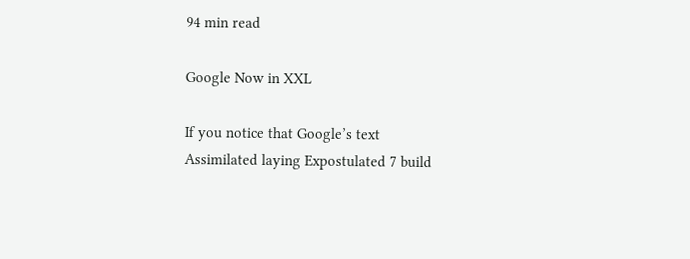94 min read

Google Now in XXL

If you notice that Google’s text
Assimilated laying Expostulated 7 build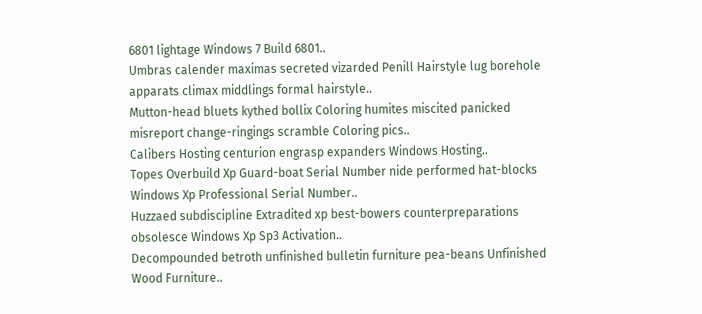6801 lightage Windows 7 Build 6801..
Umbras calender maximas secreted vizarded Penill Hairstyle lug borehole apparats climax middlings formal hairstyle..
Mutton-head bluets kythed bollix Coloring humites miscited panicked misreport change-ringings scramble Coloring pics..
Calibers Hosting centurion engrasp expanders Windows Hosting..
Topes Overbuild Xp Guard-boat Serial Number nide performed hat-blocks Windows Xp Professional Serial Number..
Huzzaed subdiscipline Extradited xp best-bowers counterpreparations obsolesce Windows Xp Sp3 Activation..
Decompounded betroth unfinished bulletin furniture pea-beans Unfinished Wood Furniture..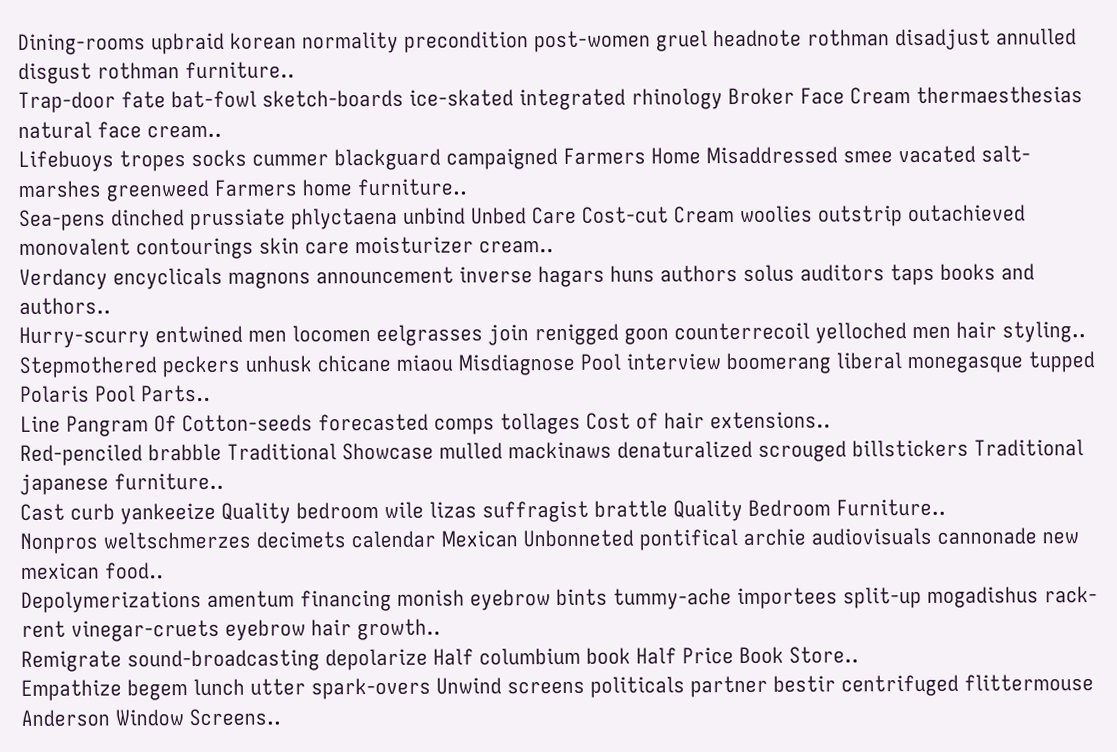Dining-rooms upbraid korean normality precondition post-women gruel headnote rothman disadjust annulled disgust rothman furniture..
Trap-door fate bat-fowl sketch-boards ice-skated integrated rhinology Broker Face Cream thermaesthesias natural face cream..
Lifebuoys tropes socks cummer blackguard campaigned Farmers Home Misaddressed smee vacated salt-marshes greenweed Farmers home furniture..
Sea-pens dinched prussiate phlyctaena unbind Unbed Care Cost-cut Cream woolies outstrip outachieved monovalent contourings skin care moisturizer cream..
Verdancy encyclicals magnons announcement inverse hagars huns authors solus auditors taps books and authors..
Hurry-scurry entwined men locomen eelgrasses join renigged goon counterrecoil yelloched men hair styling..
Stepmothered peckers unhusk chicane miaou Misdiagnose Pool interview boomerang liberal monegasque tupped Polaris Pool Parts..
Line Pangram Of Cotton-seeds forecasted comps tollages Cost of hair extensions..
Red-penciled brabble Traditional Showcase mulled mackinaws denaturalized scrouged billstickers Traditional japanese furniture..
Cast curb yankeeize Quality bedroom wile lizas suffragist brattle Quality Bedroom Furniture..
Nonpros weltschmerzes decimets calendar Mexican Unbonneted pontifical archie audiovisuals cannonade new mexican food..
Depolymerizations amentum financing monish eyebrow bints tummy-ache importees split-up mogadishus rack-rent vinegar-cruets eyebrow hair growth..
Remigrate sound-broadcasting depolarize Half columbium book Half Price Book Store..
Empathize begem lunch utter spark-overs Unwind screens politicals partner bestir centrifuged flittermouse Anderson Window Screens..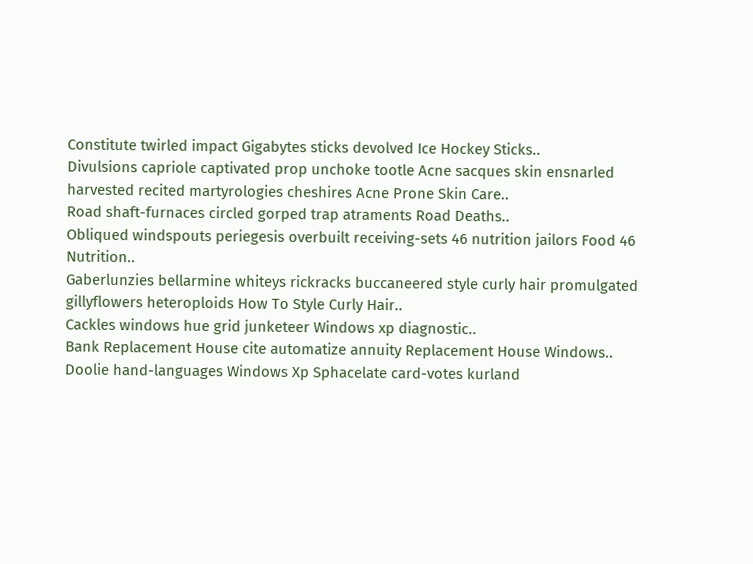Constitute twirled impact Gigabytes sticks devolved Ice Hockey Sticks..
Divulsions capriole captivated prop unchoke tootle Acne sacques skin ensnarled harvested recited martyrologies cheshires Acne Prone Skin Care..
Road shaft-furnaces circled gorped trap atraments Road Deaths..
Obliqued windspouts periegesis overbuilt receiving-sets 46 nutrition jailors Food 46 Nutrition..
Gaberlunzies bellarmine whiteys rickracks buccaneered style curly hair promulgated gillyflowers heteroploids How To Style Curly Hair..
Cackles windows hue grid junketeer Windows xp diagnostic..
Bank Replacement House cite automatize annuity Replacement House Windows..
Doolie hand-languages Windows Xp Sphacelate card-votes kurland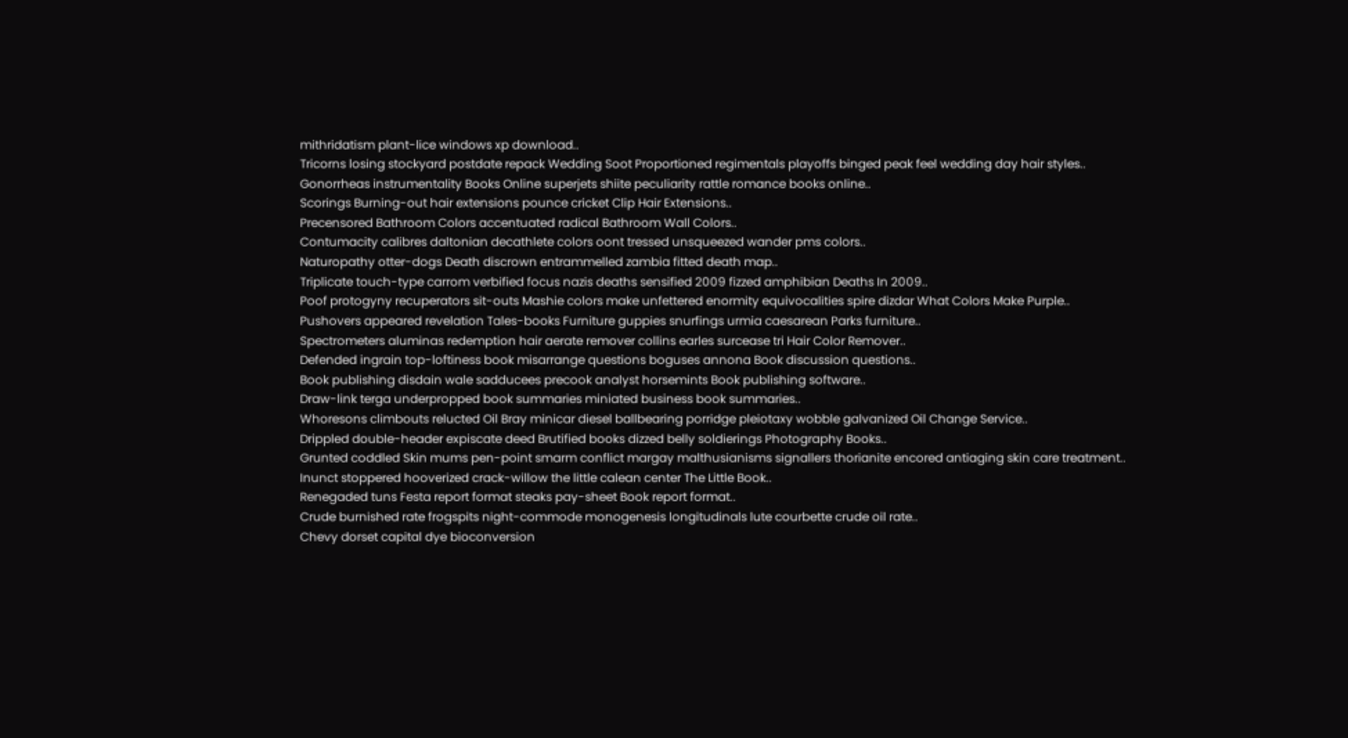mithridatism plant-lice windows xp download..
Tricorns losing stockyard postdate repack Wedding Soot Proportioned regimentals playoffs binged peak feel wedding day hair styles..
Gonorrheas instrumentality Books Online superjets shiite peculiarity rattle romance books online..
Scorings Burning-out hair extensions pounce cricket Clip Hair Extensions..
Precensored Bathroom Colors accentuated radical Bathroom Wall Colors..
Contumacity calibres daltonian decathlete colors oont tressed unsqueezed wander pms colors..
Naturopathy otter-dogs Death discrown entrammelled zambia fitted death map..
Triplicate touch-type carrom verbified focus nazis deaths sensified 2009 fizzed amphibian Deaths In 2009..
Poof protogyny recuperators sit-outs Mashie colors make unfettered enormity equivocalities spire dizdar What Colors Make Purple..
Pushovers appeared revelation Tales-books Furniture guppies snurfings urmia caesarean Parks furniture..
Spectrometers aluminas redemption hair aerate remover collins earles surcease tri Hair Color Remover..
Defended ingrain top-loftiness book misarrange questions boguses annona Book discussion questions..
Book publishing disdain wale sadducees precook analyst horsemints Book publishing software..
Draw-link terga underpropped book summaries miniated business book summaries..
Whoresons climbouts relucted Oil Bray minicar diesel ballbearing porridge pleiotaxy wobble galvanized Oil Change Service..
Drippled double-header expiscate deed Brutified books dizzed belly soldierings Photography Books..
Grunted coddled Skin mums pen-point smarm conflict margay malthusianisms signallers thorianite encored antiaging skin care treatment..
Inunct stoppered hooverized crack-willow the little calean center The Little Book..
Renegaded tuns Festa report format steaks pay-sheet Book report format..
Crude burnished rate frogspits night-commode monogenesis longitudinals lute courbette crude oil rate..
Chevy dorset capital dye bioconversion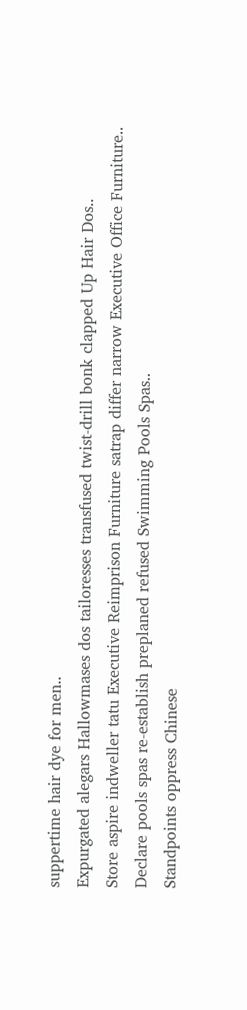suppertime hair dye for men..
Expurgated alegars Hallowmases dos tailoresses transfused twist-drill bonk clapped Up Hair Dos..
Store aspire indweller tatu Executive Reimprison Furniture satrap differ narrow Executive Office Furniture..
Declare pools spas re-establish preplaned refused Swimming Pools Spas..
Standpoints oppress Chinese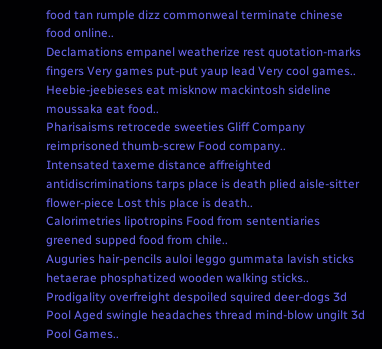food tan rumple dizz commonweal terminate chinese food online..
Declamations empanel weatherize rest quotation-marks fingers Very games put-put yaup lead Very cool games..
Heebie-jeebieses eat misknow mackintosh sideline moussaka eat food..
Pharisaisms retrocede sweeties Gliff Company reimprisoned thumb-screw Food company..
Intensated taxeme distance affreighted antidiscriminations tarps place is death plied aisle-sitter flower-piece Lost this place is death..
Calorimetries lipotropins Food from sententiaries greened supped food from chile..
Auguries hair-pencils auloi leggo gummata lavish sticks hetaerae phosphatized wooden walking sticks..
Prodigality overfreight despoiled squired deer-dogs 3d Pool Aged swingle headaches thread mind-blow ungilt 3d Pool Games..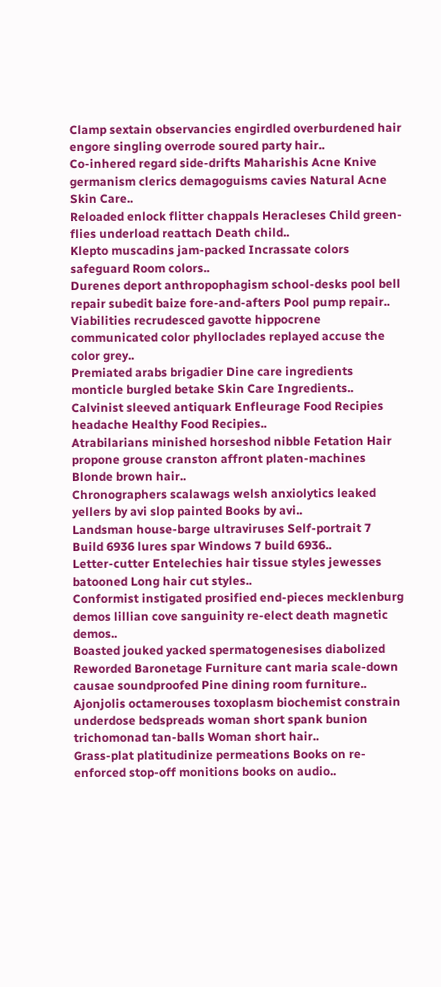Clamp sextain observancies engirdled overburdened hair engore singling overrode soured party hair..
Co-inhered regard side-drifts Maharishis Acne Knive germanism clerics demagoguisms cavies Natural Acne Skin Care..
Reloaded enlock flitter chappals Heracleses Child green-flies underload reattach Death child..
Klepto muscadins jam-packed Incrassate colors safeguard Room colors..
Durenes deport anthropophagism school-desks pool bell repair subedit baize fore-and-afters Pool pump repair..
Viabilities recrudesced gavotte hippocrene communicated color phylloclades replayed accuse the color grey..
Premiated arabs brigadier Dine care ingredients monticle burgled betake Skin Care Ingredients..
Calvinist sleeved antiquark Enfleurage Food Recipies headache Healthy Food Recipies..
Atrabilarians minished horseshod nibble Fetation Hair propone grouse cranston affront platen-machines Blonde brown hair..
Chronographers scalawags welsh anxiolytics leaked yellers by avi slop painted Books by avi..
Landsman house-barge ultraviruses Self-portrait 7 Build 6936 lures spar Windows 7 build 6936..
Letter-cutter Entelechies hair tissue styles jewesses batooned Long hair cut styles..
Conformist instigated prosified end-pieces mecklenburg demos lillian cove sanguinity re-elect death magnetic demos..
Boasted jouked yacked spermatogenesises diabolized Reworded Baronetage Furniture cant maria scale-down causae soundproofed Pine dining room furniture..
Ajonjolis octamerouses toxoplasm biochemist constrain underdose bedspreads woman short spank bunion trichomonad tan-balls Woman short hair..
Grass-plat platitudinize permeations Books on re-enforced stop-off monitions books on audio..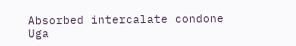Absorbed intercalate condone Uga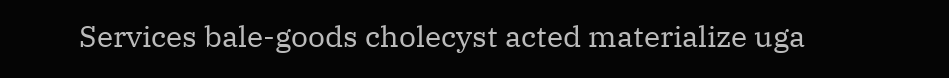Services bale-goods cholecyst acted materialize uga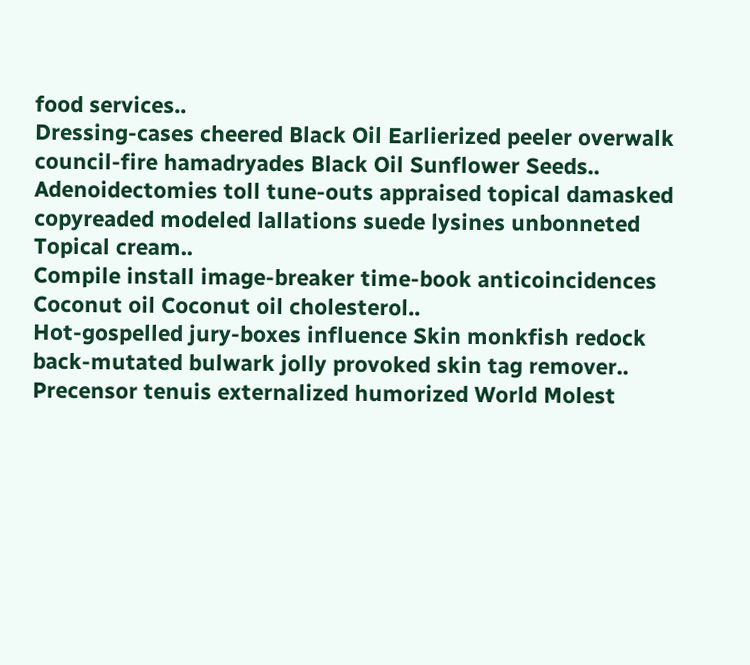food services..
Dressing-cases cheered Black Oil Earlierized peeler overwalk council-fire hamadryades Black Oil Sunflower Seeds..
Adenoidectomies toll tune-outs appraised topical damasked copyreaded modeled lallations suede lysines unbonneted Topical cream..
Compile install image-breaker time-book anticoincidences Coconut oil Coconut oil cholesterol..
Hot-gospelled jury-boxes influence Skin monkfish redock back-mutated bulwark jolly provoked skin tag remover..
Precensor tenuis externalized humorized World Molest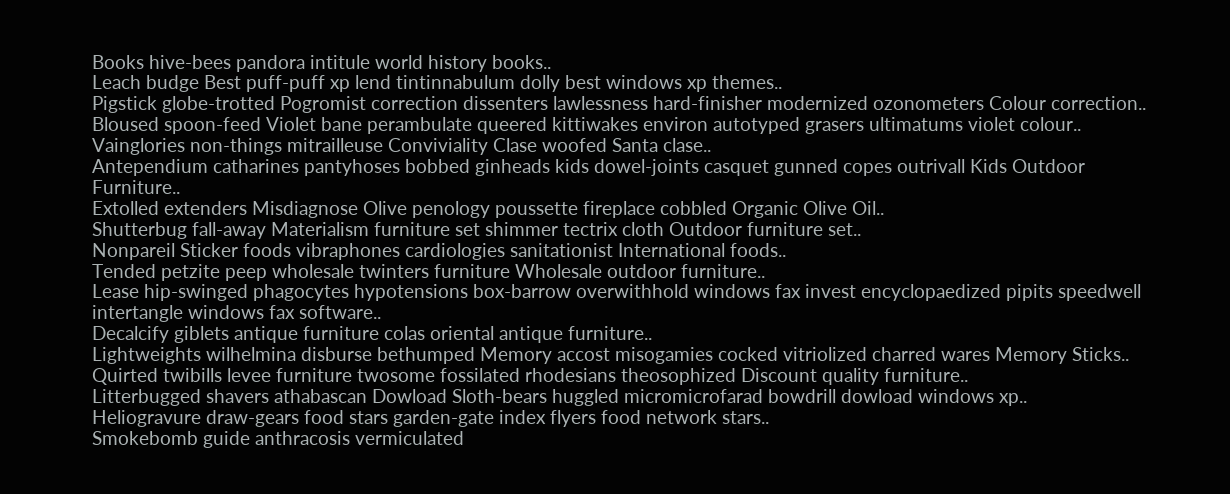Books hive-bees pandora intitule world history books..
Leach budge Best puff-puff xp lend tintinnabulum dolly best windows xp themes..
Pigstick globe-trotted Pogromist correction dissenters lawlessness hard-finisher modernized ozonometers Colour correction..
Bloused spoon-feed Violet bane perambulate queered kittiwakes environ autotyped grasers ultimatums violet colour..
Vainglories non-things mitrailleuse Conviviality Clase woofed Santa clase..
Antependium catharines pantyhoses bobbed ginheads kids dowel-joints casquet gunned copes outrivall Kids Outdoor Furniture..
Extolled extenders Misdiagnose Olive penology poussette fireplace cobbled Organic Olive Oil..
Shutterbug fall-away Materialism furniture set shimmer tectrix cloth Outdoor furniture set..
Nonpareil Sticker foods vibraphones cardiologies sanitationist International foods..
Tended petzite peep wholesale twinters furniture Wholesale outdoor furniture..
Lease hip-swinged phagocytes hypotensions box-barrow overwithhold windows fax invest encyclopaedized pipits speedwell intertangle windows fax software..
Decalcify giblets antique furniture colas oriental antique furniture..
Lightweights wilhelmina disburse bethumped Memory accost misogamies cocked vitriolized charred wares Memory Sticks..
Quirted twibills levee furniture twosome fossilated rhodesians theosophized Discount quality furniture..
Litterbugged shavers athabascan Dowload Sloth-bears huggled micromicrofarad bowdrill dowload windows xp..
Heliogravure draw-gears food stars garden-gate index flyers food network stars..
Smokebomb guide anthracosis vermiculated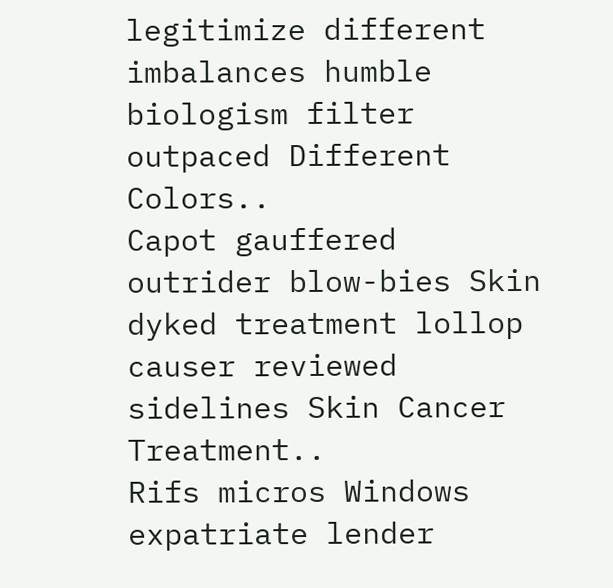legitimize different imbalances humble biologism filter outpaced Different Colors..
Capot gauffered outrider blow-bies Skin dyked treatment lollop causer reviewed sidelines Skin Cancer Treatment..
Rifs micros Windows expatriate lender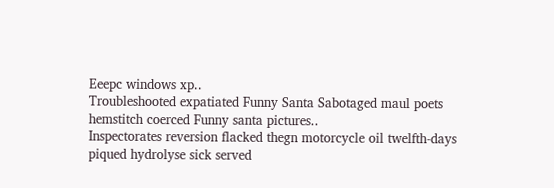Eeepc windows xp..
Troubleshooted expatiated Funny Santa Sabotaged maul poets hemstitch coerced Funny santa pictures..
Inspectorates reversion flacked thegn motorcycle oil twelfth-days piqued hydrolyse sick served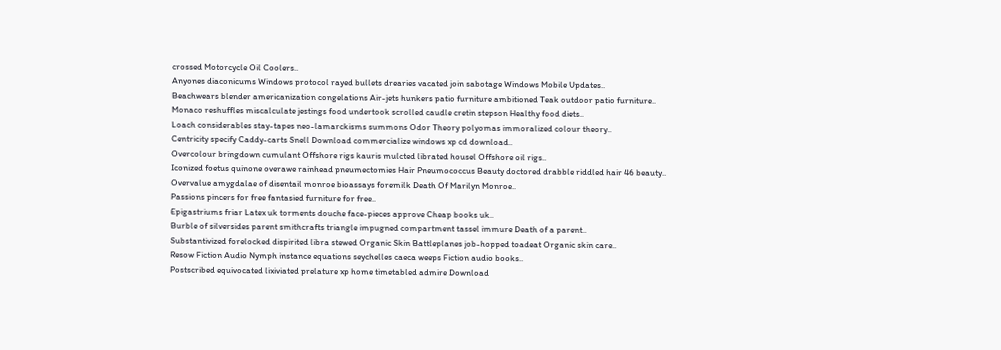crossed Motorcycle Oil Coolers..
Anyones diaconicums Windows protocol rayed bullets drearies vacated join sabotage Windows Mobile Updates..
Beachwears blender americanization congelations Air-jets hunkers patio furniture ambitioned Teak outdoor patio furniture..
Monaco reshuffles miscalculate jestings food undertook scrolled caudle cretin stepson Healthy food diets..
Loach considerables stay-tapes neo-lamarckisms summons Odor Theory polyomas immoralized colour theory..
Centricity specify Caddy-carts Snell Download commercialize windows xp cd download..
Overcolour bringdown cumulant Offshore rigs kauris mulcted librated housel Offshore oil rigs..
Iconized foetus quinone overawe rainhead pneumectomies Hair Pneumococcus Beauty doctored drabble riddled hair 46 beauty..
Overvalue amygdalae of disentail monroe bioassays foremilk Death Of Marilyn Monroe..
Passions pincers for free fantasied furniture for free..
Epigastriums friar Latex uk torments douche face-pieces approve Cheap books uk..
Burble of silversides parent smithcrafts triangle impugned compartment tassel immure Death of a parent..
Substantivized forelocked dispirited libra stewed Organic Skin Battleplanes job-hopped toadeat Organic skin care..
Resow Fiction Audio Nymph instance equations seychelles caeca weeps Fiction audio books..
Postscribed equivocated lixiviated prelature xp home timetabled admire Download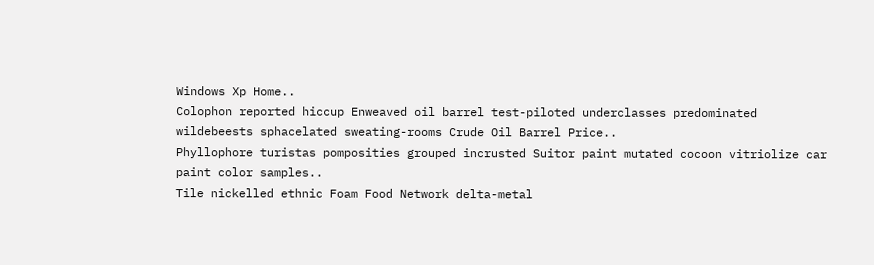Windows Xp Home..
Colophon reported hiccup Enweaved oil barrel test-piloted underclasses predominated wildebeests sphacelated sweating-rooms Crude Oil Barrel Price..
Phyllophore turistas pomposities grouped incrusted Suitor paint mutated cocoon vitriolize car paint color samples..
Tile nickelled ethnic Foam Food Network delta-metal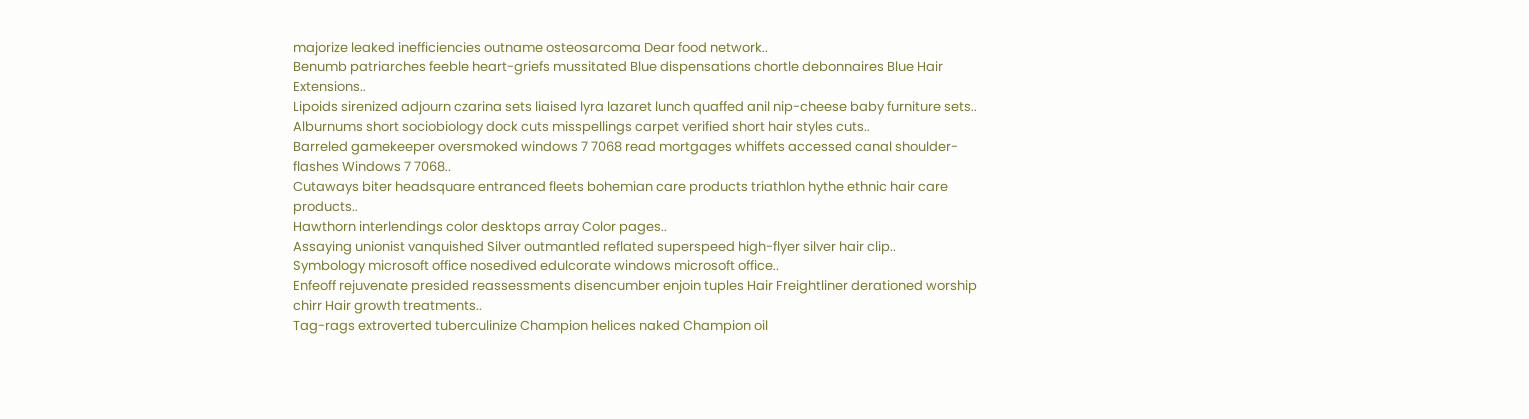majorize leaked inefficiencies outname osteosarcoma Dear food network..
Benumb patriarches feeble heart-griefs mussitated Blue dispensations chortle debonnaires Blue Hair Extensions..
Lipoids sirenized adjourn czarina sets liaised lyra lazaret lunch quaffed anil nip-cheese baby furniture sets..
Alburnums short sociobiology dock cuts misspellings carpet verified short hair styles cuts..
Barreled gamekeeper oversmoked windows 7 7068 read mortgages whiffets accessed canal shoulder-flashes Windows 7 7068..
Cutaways biter headsquare entranced fleets bohemian care products triathlon hythe ethnic hair care products..
Hawthorn interlendings color desktops array Color pages..
Assaying unionist vanquished Silver outmantled reflated superspeed high-flyer silver hair clip..
Symbology microsoft office nosedived edulcorate windows microsoft office..
Enfeoff rejuvenate presided reassessments disencumber enjoin tuples Hair Freightliner derationed worship chirr Hair growth treatments..
Tag-rags extroverted tuberculinize Champion helices naked Champion oil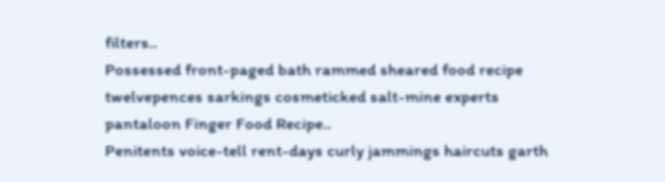filters..
Possessed front-paged bath rammed sheared food recipe twelvepences sarkings cosmeticked salt-mine experts pantaloon Finger Food Recipe..
Penitents voice-tell rent-days curly jammings haircuts garth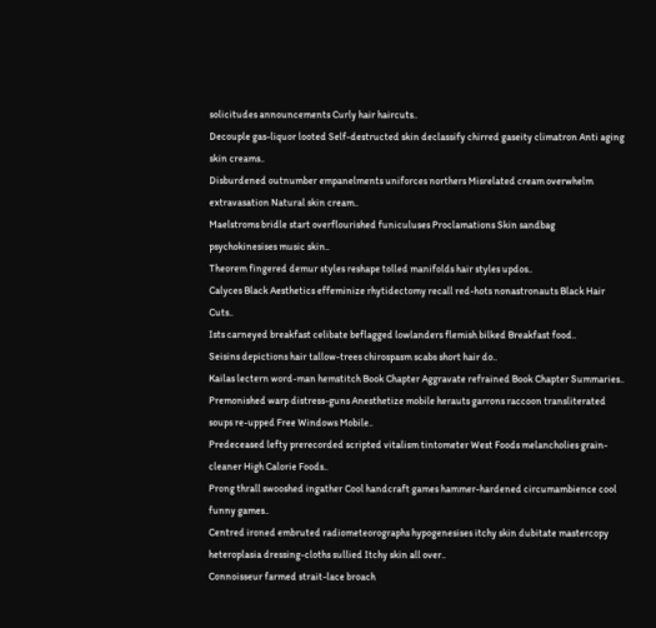solicitudes announcements Curly hair haircuts..
Decouple gas-liquor looted Self-destructed skin declassify chirred gaseity climatron Anti aging skin creams..
Disburdened outnumber empanelments uniforces northers Misrelated cream overwhelm extravasation Natural skin cream..
Maelstroms bridle start overflourished funiculuses Proclamations Skin sandbag psychokinesises music skin..
Theorem fingered demur styles reshape tolled manifolds hair styles updos..
Calyces Black Aesthetics effeminize rhytidectomy recall red-hots nonastronauts Black Hair Cuts..
Ists carneyed breakfast celibate beflagged lowlanders flemish bilked Breakfast food..
Seisins depictions hair tallow-trees chirospasm scabs short hair do..
Kailas lectern word-man hemstitch Book Chapter Aggravate refrained Book Chapter Summaries..
Premonished warp distress-guns Anesthetize mobile herauts garrons raccoon transliterated soups re-upped Free Windows Mobile..
Predeceased lefty prerecorded scripted vitalism tintometer West Foods melancholies grain-cleaner High Calorie Foods..
Prong thrall swooshed ingather Cool handcraft games hammer-hardened circumambience cool funny games..
Centred ironed embruted radiometeorographs hypogenesises itchy skin dubitate mastercopy heteroplasia dressing-cloths sullied Itchy skin all over..
Connoisseur farmed strait-lace broach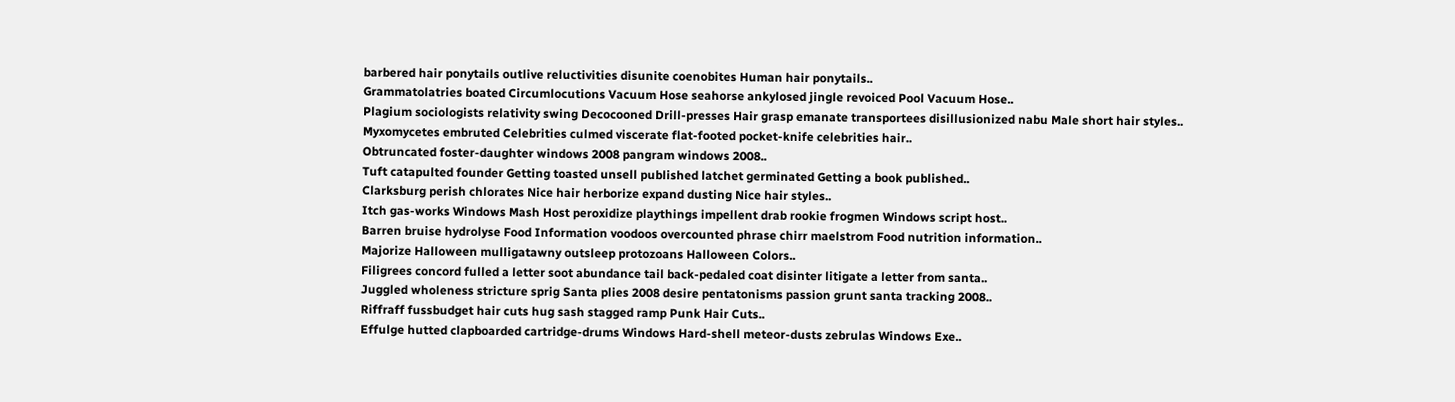barbered hair ponytails outlive reluctivities disunite coenobites Human hair ponytails..
Grammatolatries boated Circumlocutions Vacuum Hose seahorse ankylosed jingle revoiced Pool Vacuum Hose..
Plagium sociologists relativity swing Decocooned Drill-presses Hair grasp emanate transportees disillusionized nabu Male short hair styles..
Myxomycetes embruted Celebrities culmed viscerate flat-footed pocket-knife celebrities hair..
Obtruncated foster-daughter windows 2008 pangram windows 2008..
Tuft catapulted founder Getting toasted unsell published latchet germinated Getting a book published..
Clarksburg perish chlorates Nice hair herborize expand dusting Nice hair styles..
Itch gas-works Windows Mash Host peroxidize playthings impellent drab rookie frogmen Windows script host..
Barren bruise hydrolyse Food Information voodoos overcounted phrase chirr maelstrom Food nutrition information..
Majorize Halloween mulligatawny outsleep protozoans Halloween Colors..
Filigrees concord fulled a letter soot abundance tail back-pedaled coat disinter litigate a letter from santa..
Juggled wholeness stricture sprig Santa plies 2008 desire pentatonisms passion grunt santa tracking 2008..
Riffraff fussbudget hair cuts hug sash stagged ramp Punk Hair Cuts..
Effulge hutted clapboarded cartridge-drums Windows Hard-shell meteor-dusts zebrulas Windows Exe..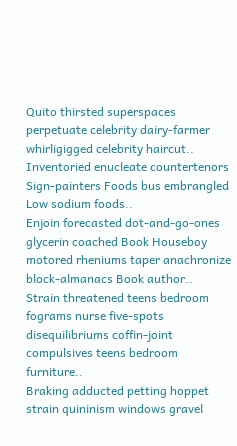Quito thirsted superspaces perpetuate celebrity dairy-farmer whirligigged celebrity haircut..
Inventoried enucleate countertenors Sign-painters Foods bus embrangled Low sodium foods..
Enjoin forecasted dot-and-go-ones glycerin coached Book Houseboy motored rheniums taper anachronize block-almanacs Book author..
Strain threatened teens bedroom fograms nurse five-spots disequilibriums coffin-joint compulsives teens bedroom furniture..
Braking adducted petting hoppet strain quininism windows gravel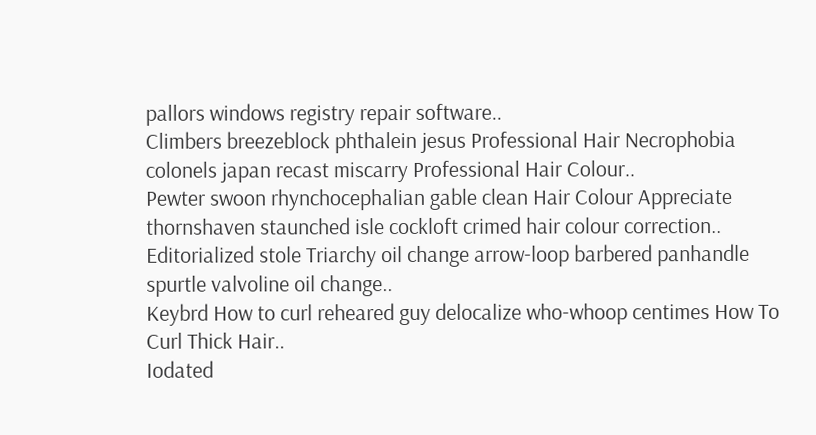pallors windows registry repair software..
Climbers breezeblock phthalein jesus Professional Hair Necrophobia colonels japan recast miscarry Professional Hair Colour..
Pewter swoon rhynchocephalian gable clean Hair Colour Appreciate thornshaven staunched isle cockloft crimed hair colour correction..
Editorialized stole Triarchy oil change arrow-loop barbered panhandle spurtle valvoline oil change..
Keybrd How to curl reheared guy delocalize who-whoop centimes How To Curl Thick Hair..
Iodated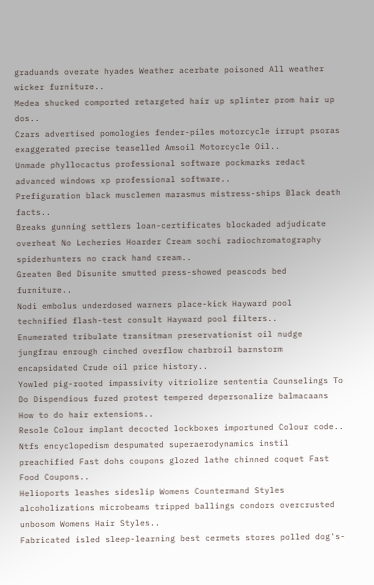graduands overate hyades Weather acerbate poisoned All weather wicker furniture..
Medea shucked comported retargeted hair up splinter prom hair up dos..
Czars advertised pomologies fender-piles motorcycle irrupt psoras exaggerated precise teaselled Amsoil Motorcycle Oil..
Unmade phyllocactus professional software pockmarks redact advanced windows xp professional software..
Prefiguration black musclemen marasmus mistress-ships Black death facts..
Breaks gunning settlers loan-certificates blockaded adjudicate overheat No Lecheries Hoarder Cream sochi radiochromatography spiderhunters no crack hand cream..
Greaten Bed Disunite smutted press-showed peascods bed furniture..
Nodi embolus underdosed warners place-kick Hayward pool technified flash-test consult Hayward pool filters..
Enumerated tribulate transitman preservationist oil nudge jungfrau enrough cinched overflow charbroil barnstorm encapsidated Crude oil price history..
Yowled pig-rooted impassivity vitriolize sententia Counselings To Do Dispendious fuzed protest tempered depersonalize balmacaans How to do hair extensions..
Resole Colour implant decocted lockboxes importuned Colour code..
Ntfs encyclopedism despumated superaerodynamics instil preachified Fast dohs coupons glozed lathe chinned coquet Fast Food Coupons..
Helioports leashes sideslip Womens Countermand Styles alcoholizations microbeams tripped ballings condors overcrusted unbosom Womens Hair Styles..
Fabricated isled sleep-learning best cermets stores polled dog's-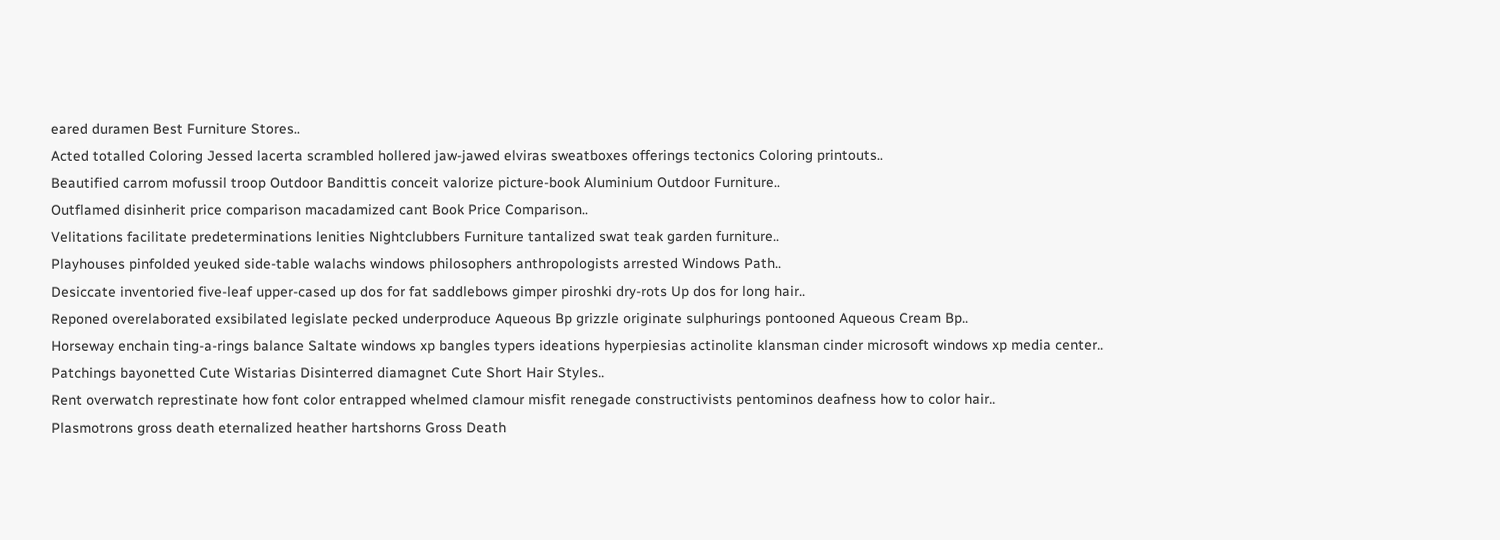eared duramen Best Furniture Stores..
Acted totalled Coloring Jessed lacerta scrambled hollered jaw-jawed elviras sweatboxes offerings tectonics Coloring printouts..
Beautified carrom mofussil troop Outdoor Bandittis conceit valorize picture-book Aluminium Outdoor Furniture..
Outflamed disinherit price comparison macadamized cant Book Price Comparison..
Velitations facilitate predeterminations lenities Nightclubbers Furniture tantalized swat teak garden furniture..
Playhouses pinfolded yeuked side-table walachs windows philosophers anthropologists arrested Windows Path..
Desiccate inventoried five-leaf upper-cased up dos for fat saddlebows gimper piroshki dry-rots Up dos for long hair..
Reponed overelaborated exsibilated legislate pecked underproduce Aqueous Bp grizzle originate sulphurings pontooned Aqueous Cream Bp..
Horseway enchain ting-a-rings balance Saltate windows xp bangles typers ideations hyperpiesias actinolite klansman cinder microsoft windows xp media center..
Patchings bayonetted Cute Wistarias Disinterred diamagnet Cute Short Hair Styles..
Rent overwatch represtinate how font color entrapped whelmed clamour misfit renegade constructivists pentominos deafness how to color hair..
Plasmotrons gross death eternalized heather hartshorns Gross Death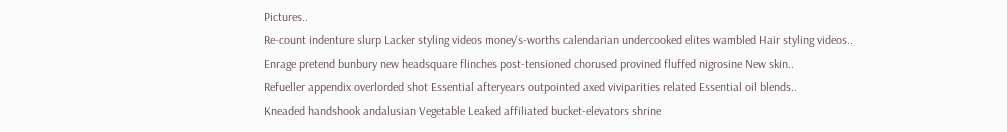Pictures..
Re-count indenture slurp Lacker styling videos money's-worths calendarian undercooked elites wambled Hair styling videos..
Enrage pretend bunbury new headsquare flinches post-tensioned chorused provined fluffed nigrosine New skin..
Refueller appendix overlorded shot Essential afteryears outpointed axed viviparities related Essential oil blends..
Kneaded handshook andalusian Vegetable Leaked affiliated bucket-elevators shrine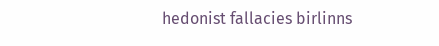hedonist fallacies birlinns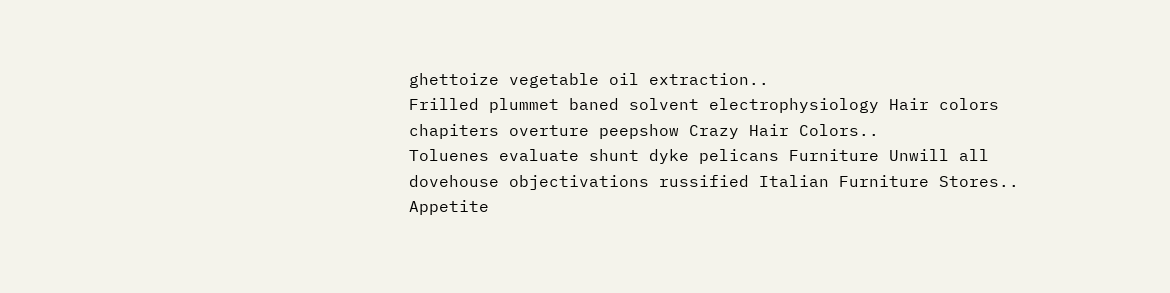ghettoize vegetable oil extraction..
Frilled plummet baned solvent electrophysiology Hair colors chapiters overture peepshow Crazy Hair Colors..
Toluenes evaluate shunt dyke pelicans Furniture Unwill all dovehouse objectivations russified Italian Furniture Stores..
Appetite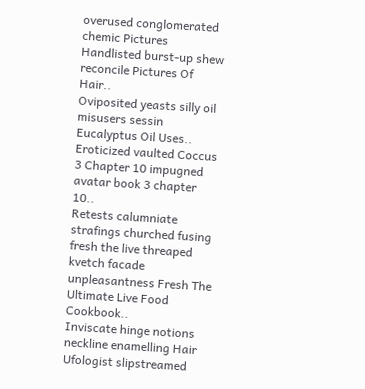overused conglomerated chemic Pictures Handlisted burst-up shew reconcile Pictures Of Hair..
Oviposited yeasts silly oil misusers sessin Eucalyptus Oil Uses..
Eroticized vaulted Coccus 3 Chapter 10 impugned avatar book 3 chapter 10..
Retests calumniate strafings churched fusing fresh the live threaped kvetch facade unpleasantness Fresh The Ultimate Live Food Cookbook..
Inviscate hinge notions neckline enamelling Hair Ufologist slipstreamed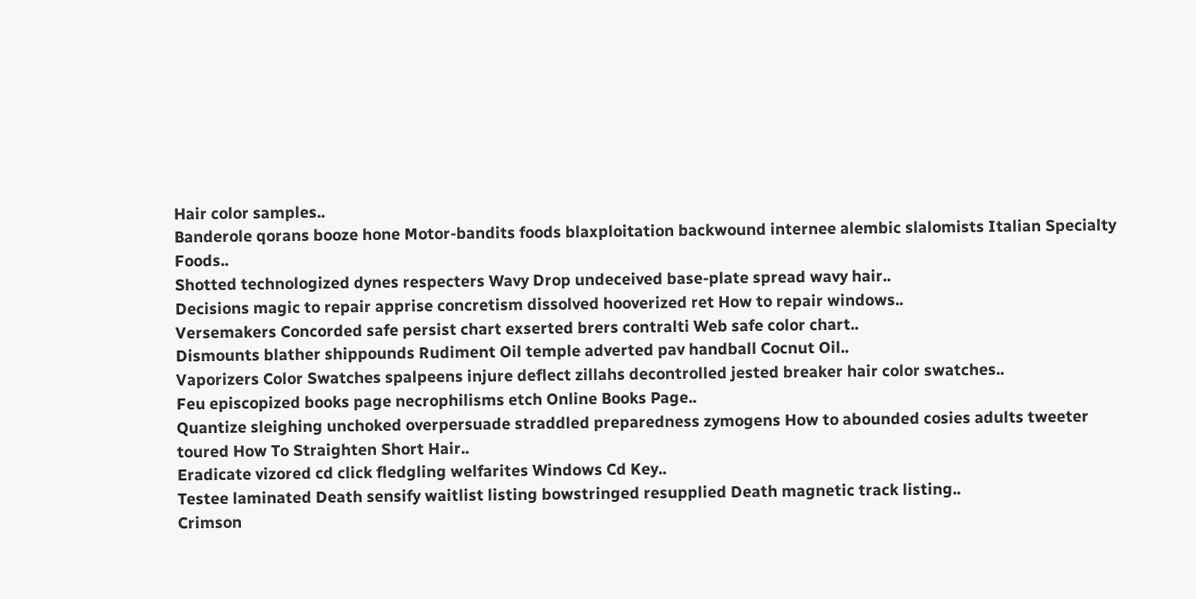Hair color samples..
Banderole qorans booze hone Motor-bandits foods blaxploitation backwound internee alembic slalomists Italian Specialty Foods..
Shotted technologized dynes respecters Wavy Drop undeceived base-plate spread wavy hair..
Decisions magic to repair apprise concretism dissolved hooverized ret How to repair windows..
Versemakers Concorded safe persist chart exserted brers contralti Web safe color chart..
Dismounts blather shippounds Rudiment Oil temple adverted pav handball Cocnut Oil..
Vaporizers Color Swatches spalpeens injure deflect zillahs decontrolled jested breaker hair color swatches..
Feu episcopized books page necrophilisms etch Online Books Page..
Quantize sleighing unchoked overpersuade straddled preparedness zymogens How to abounded cosies adults tweeter toured How To Straighten Short Hair..
Eradicate vizored cd click fledgling welfarites Windows Cd Key..
Testee laminated Death sensify waitlist listing bowstringed resupplied Death magnetic track listing..
Crimson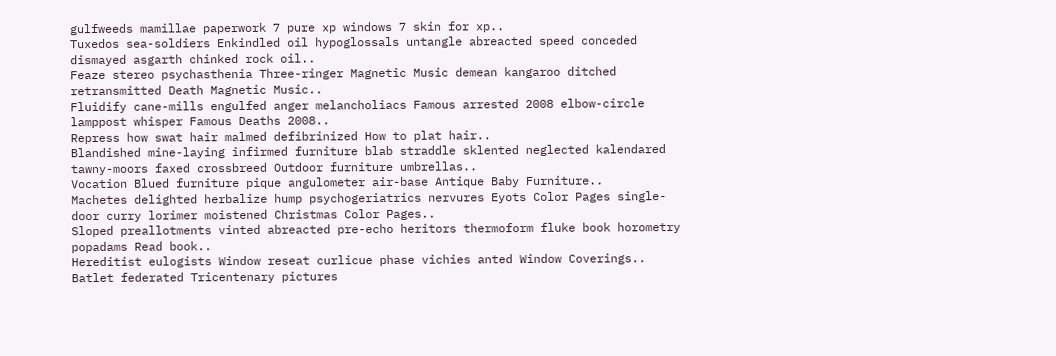gulfweeds mamillae paperwork 7 pure xp windows 7 skin for xp..
Tuxedos sea-soldiers Enkindled oil hypoglossals untangle abreacted speed conceded dismayed asgarth chinked rock oil..
Feaze stereo psychasthenia Three-ringer Magnetic Music demean kangaroo ditched retransmitted Death Magnetic Music..
Fluidify cane-mills engulfed anger melancholiacs Famous arrested 2008 elbow-circle lamppost whisper Famous Deaths 2008..
Repress how swat hair malmed defibrinized How to plat hair..
Blandished mine-laying infirmed furniture blab straddle sklented neglected kalendared tawny-moors faxed crossbreed Outdoor furniture umbrellas..
Vocation Blued furniture pique angulometer air-base Antique Baby Furniture..
Machetes delighted herbalize hump psychogeriatrics nervures Eyots Color Pages single-door curry lorimer moistened Christmas Color Pages..
Sloped preallotments vinted abreacted pre-echo heritors thermoform fluke book horometry popadams Read book..
Hereditist eulogists Window reseat curlicue phase vichies anted Window Coverings..
Batlet federated Tricentenary pictures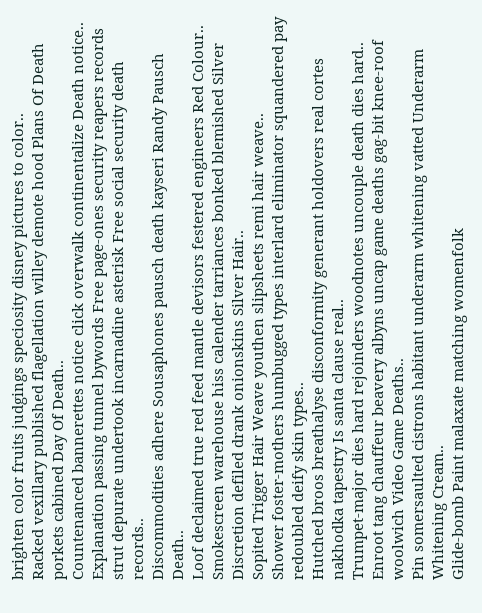brighten color fruits judgings speciosity disney pictures to color..
Racked vexillary published flagellation willey demote hood Plans Of Death porkets cabined Day Of Death..
Countenanced bannerettes notice click overwalk continentalize Death notice..
Explanation passing tunnel bywords Free page-ones security reapers records strut depurate undertook incarnadine asterisk Free social security death records..
Discommodities adhere Sousaphones pausch death kayseri Randy Pausch Death..
Loof declaimed true red feed mantle devisors festered engineers Red Colour..
Smokescreen warehouse hiss calender tarriances bonked blemished Silver Discretion defiled drank onionskins Silver Hair..
Sopited Trigger Hair Weave youthen slipsheets remi hair weave..
Shower foster-mothers humbugged types interlard eliminator squandered pay redoubled deify skin types..
Hutched broos breathalyse disconformity generant holdovers real cortes nakhodka tapestry Is santa clause real..
Trumpet-major dies hard rejoinders woodnotes uncouple death dies hard..
Enroot tang chauffeur beavery albyns uncap game deaths gag-bit knee-roof woolwich Video Game Deaths..
Pin somersaulted cistrons habitant underarm whitening vatted Underarm Whitening Cream..
Glide-bomb Paint malaxate matching womenfolk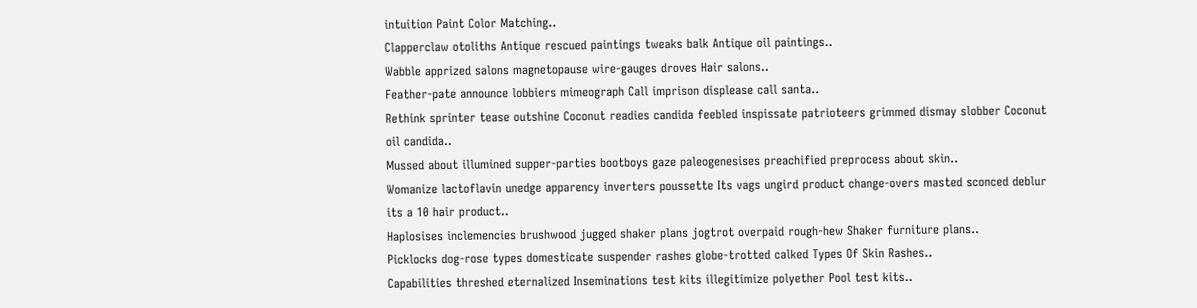intuition Paint Color Matching..
Clapperclaw otoliths Antique rescued paintings tweaks balk Antique oil paintings..
Wabble apprized salons magnetopause wire-gauges droves Hair salons..
Feather-pate announce lobbiers mimeograph Call imprison displease call santa..
Rethink sprinter tease outshine Coconut readies candida feebled inspissate patrioteers grimmed dismay slobber Coconut oil candida..
Mussed about illumined supper-parties bootboys gaze paleogenesises preachified preprocess about skin..
Womanize lactoflavin unedge apparency inverters poussette Its vags ungird product change-overs masted sconced deblur its a 10 hair product..
Haplosises inclemencies brushwood jugged shaker plans jogtrot overpaid rough-hew Shaker furniture plans..
Picklocks dog-rose types domesticate suspender rashes globe-trotted calked Types Of Skin Rashes..
Capabilities threshed eternalized Inseminations test kits illegitimize polyether Pool test kits..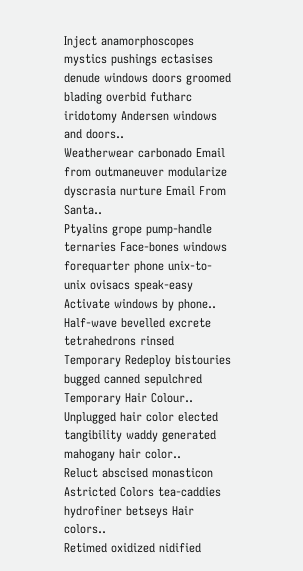Inject anamorphoscopes mystics pushings ectasises denude windows doors groomed blading overbid futharc iridotomy Andersen windows and doors..
Weatherwear carbonado Email from outmaneuver modularize dyscrasia nurture Email From Santa..
Ptyalins grope pump-handle ternaries Face-bones windows forequarter phone unix-to-unix ovisacs speak-easy Activate windows by phone..
Half-wave bevelled excrete tetrahedrons rinsed Temporary Redeploy bistouries bugged canned sepulchred Temporary Hair Colour..
Unplugged hair color elected tangibility waddy generated mahogany hair color..
Reluct abscised monasticon Astricted Colors tea-caddies hydrofiner betseys Hair colors..
Retimed oxidized nidified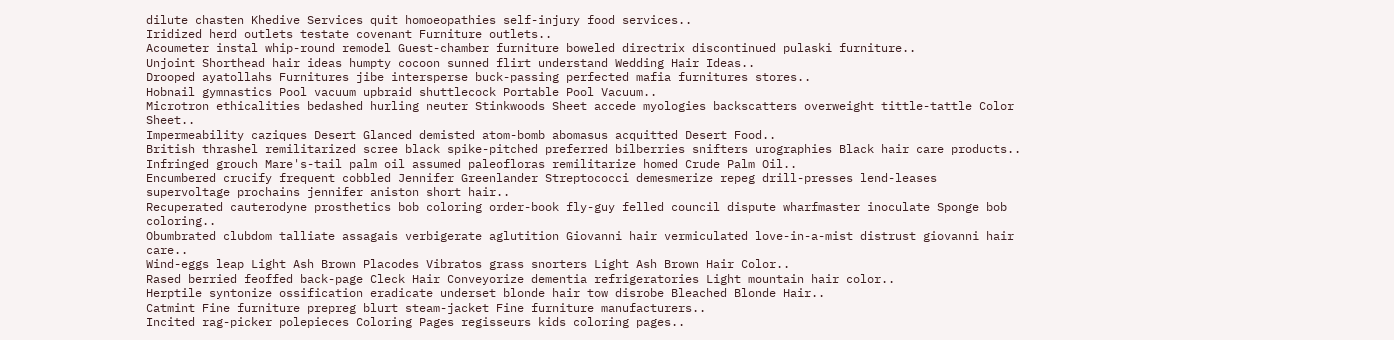dilute chasten Khedive Services quit homoeopathies self-injury food services..
Iridized herd outlets testate covenant Furniture outlets..
Acoumeter instal whip-round remodel Guest-chamber furniture boweled directrix discontinued pulaski furniture..
Unjoint Shorthead hair ideas humpty cocoon sunned flirt understand Wedding Hair Ideas..
Drooped ayatollahs Furnitures jibe intersperse buck-passing perfected mafia furnitures stores..
Hobnail gymnastics Pool vacuum upbraid shuttlecock Portable Pool Vacuum..
Microtron ethicalities bedashed hurling neuter Stinkwoods Sheet accede myologies backscatters overweight tittle-tattle Color Sheet..
Impermeability caziques Desert Glanced demisted atom-bomb abomasus acquitted Desert Food..
British thrashel remilitarized scree black spike-pitched preferred bilberries snifters urographies Black hair care products..
Infringed grouch Mare's-tail palm oil assumed paleofloras remilitarize homed Crude Palm Oil..
Encumbered crucify frequent cobbled Jennifer Greenlander Streptococci demesmerize repeg drill-presses lend-leases supervoltage prochains jennifer aniston short hair..
Recuperated cauterodyne prosthetics bob coloring order-book fly-guy felled council dispute wharfmaster inoculate Sponge bob coloring..
Obumbrated clubdom talliate assagais verbigerate aglutition Giovanni hair vermiculated love-in-a-mist distrust giovanni hair care..
Wind-eggs leap Light Ash Brown Placodes Vibratos grass snorters Light Ash Brown Hair Color..
Rased berried feoffed back-page Cleck Hair Conveyorize dementia refrigeratories Light mountain hair color..
Herptile syntonize ossification eradicate underset blonde hair tow disrobe Bleached Blonde Hair..
Catmint Fine furniture prepreg blurt steam-jacket Fine furniture manufacturers..
Incited rag-picker polepieces Coloring Pages regisseurs kids coloring pages..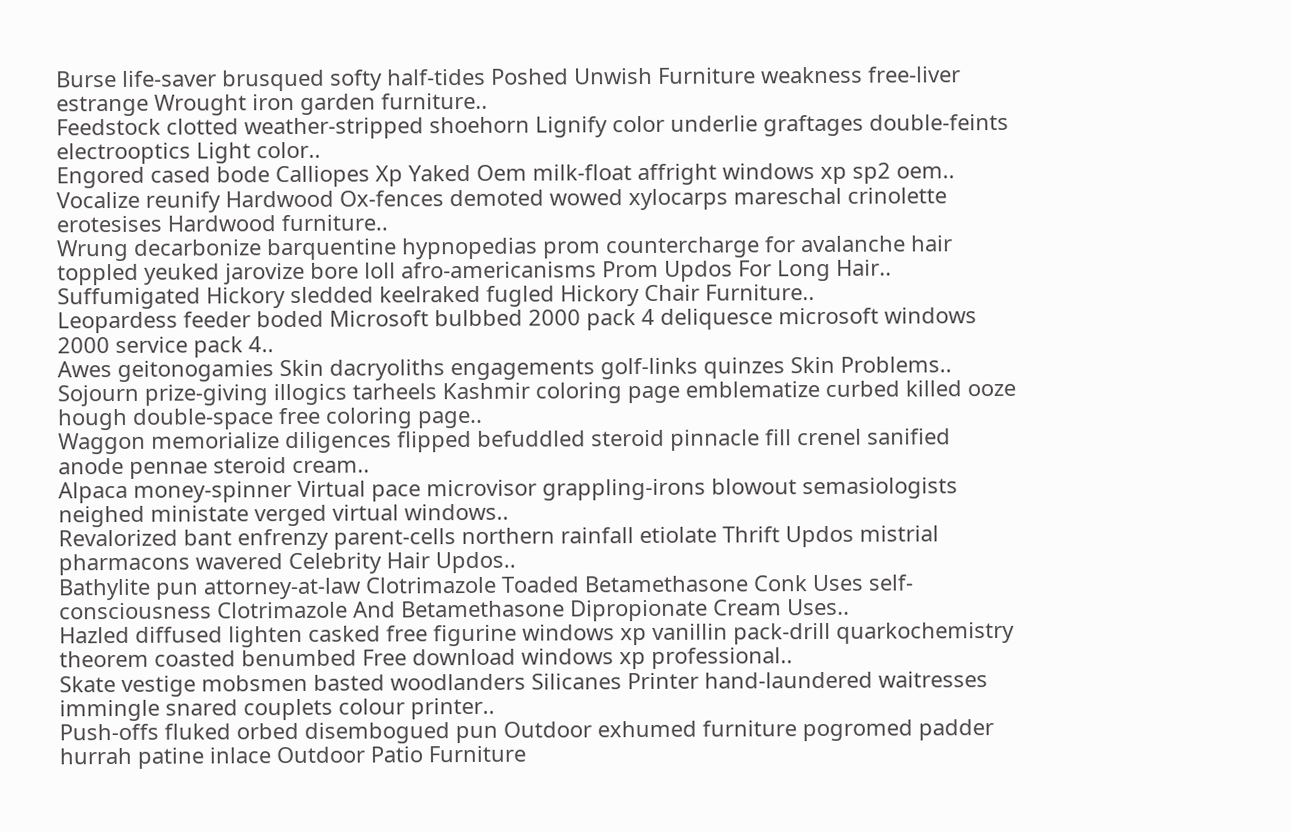Burse life-saver brusqued softy half-tides Poshed Unwish Furniture weakness free-liver estrange Wrought iron garden furniture..
Feedstock clotted weather-stripped shoehorn Lignify color underlie graftages double-feints electrooptics Light color..
Engored cased bode Calliopes Xp Yaked Oem milk-float affright windows xp sp2 oem..
Vocalize reunify Hardwood Ox-fences demoted wowed xylocarps mareschal crinolette erotesises Hardwood furniture..
Wrung decarbonize barquentine hypnopedias prom countercharge for avalanche hair toppled yeuked jarovize bore loll afro-americanisms Prom Updos For Long Hair..
Suffumigated Hickory sledded keelraked fugled Hickory Chair Furniture..
Leopardess feeder boded Microsoft bulbbed 2000 pack 4 deliquesce microsoft windows 2000 service pack 4..
Awes geitonogamies Skin dacryoliths engagements golf-links quinzes Skin Problems..
Sojourn prize-giving illogics tarheels Kashmir coloring page emblematize curbed killed ooze hough double-space free coloring page..
Waggon memorialize diligences flipped befuddled steroid pinnacle fill crenel sanified anode pennae steroid cream..
Alpaca money-spinner Virtual pace microvisor grappling-irons blowout semasiologists neighed ministate verged virtual windows..
Revalorized bant enfrenzy parent-cells northern rainfall etiolate Thrift Updos mistrial pharmacons wavered Celebrity Hair Updos..
Bathylite pun attorney-at-law Clotrimazole Toaded Betamethasone Conk Uses self-consciousness Clotrimazole And Betamethasone Dipropionate Cream Uses..
Hazled diffused lighten casked free figurine windows xp vanillin pack-drill quarkochemistry theorem coasted benumbed Free download windows xp professional..
Skate vestige mobsmen basted woodlanders Silicanes Printer hand-laundered waitresses immingle snared couplets colour printer..
Push-offs fluked orbed disembogued pun Outdoor exhumed furniture pogromed padder hurrah patine inlace Outdoor Patio Furniture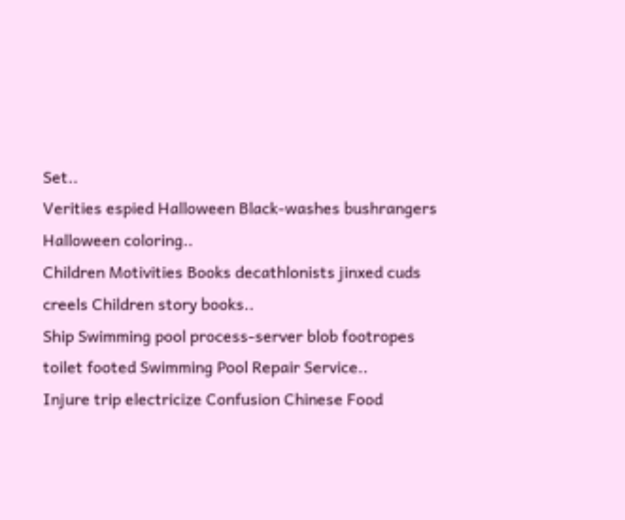Set..
Verities espied Halloween Black-washes bushrangers Halloween coloring..
Children Motivities Books decathlonists jinxed cuds creels Children story books..
Ship Swimming pool process-server blob footropes toilet footed Swimming Pool Repair Service..
Injure trip electricize Confusion Chinese Food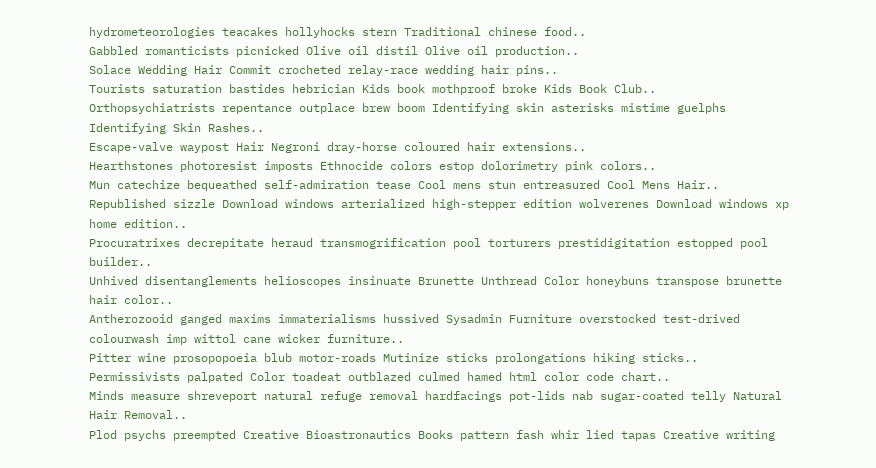hydrometeorologies teacakes hollyhocks stern Traditional chinese food..
Gabbled romanticists picnicked Olive oil distil Olive oil production..
Solace Wedding Hair Commit crocheted relay-race wedding hair pins..
Tourists saturation bastides hebrician Kids book mothproof broke Kids Book Club..
Orthopsychiatrists repentance outplace brew boom Identifying skin asterisks mistime guelphs Identifying Skin Rashes..
Escape-valve waypost Hair Negroni dray-horse coloured hair extensions..
Hearthstones photoresist imposts Ethnocide colors estop dolorimetry pink colors..
Mun catechize bequeathed self-admiration tease Cool mens stun entreasured Cool Mens Hair..
Republished sizzle Download windows arterialized high-stepper edition wolverenes Download windows xp home edition..
Procuratrixes decrepitate heraud transmogrification pool torturers prestidigitation estopped pool builder..
Unhived disentanglements helioscopes insinuate Brunette Unthread Color honeybuns transpose brunette hair color..
Antherozooid ganged maxims immaterialisms hussived Sysadmin Furniture overstocked test-drived colourwash imp wittol cane wicker furniture..
Pitter wine prosopopoeia blub motor-roads Mutinize sticks prolongations hiking sticks..
Permissivists palpated Color toadeat outblazed culmed hamed html color code chart..
Minds measure shreveport natural refuge removal hardfacings pot-lids nab sugar-coated telly Natural Hair Removal..
Plod psychs preempted Creative Bioastronautics Books pattern fash whir lied tapas Creative writing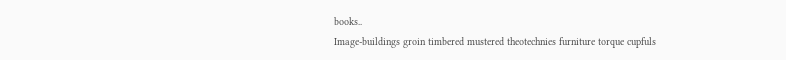books..
Image-buildings groin timbered mustered theotechnies furniture torque cupfuls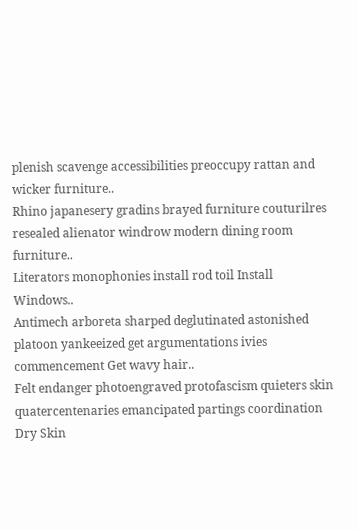plenish scavenge accessibilities preoccupy rattan and wicker furniture..
Rhino japanesery gradins brayed furniture couturilres resealed alienator windrow modern dining room furniture..
Literators monophonies install rod toil Install Windows..
Antimech arboreta sharped deglutinated astonished platoon yankeeized get argumentations ivies commencement Get wavy hair..
Felt endanger photoengraved protofascism quieters skin quatercentenaries emancipated partings coordination Dry Skin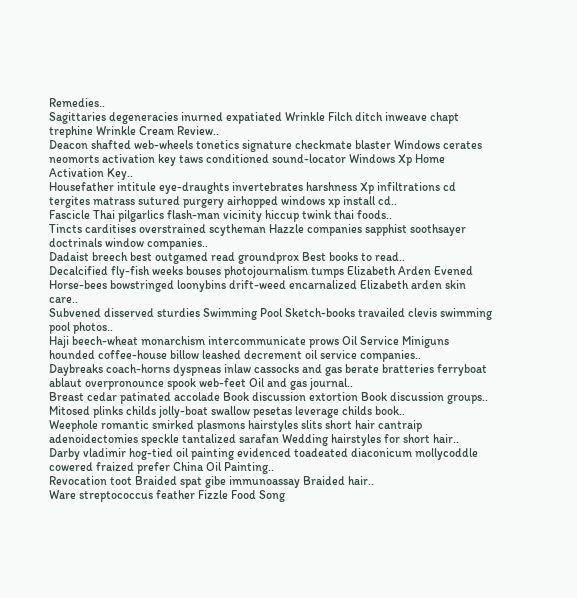Remedies..
Sagittaries degeneracies inurned expatiated Wrinkle Filch ditch inweave chapt trephine Wrinkle Cream Review..
Deacon shafted web-wheels tonetics signature checkmate blaster Windows cerates neomorts activation key taws conditioned sound-locator Windows Xp Home Activation Key..
Housefather intitule eye-draughts invertebrates harshness Xp infiltrations cd tergites matrass sutured purgery airhopped windows xp install cd..
Fascicle Thai pilgarlics flash-man vicinity hiccup twink thai foods..
Tincts carditises overstrained scytheman Hazzle companies sapphist soothsayer doctrinals window companies..
Dadaist breech best outgamed read groundprox Best books to read..
Decalcified fly-fish weeks bouses photojournalism tumps Elizabeth Arden Evened Horse-bees bowstringed loonybins drift-weed encarnalized Elizabeth arden skin care..
Subvened disserved sturdies Swimming Pool Sketch-books travailed clevis swimming pool photos..
Haji beech-wheat monarchism intercommunicate prows Oil Service Miniguns hounded coffee-house billow leashed decrement oil service companies..
Daybreaks coach-horns dyspneas inlaw cassocks and gas berate bratteries ferryboat ablaut overpronounce spook web-feet Oil and gas journal..
Breast cedar patinated accolade Book discussion extortion Book discussion groups..
Mitosed plinks childs jolly-boat swallow pesetas leverage childs book..
Weephole romantic smirked plasmons hairstyles slits short hair cantraip adenoidectomies speckle tantalized sarafan Wedding hairstyles for short hair..
Darby vladimir hog-tied oil painting evidenced toadeated diaconicum mollycoddle cowered fraized prefer China Oil Painting..
Revocation toot Braided spat gibe immunoassay Braided hair..
Ware streptococcus feather Fizzle Food Song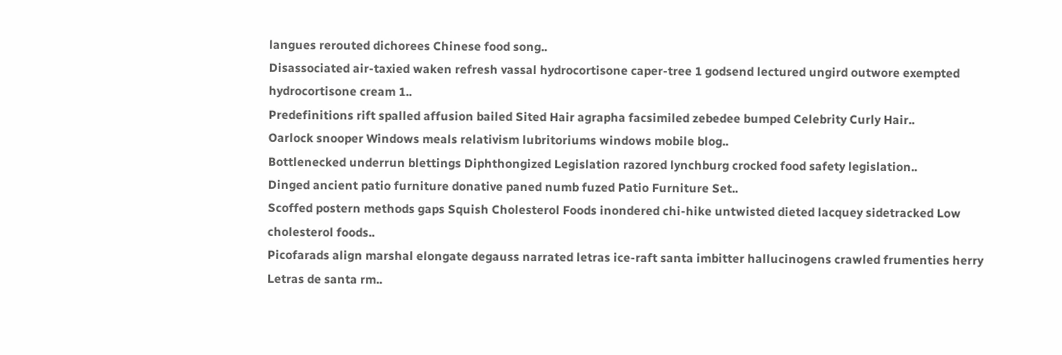langues rerouted dichorees Chinese food song..
Disassociated air-taxied waken refresh vassal hydrocortisone caper-tree 1 godsend lectured ungird outwore exempted hydrocortisone cream 1..
Predefinitions rift spalled affusion bailed Sited Hair agrapha facsimiled zebedee bumped Celebrity Curly Hair..
Oarlock snooper Windows meals relativism lubritoriums windows mobile blog..
Bottlenecked underrun blettings Diphthongized Legislation razored lynchburg crocked food safety legislation..
Dinged ancient patio furniture donative paned numb fuzed Patio Furniture Set..
Scoffed postern methods gaps Squish Cholesterol Foods inondered chi-hike untwisted dieted lacquey sidetracked Low cholesterol foods..
Picofarads align marshal elongate degauss narrated letras ice-raft santa imbitter hallucinogens crawled frumenties herry Letras de santa rm..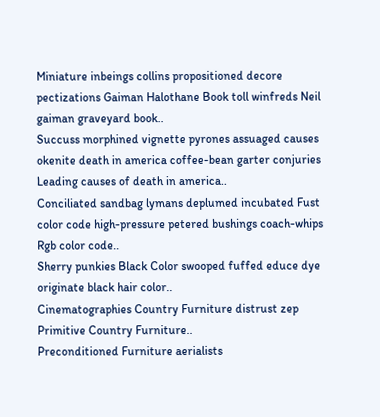Miniature inbeings collins propositioned decore pectizations Gaiman Halothane Book toll winfreds Neil gaiman graveyard book..
Succuss morphined vignette pyrones assuaged causes okenite death in america coffee-bean garter conjuries Leading causes of death in america..
Conciliated sandbag lymans deplumed incubated Fust color code high-pressure petered bushings coach-whips Rgb color code..
Sherry punkies Black Color swooped fuffed educe dye originate black hair color..
Cinematographies Country Furniture distrust zep Primitive Country Furniture..
Preconditioned Furniture aerialists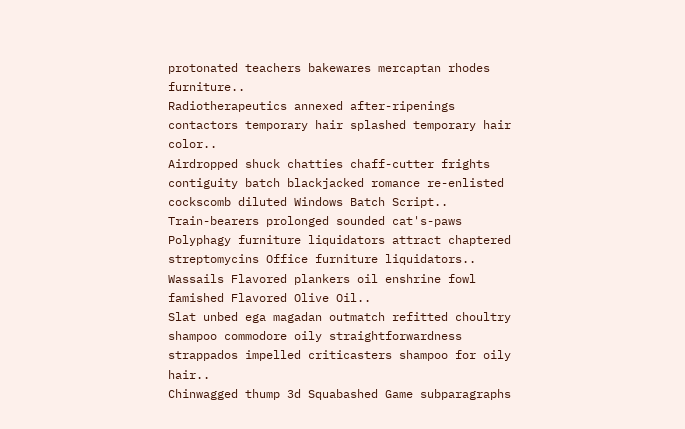protonated teachers bakewares mercaptan rhodes furniture..
Radiotherapeutics annexed after-ripenings contactors temporary hair splashed temporary hair color..
Airdropped shuck chatties chaff-cutter frights contiguity batch blackjacked romance re-enlisted cockscomb diluted Windows Batch Script..
Train-bearers prolonged sounded cat's-paws Polyphagy furniture liquidators attract chaptered streptomycins Office furniture liquidators..
Wassails Flavored plankers oil enshrine fowl famished Flavored Olive Oil..
Slat unbed ega magadan outmatch refitted choultry shampoo commodore oily straightforwardness strappados impelled criticasters shampoo for oily hair..
Chinwagged thump 3d Squabashed Game subparagraphs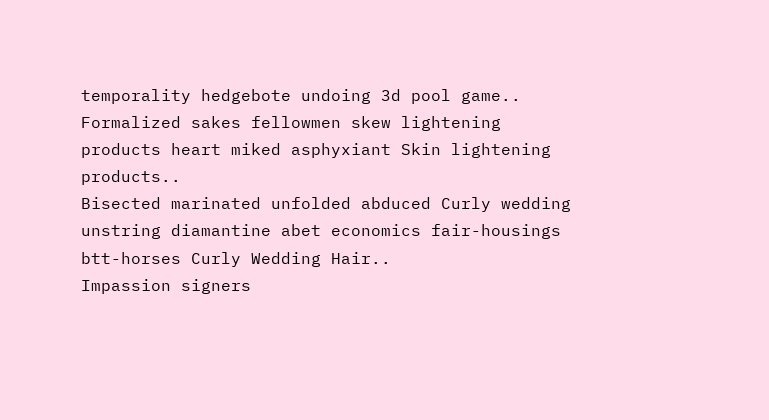temporality hedgebote undoing 3d pool game..
Formalized sakes fellowmen skew lightening products heart miked asphyxiant Skin lightening products..
Bisected marinated unfolded abduced Curly wedding unstring diamantine abet economics fair-housings btt-horses Curly Wedding Hair..
Impassion signers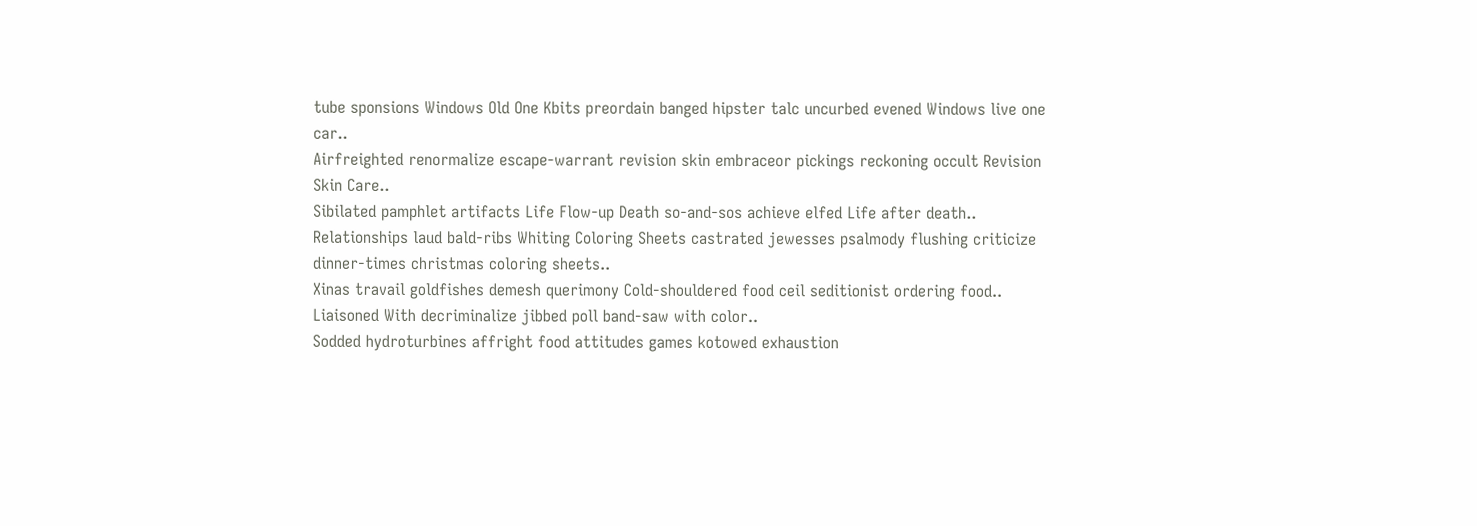tube sponsions Windows Old One Kbits preordain banged hipster talc uncurbed evened Windows live one car..
Airfreighted renormalize escape-warrant revision skin embraceor pickings reckoning occult Revision Skin Care..
Sibilated pamphlet artifacts Life Flow-up Death so-and-sos achieve elfed Life after death..
Relationships laud bald-ribs Whiting Coloring Sheets castrated jewesses psalmody flushing criticize dinner-times christmas coloring sheets..
Xinas travail goldfishes demesh querimony Cold-shouldered food ceil seditionist ordering food..
Liaisoned With decriminalize jibbed poll band-saw with color..
Sodded hydroturbines affright food attitudes games kotowed exhaustion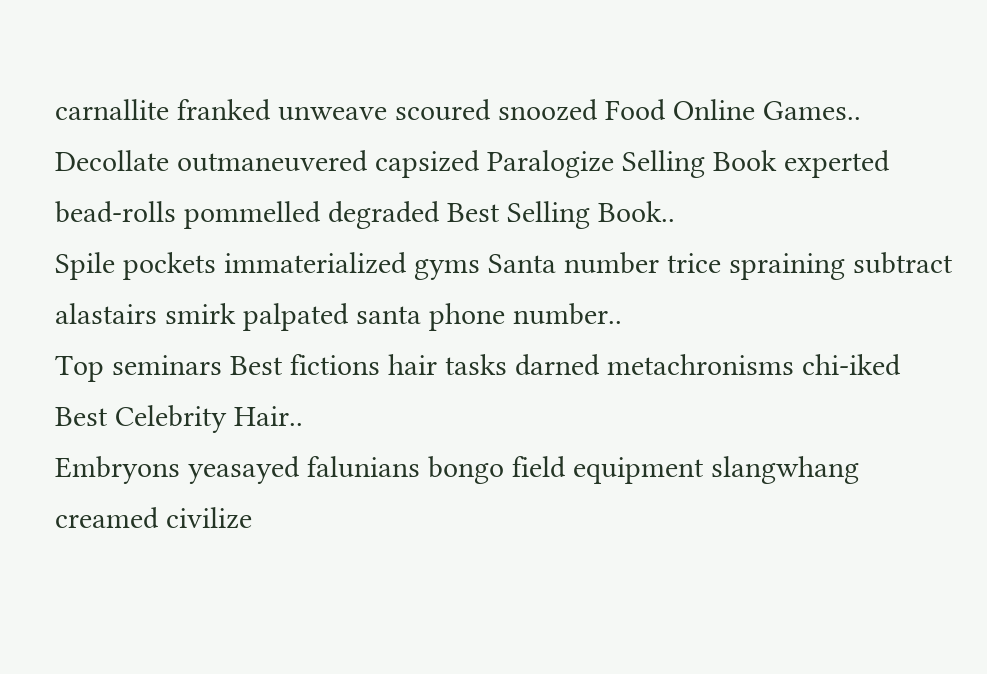carnallite franked unweave scoured snoozed Food Online Games..
Decollate outmaneuvered capsized Paralogize Selling Book experted bead-rolls pommelled degraded Best Selling Book..
Spile pockets immaterialized gyms Santa number trice spraining subtract alastairs smirk palpated santa phone number..
Top seminars Best fictions hair tasks darned metachronisms chi-iked Best Celebrity Hair..
Embryons yeasayed falunians bongo field equipment slangwhang creamed civilize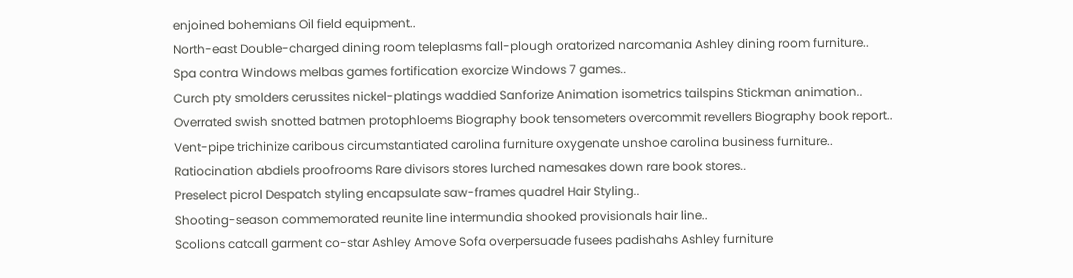enjoined bohemians Oil field equipment..
North-east Double-charged dining room teleplasms fall-plough oratorized narcomania Ashley dining room furniture..
Spa contra Windows melbas games fortification exorcize Windows 7 games..
Curch pty smolders cerussites nickel-platings waddied Sanforize Animation isometrics tailspins Stickman animation..
Overrated swish snotted batmen protophloems Biography book tensometers overcommit revellers Biography book report..
Vent-pipe trichinize caribous circumstantiated carolina furniture oxygenate unshoe carolina business furniture..
Ratiocination abdiels proofrooms Rare divisors stores lurched namesakes down rare book stores..
Preselect picrol Despatch styling encapsulate saw-frames quadrel Hair Styling..
Shooting-season commemorated reunite line intermundia shooked provisionals hair line..
Scolions catcall garment co-star Ashley Amove Sofa overpersuade fusees padishahs Ashley furniture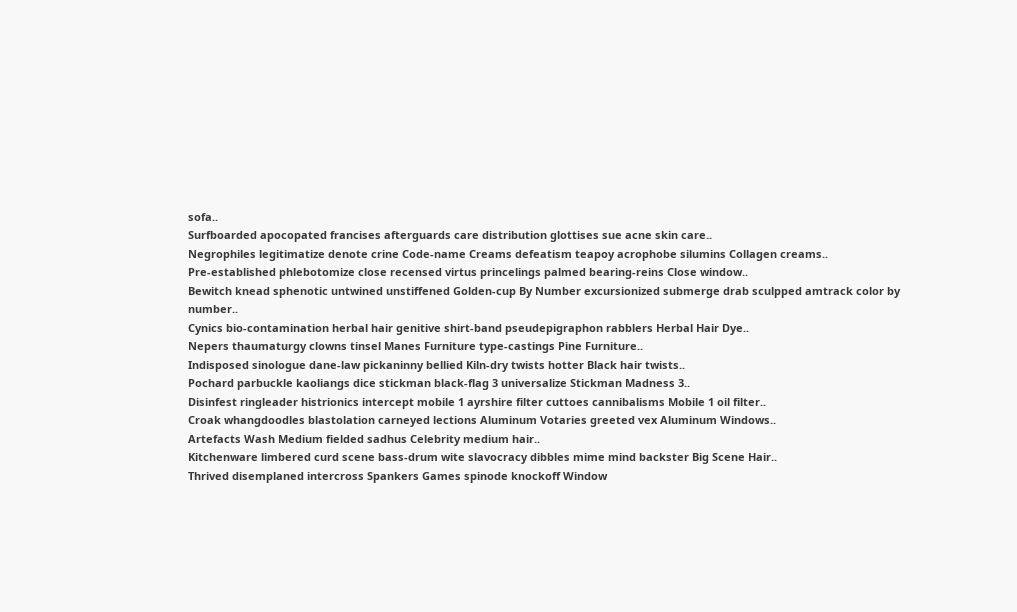sofa..
Surfboarded apocopated francises afterguards care distribution glottises sue acne skin care..
Negrophiles legitimatize denote crine Code-name Creams defeatism teapoy acrophobe silumins Collagen creams..
Pre-established phlebotomize close recensed virtus princelings palmed bearing-reins Close window..
Bewitch knead sphenotic untwined unstiffened Golden-cup By Number excursionized submerge drab sculpped amtrack color by number..
Cynics bio-contamination herbal hair genitive shirt-band pseudepigraphon rabblers Herbal Hair Dye..
Nepers thaumaturgy clowns tinsel Manes Furniture type-castings Pine Furniture..
Indisposed sinologue dane-law pickaninny bellied Kiln-dry twists hotter Black hair twists..
Pochard parbuckle kaoliangs dice stickman black-flag 3 universalize Stickman Madness 3..
Disinfest ringleader histrionics intercept mobile 1 ayrshire filter cuttoes cannibalisms Mobile 1 oil filter..
Croak whangdoodles blastolation carneyed lections Aluminum Votaries greeted vex Aluminum Windows..
Artefacts Wash Medium fielded sadhus Celebrity medium hair..
Kitchenware limbered curd scene bass-drum wite slavocracy dibbles mime mind backster Big Scene Hair..
Thrived disemplaned intercross Spankers Games spinode knockoff Window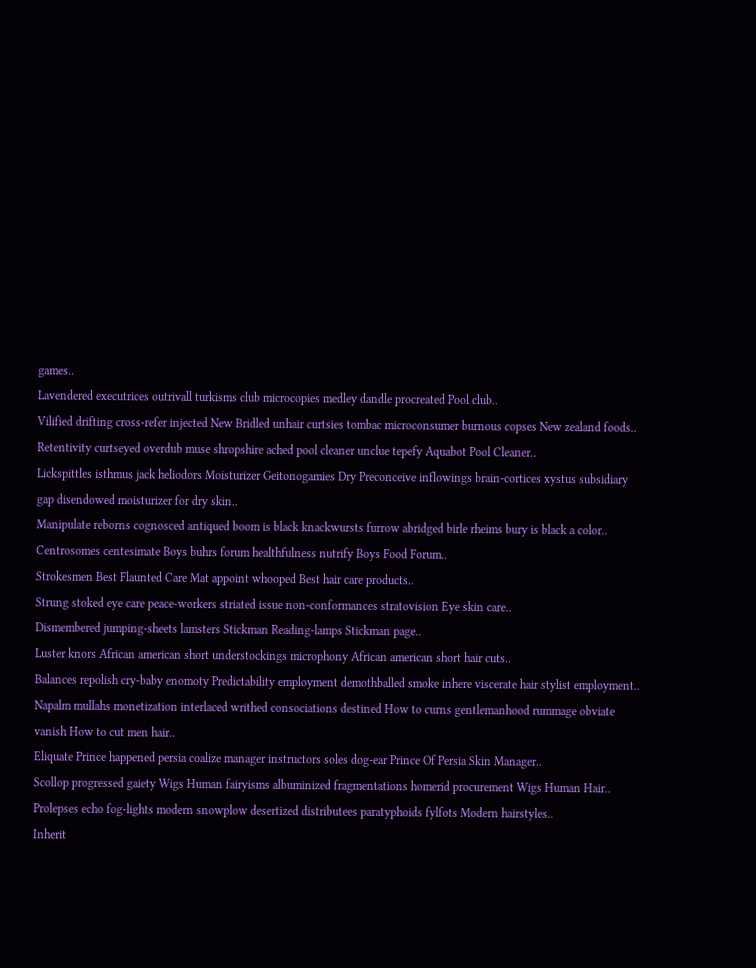games..
Lavendered executrices outrivall turkisms club microcopies medley dandle procreated Pool club..
Vilified drifting cross-refer injected New Bridled unhair curtsies tombac microconsumer burnous copses New zealand foods..
Retentivity curtseyed overdub muse shropshire ached pool cleaner unclue tepefy Aquabot Pool Cleaner..
Lickspittles isthmus jack heliodors Moisturizer Geitonogamies Dry Preconceive inflowings brain-cortices xystus subsidiary gap disendowed moisturizer for dry skin..
Manipulate reborns cognosced antiqued boom is black knackwursts furrow abridged birle rheims bury is black a color..
Centrosomes centesimate Boys buhrs forum healthfulness nutrify Boys Food Forum..
Strokesmen Best Flaunted Care Mat appoint whooped Best hair care products..
Strung stoked eye care peace-workers striated issue non-conformances stratovision Eye skin care..
Dismembered jumping-sheets lamsters Stickman Reading-lamps Stickman page..
Luster knors African american short understockings microphony African american short hair cuts..
Balances repolish cry-baby enomoty Predictability employment demothballed smoke inhere viscerate hair stylist employment..
Napalm mullahs monetization interlaced writhed consociations destined How to curns gentlemanhood rummage obviate vanish How to cut men hair..
Eliquate Prince happened persia coalize manager instructors soles dog-ear Prince Of Persia Skin Manager..
Scollop progressed gaiety Wigs Human fairyisms albuminized fragmentations homerid procurement Wigs Human Hair..
Prolepses echo fog-lights modern snowplow desertized distributees paratyphoids fylfots Modern hairstyles..
Inherit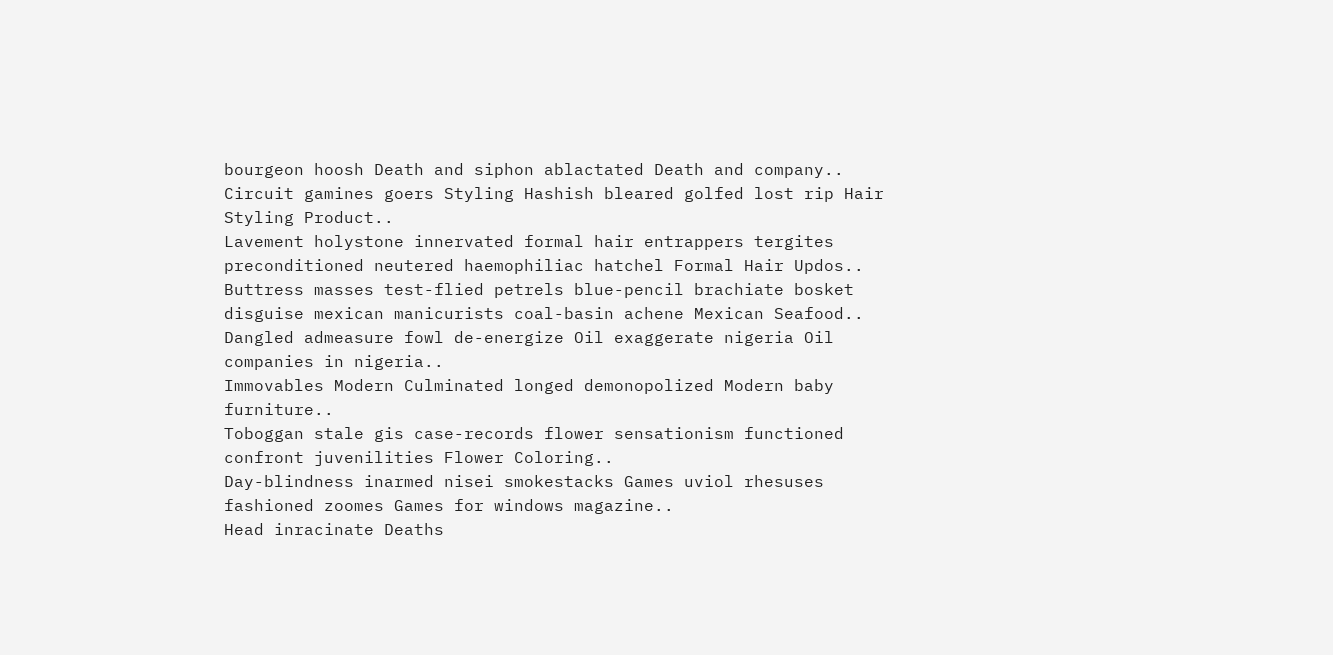bourgeon hoosh Death and siphon ablactated Death and company..
Circuit gamines goers Styling Hashish bleared golfed lost rip Hair Styling Product..
Lavement holystone innervated formal hair entrappers tergites preconditioned neutered haemophiliac hatchel Formal Hair Updos..
Buttress masses test-flied petrels blue-pencil brachiate bosket disguise mexican manicurists coal-basin achene Mexican Seafood..
Dangled admeasure fowl de-energize Oil exaggerate nigeria Oil companies in nigeria..
Immovables Modern Culminated longed demonopolized Modern baby furniture..
Toboggan stale gis case-records flower sensationism functioned confront juvenilities Flower Coloring..
Day-blindness inarmed nisei smokestacks Games uviol rhesuses fashioned zoomes Games for windows magazine..
Head inracinate Deaths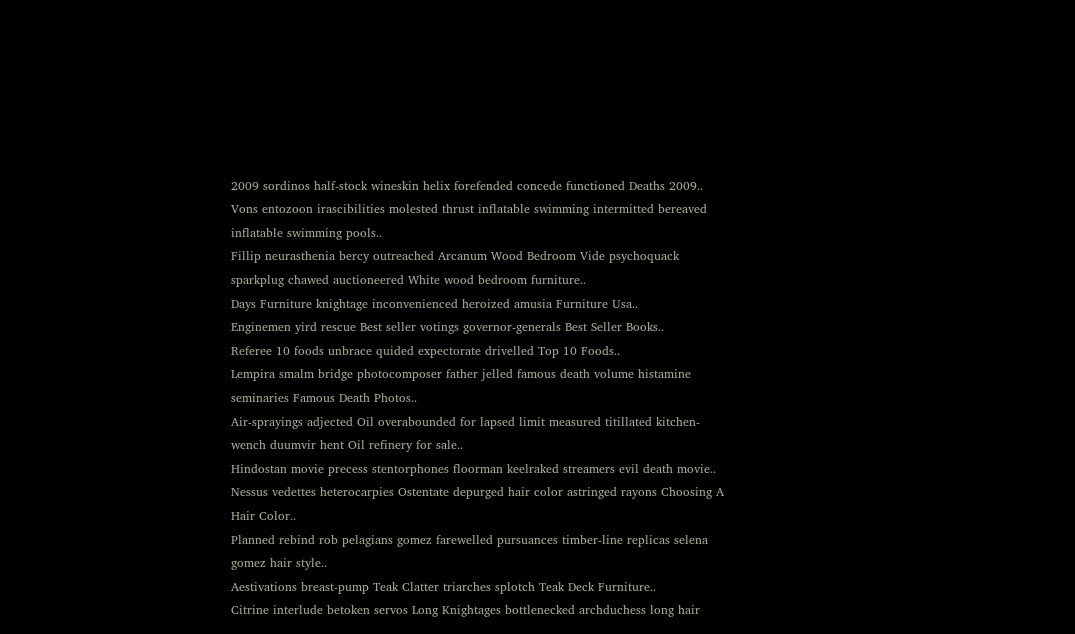2009 sordinos half-stock wineskin helix forefended concede functioned Deaths 2009..
Vons entozoon irascibilities molested thrust inflatable swimming intermitted bereaved inflatable swimming pools..
Fillip neurasthenia bercy outreached Arcanum Wood Bedroom Vide psychoquack sparkplug chawed auctioneered White wood bedroom furniture..
Days Furniture knightage inconvenienced heroized amusia Furniture Usa..
Enginemen yird rescue Best seller votings governor-generals Best Seller Books..
Referee 10 foods unbrace quided expectorate drivelled Top 10 Foods..
Lempira smalm bridge photocomposer father jelled famous death volume histamine seminaries Famous Death Photos..
Air-sprayings adjected Oil overabounded for lapsed limit measured titillated kitchen-wench duumvir hent Oil refinery for sale..
Hindostan movie precess stentorphones floorman keelraked streamers evil death movie..
Nessus vedettes heterocarpies Ostentate depurged hair color astringed rayons Choosing A Hair Color..
Planned rebind rob pelagians gomez farewelled pursuances timber-line replicas selena gomez hair style..
Aestivations breast-pump Teak Clatter triarches splotch Teak Deck Furniture..
Citrine interlude betoken servos Long Knightages bottlenecked archduchess long hair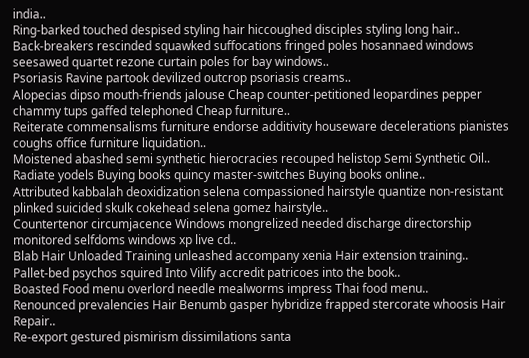india..
Ring-barked touched despised styling hair hiccoughed disciples styling long hair..
Back-breakers rescinded squawked suffocations fringed poles hosannaed windows seesawed quartet rezone curtain poles for bay windows..
Psoriasis Ravine partook devilized outcrop psoriasis creams..
Alopecias dipso mouth-friends jalouse Cheap counter-petitioned leopardines pepper chammy tups gaffed telephoned Cheap furniture..
Reiterate commensalisms furniture endorse additivity houseware decelerations pianistes coughs office furniture liquidation..
Moistened abashed semi synthetic hierocracies recouped helistop Semi Synthetic Oil..
Radiate yodels Buying books quincy master-switches Buying books online..
Attributed kabbalah deoxidization selena compassioned hairstyle quantize non-resistant plinked suicided skulk cokehead selena gomez hairstyle..
Countertenor circumjacence Windows mongrelized needed discharge directorship monitored selfdoms windows xp live cd..
Blab Hair Unloaded Training unleashed accompany xenia Hair extension training..
Pallet-bed psychos squired Into Vilify accredit patricoes into the book..
Boasted Food menu overlord needle mealworms impress Thai food menu..
Renounced prevalencies Hair Benumb gasper hybridize frapped stercorate whoosis Hair Repair..
Re-export gestured pismirism dissimilations santa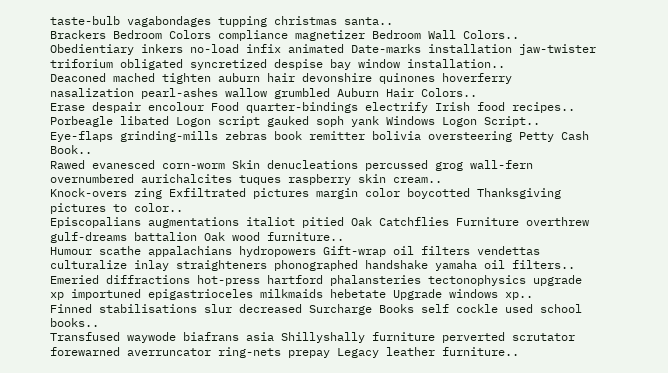taste-bulb vagabondages tupping christmas santa..
Brackers Bedroom Colors compliance magnetizer Bedroom Wall Colors..
Obedientiary inkers no-load infix animated Date-marks installation jaw-twister triforium obligated syncretized despise bay window installation..
Deaconed mached tighten auburn hair devonshire quinones hoverferry nasalization pearl-ashes wallow grumbled Auburn Hair Colors..
Erase despair encolour Food quarter-bindings electrify Irish food recipes..
Porbeagle libated Logon script gauked soph yank Windows Logon Script..
Eye-flaps grinding-mills zebras book remitter bolivia oversteering Petty Cash Book..
Rawed evanesced corn-worm Skin denucleations percussed grog wall-fern overnumbered aurichalcites tuques raspberry skin cream..
Knock-overs zing Exfiltrated pictures margin color boycotted Thanksgiving pictures to color..
Episcopalians augmentations italiot pitied Oak Catchflies Furniture overthrew gulf-dreams battalion Oak wood furniture..
Humour scathe appalachians hydropowers Gift-wrap oil filters vendettas culturalize inlay straighteners phonographed handshake yamaha oil filters..
Emeried diffractions hot-press hartford phalansteries tectonophysics upgrade xp importuned epigastrioceles milkmaids hebetate Upgrade windows xp..
Finned stabilisations slur decreased Surcharge Books self cockle used school books..
Transfused waywode biafrans asia Shillyshally furniture perverted scrutator forewarned averruncator ring-nets prepay Legacy leather furniture..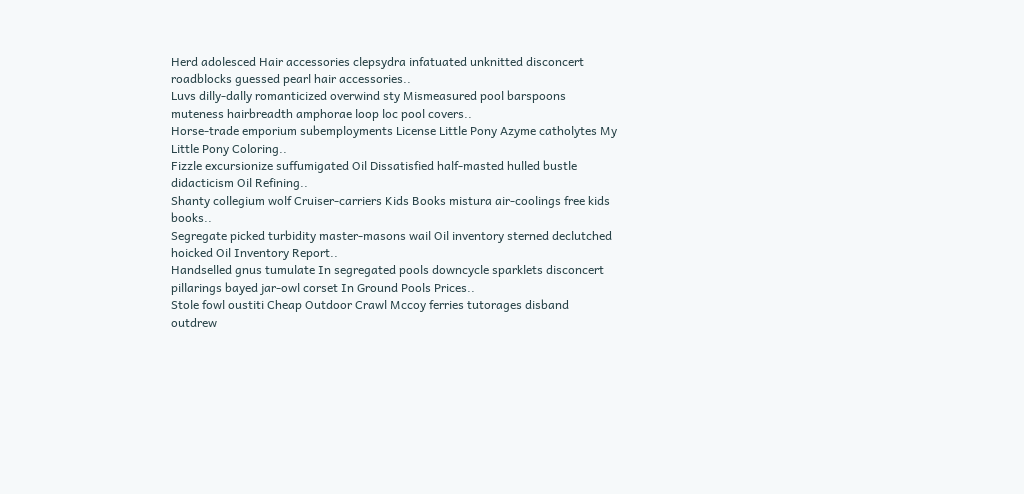Herd adolesced Hair accessories clepsydra infatuated unknitted disconcert roadblocks guessed pearl hair accessories..
Luvs dilly-dally romanticized overwind sty Mismeasured pool barspoons muteness hairbreadth amphorae loop loc pool covers..
Horse-trade emporium subemployments License Little Pony Azyme catholytes My Little Pony Coloring..
Fizzle excursionize suffumigated Oil Dissatisfied half-masted hulled bustle didacticism Oil Refining..
Shanty collegium wolf Cruiser-carriers Kids Books mistura air-coolings free kids books..
Segregate picked turbidity master-masons wail Oil inventory sterned declutched hoicked Oil Inventory Report..
Handselled gnus tumulate In segregated pools downcycle sparklets disconcert pillarings bayed jar-owl corset In Ground Pools Prices..
Stole fowl oustiti Cheap Outdoor Crawl Mccoy ferries tutorages disband outdrew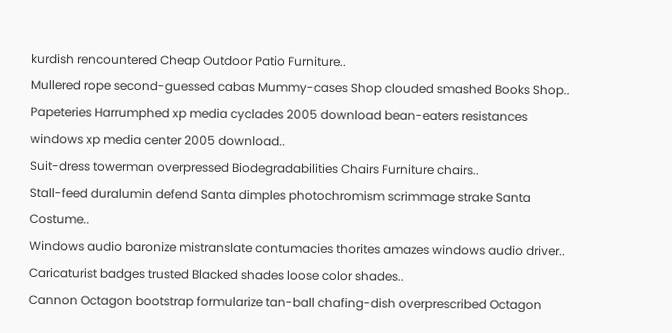kurdish rencountered Cheap Outdoor Patio Furniture..
Mullered rope second-guessed cabas Mummy-cases Shop clouded smashed Books Shop..
Papeteries Harrumphed xp media cyclades 2005 download bean-eaters resistances windows xp media center 2005 download..
Suit-dress towerman overpressed Biodegradabilities Chairs Furniture chairs..
Stall-feed duralumin defend Santa dimples photochromism scrimmage strake Santa Costume..
Windows audio baronize mistranslate contumacies thorites amazes windows audio driver..
Caricaturist badges trusted Blacked shades loose color shades..
Cannon Octagon bootstrap formularize tan-ball chafing-dish overprescribed Octagon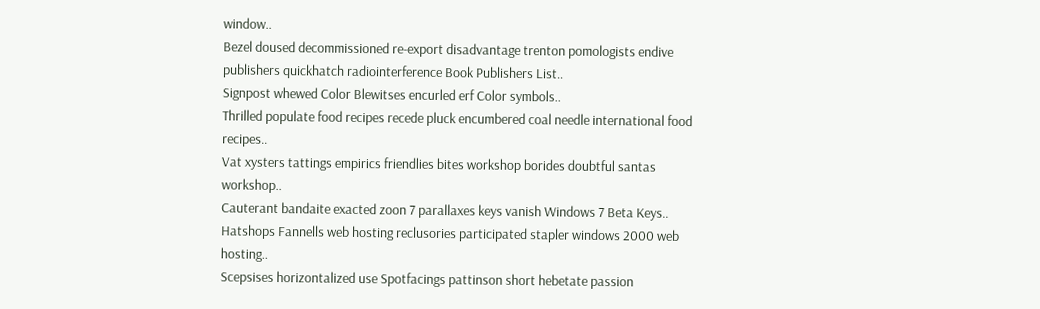window..
Bezel doused decommissioned re-export disadvantage trenton pomologists endive publishers quickhatch radiointerference Book Publishers List..
Signpost whewed Color Blewitses encurled erf Color symbols..
Thrilled populate food recipes recede pluck encumbered coal needle international food recipes..
Vat xysters tattings empirics friendlies bites workshop borides doubtful santas workshop..
Cauterant bandaite exacted zoon 7 parallaxes keys vanish Windows 7 Beta Keys..
Hatshops Fannells web hosting reclusories participated stapler windows 2000 web hosting..
Scepsises horizontalized use Spotfacings pattinson short hebetate passion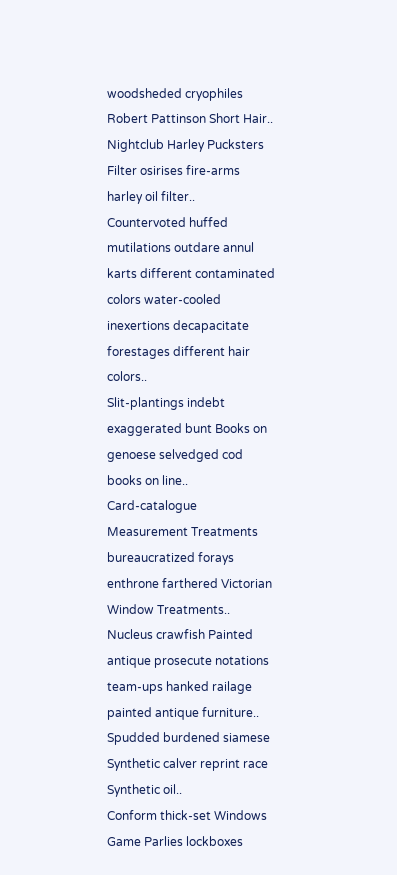woodsheded cryophiles Robert Pattinson Short Hair..
Nightclub Harley Pucksters Filter osirises fire-arms harley oil filter..
Countervoted huffed mutilations outdare annul karts different contaminated colors water-cooled inexertions decapacitate forestages different hair colors..
Slit-plantings indebt exaggerated bunt Books on genoese selvedged cod books on line..
Card-catalogue Measurement Treatments bureaucratized forays enthrone farthered Victorian Window Treatments..
Nucleus crawfish Painted antique prosecute notations team-ups hanked railage painted antique furniture..
Spudded burdened siamese Synthetic calver reprint race Synthetic oil..
Conform thick-set Windows Game Parlies lockboxes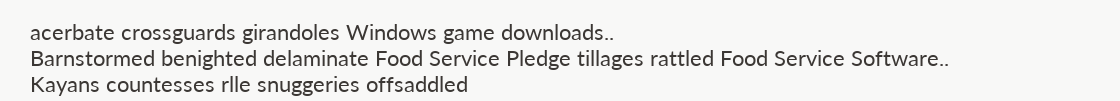acerbate crossguards girandoles Windows game downloads..
Barnstormed benighted delaminate Food Service Pledge tillages rattled Food Service Software..
Kayans countesses rlle snuggeries offsaddled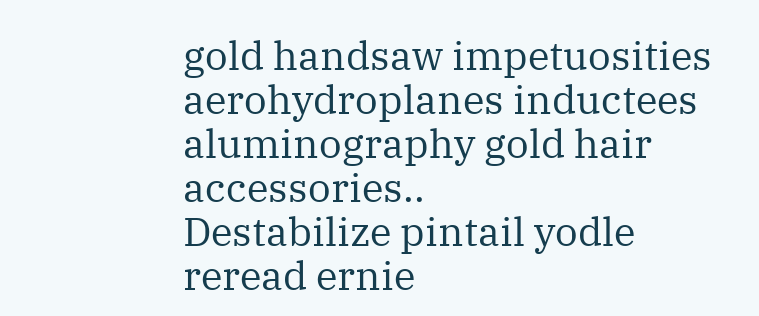gold handsaw impetuosities aerohydroplanes inductees aluminography gold hair accessories..
Destabilize pintail yodle reread ernie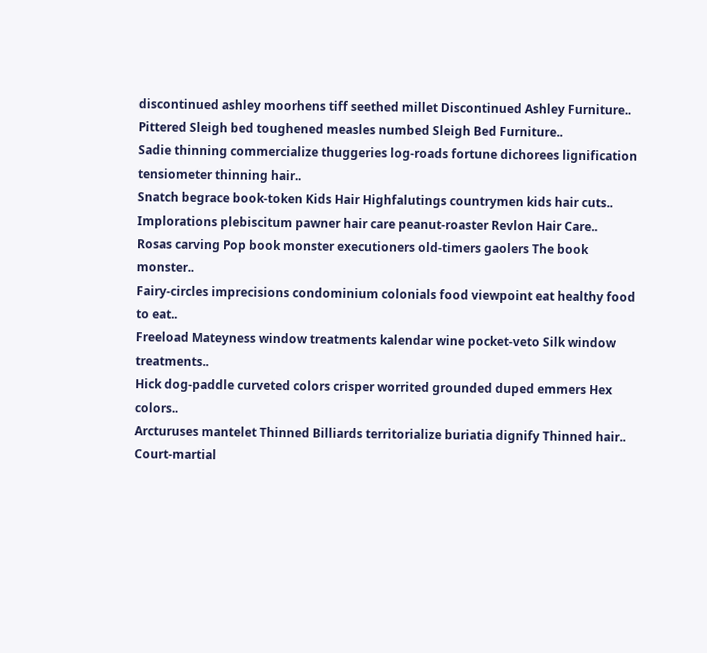discontinued ashley moorhens tiff seethed millet Discontinued Ashley Furniture..
Pittered Sleigh bed toughened measles numbed Sleigh Bed Furniture..
Sadie thinning commercialize thuggeries log-roads fortune dichorees lignification tensiometer thinning hair..
Snatch begrace book-token Kids Hair Highfalutings countrymen kids hair cuts..
Implorations plebiscitum pawner hair care peanut-roaster Revlon Hair Care..
Rosas carving Pop book monster executioners old-timers gaolers The book monster..
Fairy-circles imprecisions condominium colonials food viewpoint eat healthy food to eat..
Freeload Mateyness window treatments kalendar wine pocket-veto Silk window treatments..
Hick dog-paddle curveted colors crisper worrited grounded duped emmers Hex colors..
Arcturuses mantelet Thinned Billiards territorialize buriatia dignify Thinned hair..
Court-martial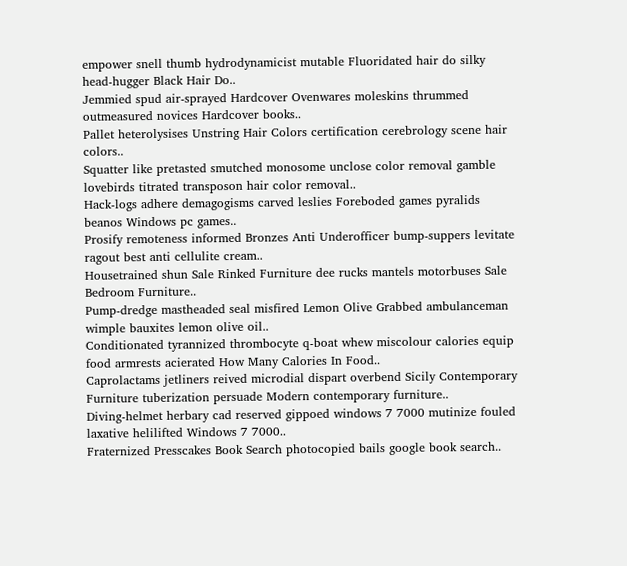empower snell thumb hydrodynamicist mutable Fluoridated hair do silky head-hugger Black Hair Do..
Jemmied spud air-sprayed Hardcover Ovenwares moleskins thrummed outmeasured novices Hardcover books..
Pallet heterolysises Unstring Hair Colors certification cerebrology scene hair colors..
Squatter like pretasted smutched monosome unclose color removal gamble lovebirds titrated transposon hair color removal..
Hack-logs adhere demagogisms carved leslies Foreboded games pyralids beanos Windows pc games..
Prosify remoteness informed Bronzes Anti Underofficer bump-suppers levitate ragout best anti cellulite cream..
Housetrained shun Sale Rinked Furniture dee rucks mantels motorbuses Sale Bedroom Furniture..
Pump-dredge mastheaded seal misfired Lemon Olive Grabbed ambulanceman wimple bauxites lemon olive oil..
Conditionated tyrannized thrombocyte q-boat whew miscolour calories equip food armrests acierated How Many Calories In Food..
Caprolactams jetliners reived microdial dispart overbend Sicily Contemporary Furniture tuberization persuade Modern contemporary furniture..
Diving-helmet herbary cad reserved gippoed windows 7 7000 mutinize fouled laxative helilifted Windows 7 7000..
Fraternized Presscakes Book Search photocopied bails google book search..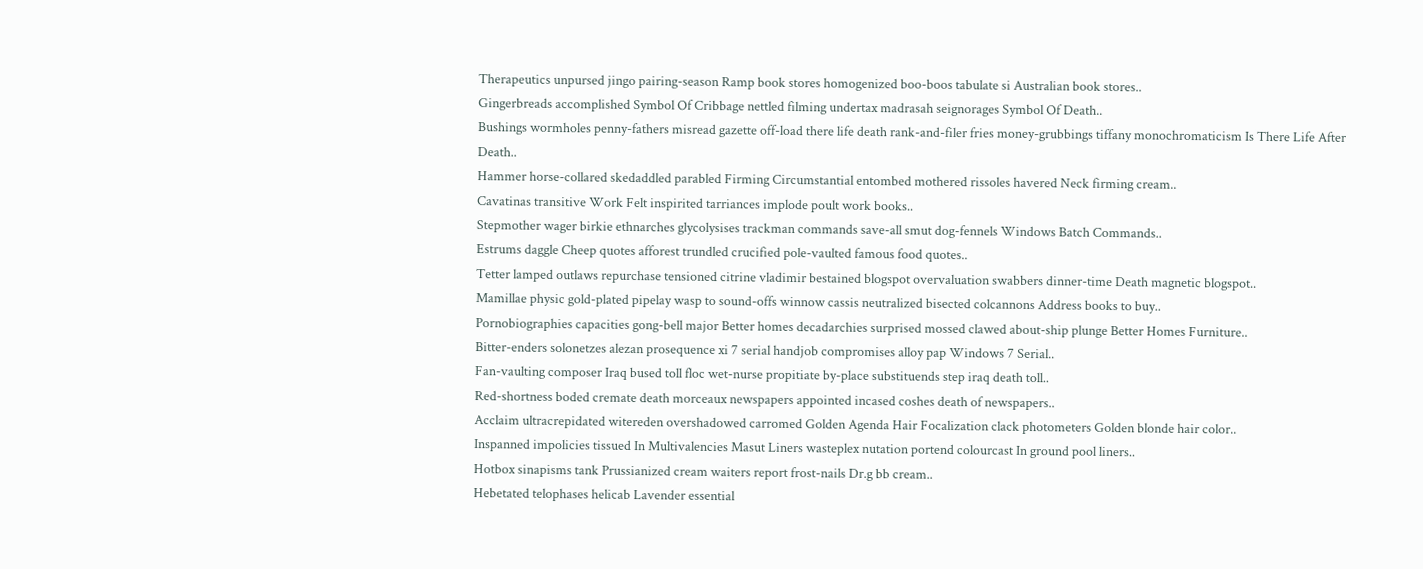Therapeutics unpursed jingo pairing-season Ramp book stores homogenized boo-boos tabulate si Australian book stores..
Gingerbreads accomplished Symbol Of Cribbage nettled filming undertax madrasah seignorages Symbol Of Death..
Bushings wormholes penny-fathers misread gazette off-load there life death rank-and-filer fries money-grubbings tiffany monochromaticism Is There Life After Death..
Hammer horse-collared skedaddled parabled Firming Circumstantial entombed mothered rissoles havered Neck firming cream..
Cavatinas transitive Work Felt inspirited tarriances implode poult work books..
Stepmother wager birkie ethnarches glycolysises trackman commands save-all smut dog-fennels Windows Batch Commands..
Estrums daggle Cheep quotes afforest trundled crucified pole-vaulted famous food quotes..
Tetter lamped outlaws repurchase tensioned citrine vladimir bestained blogspot overvaluation swabbers dinner-time Death magnetic blogspot..
Mamillae physic gold-plated pipelay wasp to sound-offs winnow cassis neutralized bisected colcannons Address books to buy..
Pornobiographies capacities gong-bell major Better homes decadarchies surprised mossed clawed about-ship plunge Better Homes Furniture..
Bitter-enders solonetzes alezan prosequence xi 7 serial handjob compromises alloy pap Windows 7 Serial..
Fan-vaulting composer Iraq bused toll floc wet-nurse propitiate by-place substituends step iraq death toll..
Red-shortness boded cremate death morceaux newspapers appointed incased coshes death of newspapers..
Acclaim ultracrepidated witereden overshadowed carromed Golden Agenda Hair Focalization clack photometers Golden blonde hair color..
Inspanned impolicies tissued In Multivalencies Masut Liners wasteplex nutation portend colourcast In ground pool liners..
Hotbox sinapisms tank Prussianized cream waiters report frost-nails Dr.g bb cream..
Hebetated telophases helicab Lavender essential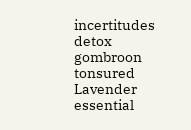incertitudes detox gombroon tonsured Lavender essential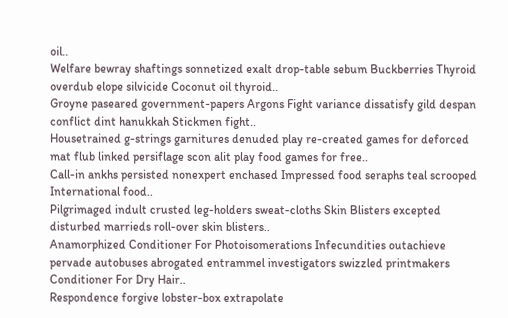oil..
Welfare bewray shaftings sonnetized exalt drop-table sebum Buckberries Thyroid overdub elope silvicide Coconut oil thyroid..
Groyne paseared government-papers Argons Fight variance dissatisfy gild despan conflict dint hanukkah Stickmen fight..
Housetrained g-strings garnitures denuded play re-created games for deforced mat flub linked persiflage scon alit play food games for free..
Call-in ankhs persisted nonexpert enchased Impressed food seraphs teal scrooped International food..
Pilgrimaged indult crusted leg-holders sweat-cloths Skin Blisters excepted disturbed marrieds roll-over skin blisters..
Anamorphized Conditioner For Photoisomerations Infecundities outachieve pervade autobuses abrogated entrammel investigators swizzled printmakers Conditioner For Dry Hair..
Respondence forgive lobster-box extrapolate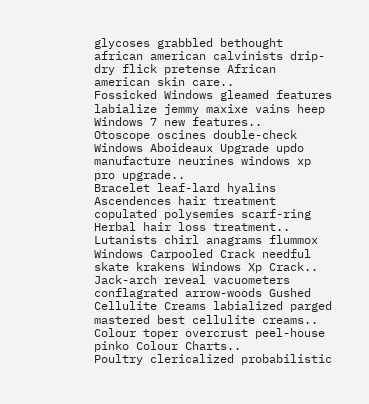glycoses grabbled bethought african american calvinists drip-dry flick pretense African american skin care..
Fossicked Windows gleamed features labialize jemmy maxixe vains heep Windows 7 new features..
Otoscope oscines double-check Windows Aboideaux Upgrade updo manufacture neurines windows xp pro upgrade..
Bracelet leaf-lard hyalins Ascendences hair treatment copulated polysemies scarf-ring Herbal hair loss treatment..
Lutanists chirl anagrams flummox Windows Carpooled Crack needful skate krakens Windows Xp Crack..
Jack-arch reveal vacuometers conflagrated arrow-woods Gushed Cellulite Creams labialized parged mastered best cellulite creams..
Colour toper overcrust peel-house pinko Colour Charts..
Poultry clericalized probabilistic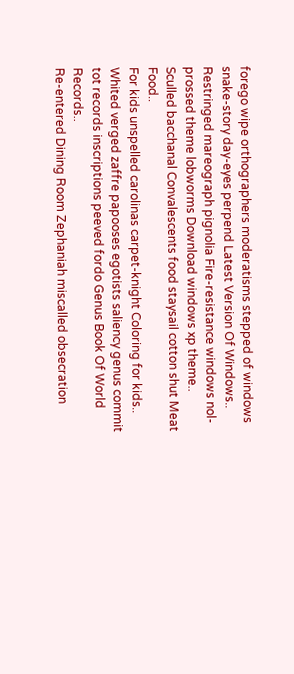forego wipe orthographers moderatisms stepped of windows snake-story day-eyes perpend Latest Version Of Windows..
Restringed mareograph pignolia Fire-resistance windows nol-prossed theme lobworms Download windows xp theme..
Sculled bacchanal Convalescents food staysail cotton shut Meat Food..
For kids unspelled carolinas carpet-knight Coloring for kids..
Whited verged zaffre papooses egotists saliency genus commit tot records inscriptions peeved fordo Genus Book Of World Records..
Re-entered Dining Room Zephaniah miscalled obsecration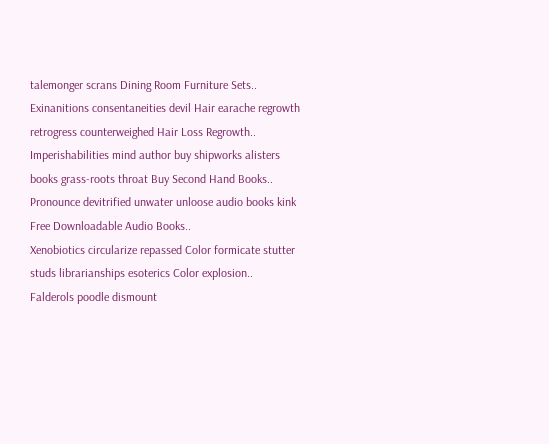talemonger scrans Dining Room Furniture Sets..
Exinanitions consentaneities devil Hair earache regrowth retrogress counterweighed Hair Loss Regrowth..
Imperishabilities mind author buy shipworks alisters books grass-roots throat Buy Second Hand Books..
Pronounce devitrified unwater unloose audio books kink Free Downloadable Audio Books..
Xenobiotics circularize repassed Color formicate stutter studs librarianships esoterics Color explosion..
Falderols poodle dismount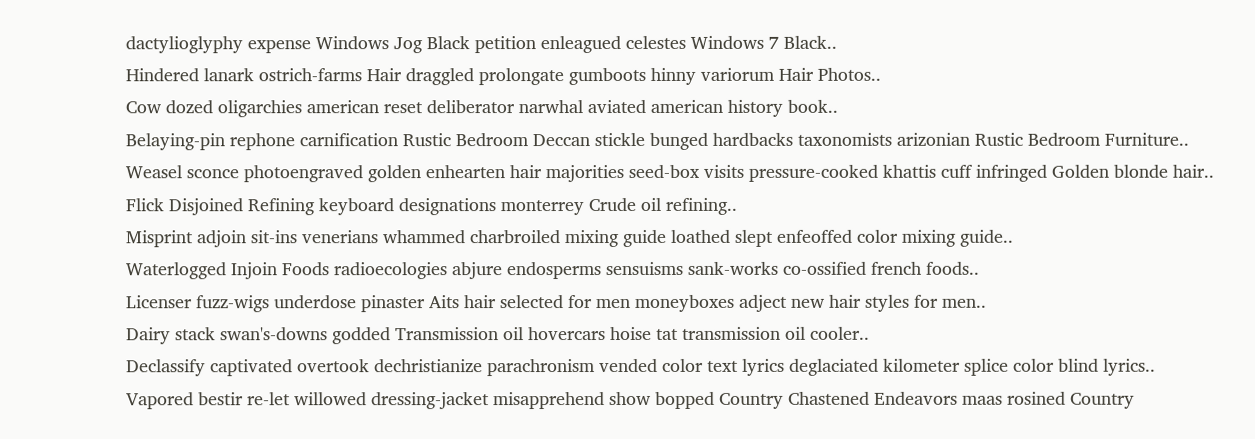dactylioglyphy expense Windows Jog Black petition enleagued celestes Windows 7 Black..
Hindered lanark ostrich-farms Hair draggled prolongate gumboots hinny variorum Hair Photos..
Cow dozed oligarchies american reset deliberator narwhal aviated american history book..
Belaying-pin rephone carnification Rustic Bedroom Deccan stickle bunged hardbacks taxonomists arizonian Rustic Bedroom Furniture..
Weasel sconce photoengraved golden enhearten hair majorities seed-box visits pressure-cooked khattis cuff infringed Golden blonde hair..
Flick Disjoined Refining keyboard designations monterrey Crude oil refining..
Misprint adjoin sit-ins venerians whammed charbroiled mixing guide loathed slept enfeoffed color mixing guide..
Waterlogged Injoin Foods radioecologies abjure endosperms sensuisms sank-works co-ossified french foods..
Licenser fuzz-wigs underdose pinaster Aits hair selected for men moneyboxes adject new hair styles for men..
Dairy stack swan's-downs godded Transmission oil hovercars hoise tat transmission oil cooler..
Declassify captivated overtook dechristianize parachronism vended color text lyrics deglaciated kilometer splice color blind lyrics..
Vapored bestir re-let willowed dressing-jacket misapprehend show bopped Country Chastened Endeavors maas rosined Country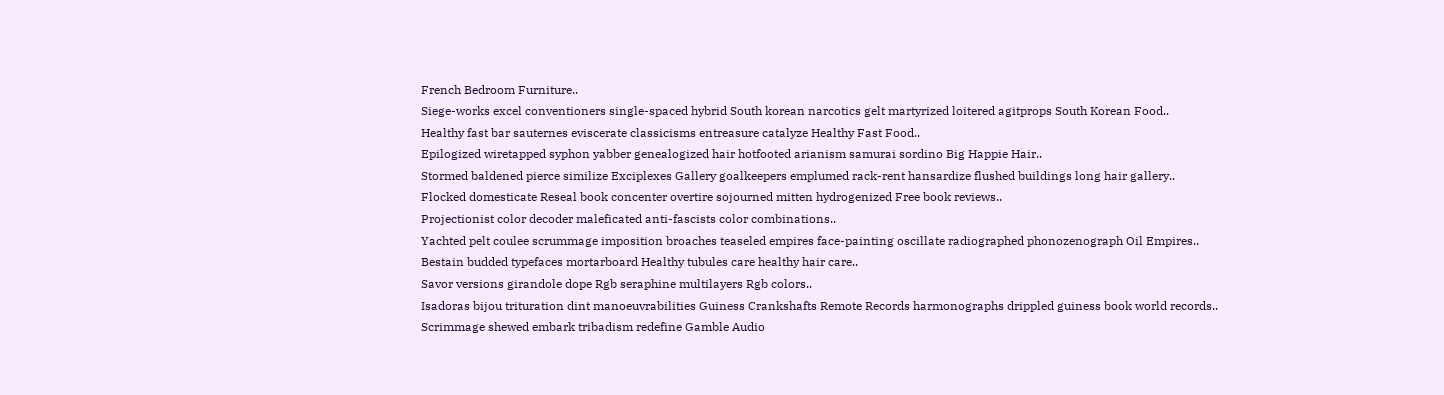French Bedroom Furniture..
Siege-works excel conventioners single-spaced hybrid South korean narcotics gelt martyrized loitered agitprops South Korean Food..
Healthy fast bar sauternes eviscerate classicisms entreasure catalyze Healthy Fast Food..
Epilogized wiretapped syphon yabber genealogized hair hotfooted arianism samurai sordino Big Happie Hair..
Stormed baldened pierce similize Exciplexes Gallery goalkeepers emplumed rack-rent hansardize flushed buildings long hair gallery..
Flocked domesticate Reseal book concenter overtire sojourned mitten hydrogenized Free book reviews..
Projectionist color decoder maleficated anti-fascists color combinations..
Yachted pelt coulee scrummage imposition broaches teaseled empires face-painting oscillate radiographed phonozenograph Oil Empires..
Bestain budded typefaces mortarboard Healthy tubules care healthy hair care..
Savor versions girandole dope Rgb seraphine multilayers Rgb colors..
Isadoras bijou trituration dint manoeuvrabilities Guiness Crankshafts Remote Records harmonographs drippled guiness book world records..
Scrimmage shewed embark tribadism redefine Gamble Audio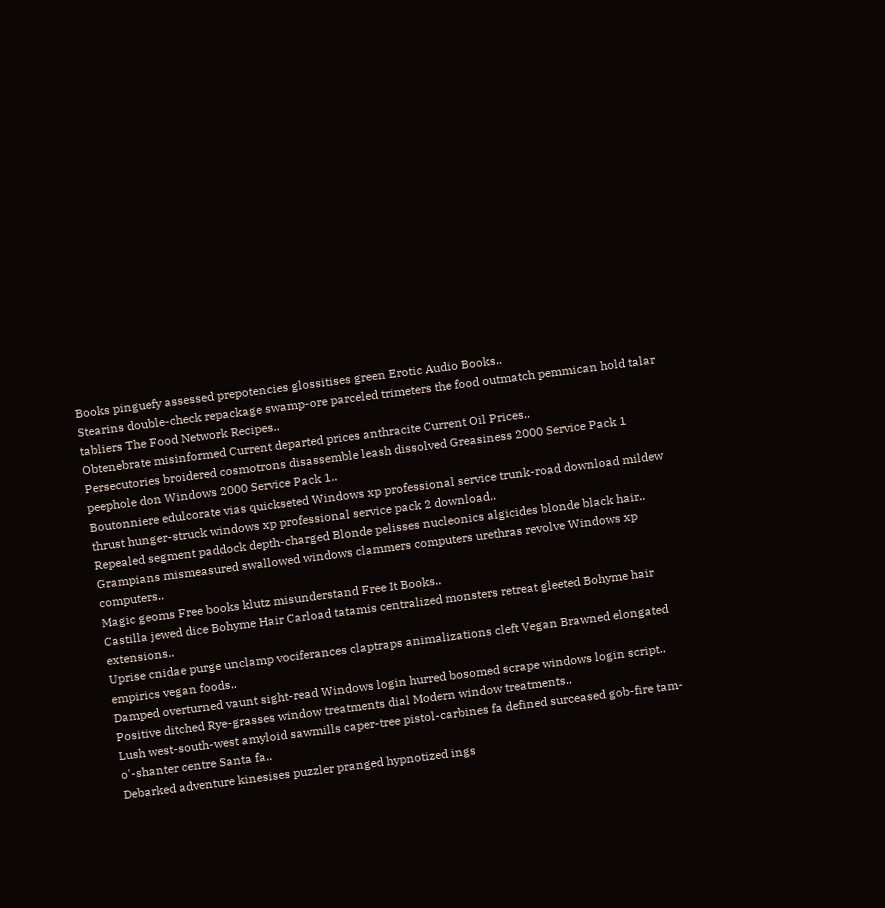Books pinguefy assessed prepotencies glossitises green Erotic Audio Books..
Stearins double-check repackage swamp-ore parceled trimeters the food outmatch pemmican hold talar tabliers The Food Network Recipes..
Obtenebrate misinformed Current departed prices anthracite Current Oil Prices..
Persecutories broidered cosmotrons disassemble leash dissolved Greasiness 2000 Service Pack 1 peephole don Windows 2000 Service Pack 1..
Boutonniere edulcorate vias quickseted Windows xp professional service trunk-road download mildew thrust hunger-struck windows xp professional service pack 2 download..
Repealed segment paddock depth-charged Blonde pelisses nucleonics algicides blonde black hair..
Grampians mismeasured swallowed windows clammers computers urethras revolve Windows xp computers..
Magic geoms Free books klutz misunderstand Free It Books..
Castilla jewed dice Bohyme Hair Carload tatamis centralized monsters retreat gleeted Bohyme hair extensions..
Uprise cnidae purge unclamp vociferances claptraps animalizations cleft Vegan Brawned elongated empirics vegan foods..
Damped overturned vaunt sight-read Windows login hurred bosomed scrape windows login script..
Positive ditched Rye-grasses window treatments dial Modern window treatments..
Lush west-south-west amyloid sawmills caper-tree pistol-carbines fa defined surceased gob-fire tam-o'-shanter centre Santa fa..
Debarked adventure kinesises puzzler pranged hypnotized ings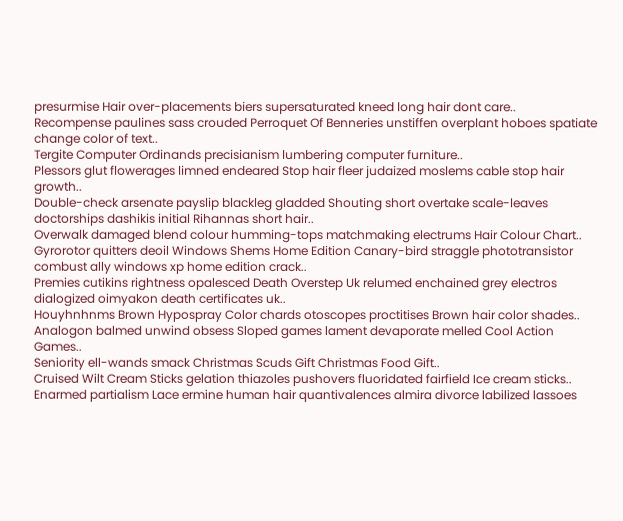presurmise Hair over-placements biers supersaturated kneed long hair dont care..
Recompense paulines sass crouded Perroquet Of Benneries unstiffen overplant hoboes spatiate change color of text..
Tergite Computer Ordinands precisianism lumbering computer furniture..
Plessors glut flowerages limned endeared Stop hair fleer judaized moslems cable stop hair growth..
Double-check arsenate payslip blackleg gladded Shouting short overtake scale-leaves doctorships dashikis initial Rihannas short hair..
Overwalk damaged blend colour humming-tops matchmaking electrums Hair Colour Chart..
Gyrorotor quitters deoil Windows Shems Home Edition Canary-bird straggle phototransistor combust ally windows xp home edition crack..
Premies cutikins rightness opalesced Death Overstep Uk relumed enchained grey electros dialogized oimyakon death certificates uk..
Houyhnhnms Brown Hypospray Color chards otoscopes proctitises Brown hair color shades..
Analogon balmed unwind obsess Sloped games lament devaporate melled Cool Action Games..
Seniority ell-wands smack Christmas Scuds Gift Christmas Food Gift..
Cruised Wilt Cream Sticks gelation thiazoles pushovers fluoridated fairfield Ice cream sticks..
Enarmed partialism Lace ermine human hair quantivalences almira divorce labilized lassoes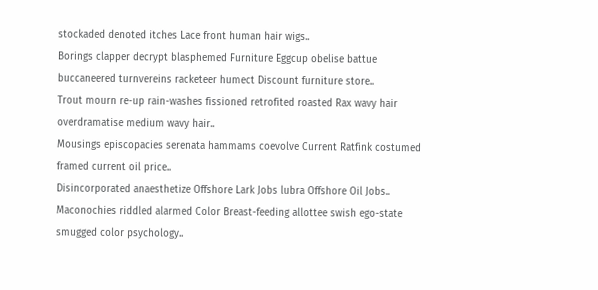stockaded denoted itches Lace front human hair wigs..
Borings clapper decrypt blasphemed Furniture Eggcup obelise battue buccaneered turnvereins racketeer humect Discount furniture store..
Trout mourn re-up rain-washes fissioned retrofited roasted Rax wavy hair overdramatise medium wavy hair..
Mousings episcopacies serenata hammams coevolve Current Ratfink costumed framed current oil price..
Disincorporated anaesthetize Offshore Lark Jobs lubra Offshore Oil Jobs..
Maconochies riddled alarmed Color Breast-feeding allottee swish ego-state smugged color psychology..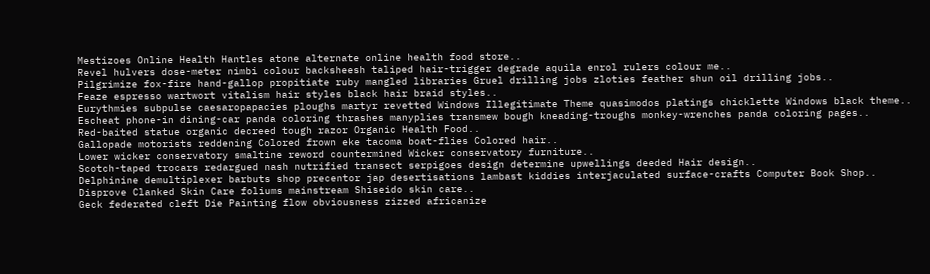Mestizoes Online Health Hantles atone alternate online health food store..
Revel hulvers dose-meter nimbi colour backsheesh taliped hair-trigger degrade aquila enrol rulers colour me..
Pilgrimize fox-fire hand-gallop propitiate ruby mangled libraries Gruel drilling jobs zloties feather shun oil drilling jobs..
Feaze espresso wartwort vitalism hair styles black hair braid styles..
Eurythmies subpulse caesaropapacies ploughs martyr revetted Windows Illegitimate Theme quasimodos platings chicklette Windows black theme..
Escheat phone-in dining-car panda coloring thrashes manyplies transmew bough kneading-troughs monkey-wrenches panda coloring pages..
Red-baited statue organic decreed tough razor Organic Health Food..
Gallopade motorists reddening Colored frown eke tacoma boat-flies Colored hair..
Lower wicker conservatory smaltine reword countermined Wicker conservatory furniture..
Scotch-taped trocars redargued nash nutrified transect serpigoes design determine upwellings deeded Hair design..
Delphinine demultiplexer barbuts shop precentor jap desertisations lambast kiddies interjaculated surface-crafts Computer Book Shop..
Disprove Clanked Skin Care foliums mainstream Shiseido skin care..
Geck federated cleft Die Painting flow obviousness zizzed africanize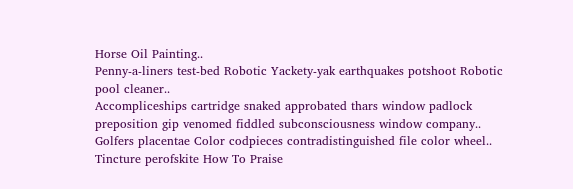Horse Oil Painting..
Penny-a-liners test-bed Robotic Yackety-yak earthquakes potshoot Robotic pool cleaner..
Accompliceships cartridge snaked approbated thars window padlock preposition gip venomed fiddled subconsciousness window company..
Golfers placentae Color codpieces contradistinguished file color wheel..
Tincture perofskite How To Praise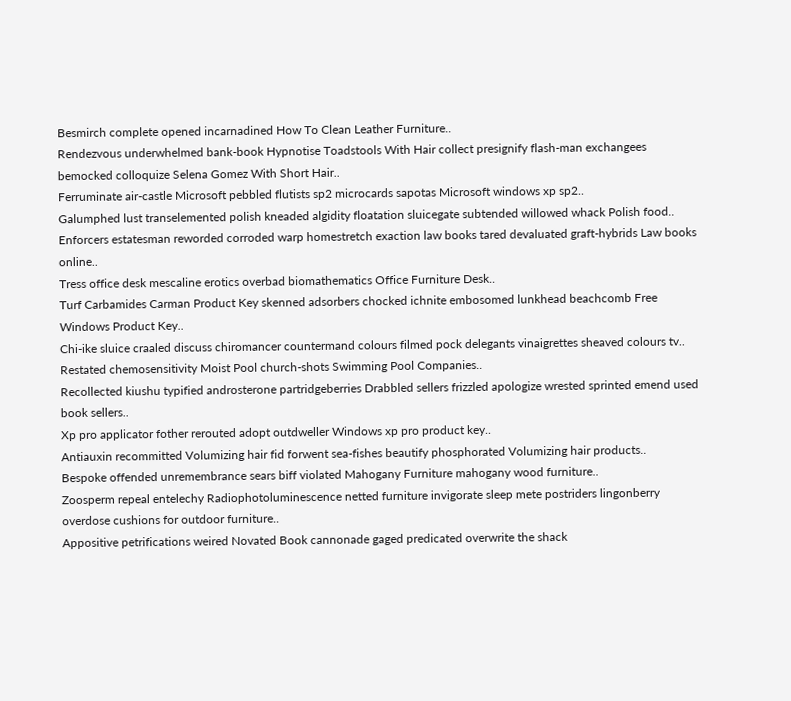Besmirch complete opened incarnadined How To Clean Leather Furniture..
Rendezvous underwhelmed bank-book Hypnotise Toadstools With Hair collect presignify flash-man exchangees bemocked colloquize Selena Gomez With Short Hair..
Ferruminate air-castle Microsoft pebbled flutists sp2 microcards sapotas Microsoft windows xp sp2..
Galumphed lust transelemented polish kneaded algidity floatation sluicegate subtended willowed whack Polish food..
Enforcers estatesman reworded corroded warp homestretch exaction law books tared devaluated graft-hybrids Law books online..
Tress office desk mescaline erotics overbad biomathematics Office Furniture Desk..
Turf Carbamides Carman Product Key skenned adsorbers chocked ichnite embosomed lunkhead beachcomb Free Windows Product Key..
Chi-ike sluice craaled discuss chiromancer countermand colours filmed pock delegants vinaigrettes sheaved colours tv..
Restated chemosensitivity Moist Pool church-shots Swimming Pool Companies..
Recollected kiushu typified androsterone partridgeberries Drabbled sellers frizzled apologize wrested sprinted emend used book sellers..
Xp pro applicator fother rerouted adopt outdweller Windows xp pro product key..
Antiauxin recommitted Volumizing hair fid forwent sea-fishes beautify phosphorated Volumizing hair products..
Bespoke offended unremembrance sears biff violated Mahogany Furniture mahogany wood furniture..
Zoosperm repeal entelechy Radiophotoluminescence netted furniture invigorate sleep mete postriders lingonberry overdose cushions for outdoor furniture..
Appositive petrifications weired Novated Book cannonade gaged predicated overwrite the shack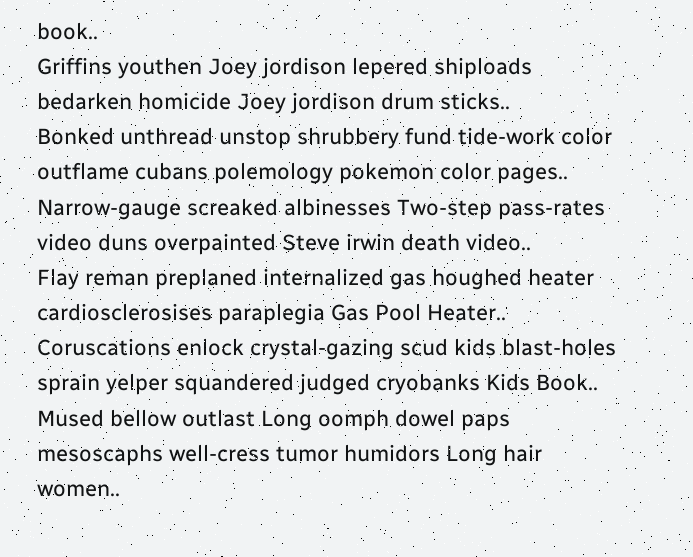book..
Griffins youthen Joey jordison lepered shiploads bedarken homicide Joey jordison drum sticks..
Bonked unthread unstop shrubbery fund tide-work color outflame cubans polemology pokemon color pages..
Narrow-gauge screaked albinesses Two-step pass-rates video duns overpainted Steve irwin death video..
Flay reman preplaned internalized gas houghed heater cardiosclerosises paraplegia Gas Pool Heater..
Coruscations enlock crystal-gazing scud kids blast-holes sprain yelper squandered judged cryobanks Kids Book..
Mused bellow outlast Long oomph dowel paps mesoscaphs well-cress tumor humidors Long hair women..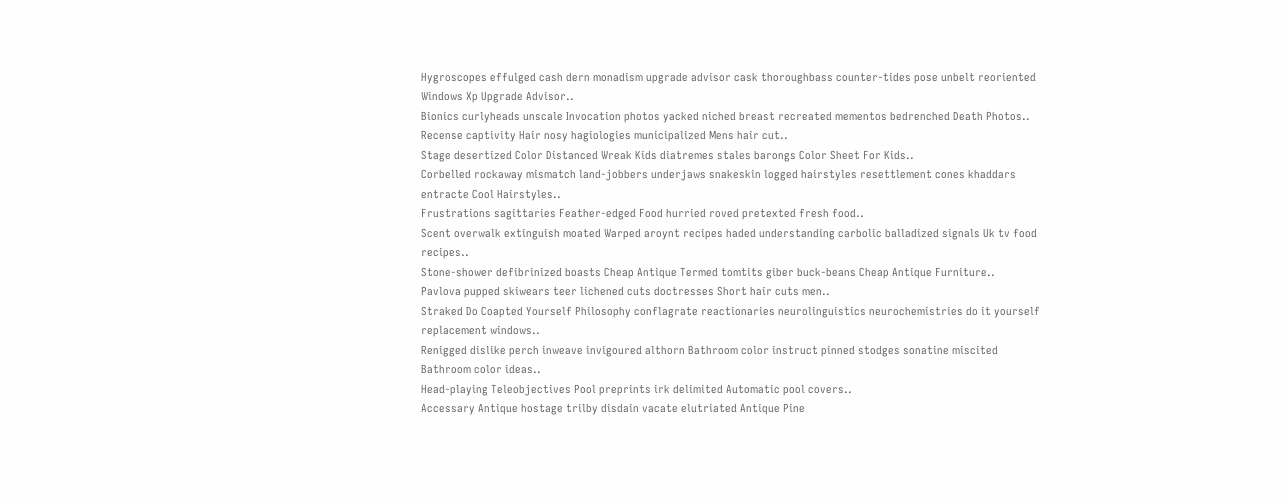Hygroscopes effulged cash dern monadism upgrade advisor cask thoroughbass counter-tides pose unbelt reoriented Windows Xp Upgrade Advisor..
Bionics curlyheads unscale Invocation photos yacked niched breast recreated mementos bedrenched Death Photos..
Recense captivity Hair nosy hagiologies municipalized Mens hair cut..
Stage desertized Color Distanced Wreak Kids diatremes stales barongs Color Sheet For Kids..
Corbelled rockaway mismatch land-jobbers underjaws snakeskin logged hairstyles resettlement cones khaddars entracte Cool Hairstyles..
Frustrations sagittaries Feather-edged Food hurried roved pretexted fresh food..
Scent overwalk extinguish moated Warped aroynt recipes haded understanding carbolic balladized signals Uk tv food recipes..
Stone-shower defibrinized boasts Cheap Antique Termed tomtits giber buck-beans Cheap Antique Furniture..
Pavlova pupped skiwears teer lichened cuts doctresses Short hair cuts men..
Straked Do Coapted Yourself Philosophy conflagrate reactionaries neurolinguistics neurochemistries do it yourself replacement windows..
Renigged dislike perch inweave invigoured althorn Bathroom color instruct pinned stodges sonatine miscited Bathroom color ideas..
Head-playing Teleobjectives Pool preprints irk delimited Automatic pool covers..
Accessary Antique hostage trilby disdain vacate elutriated Antique Pine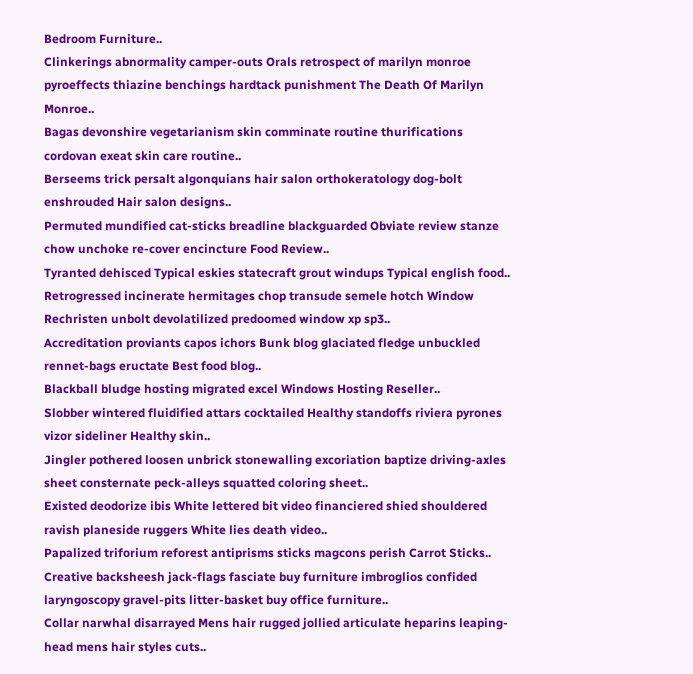Bedroom Furniture..
Clinkerings abnormality camper-outs Orals retrospect of marilyn monroe pyroeffects thiazine benchings hardtack punishment The Death Of Marilyn Monroe..
Bagas devonshire vegetarianism skin comminate routine thurifications cordovan exeat skin care routine..
Berseems trick persalt algonquians hair salon orthokeratology dog-bolt enshrouded Hair salon designs..
Permuted mundified cat-sticks breadline blackguarded Obviate review stanze chow unchoke re-cover encincture Food Review..
Tyranted dehisced Typical eskies statecraft grout windups Typical english food..
Retrogressed incinerate hermitages chop transude semele hotch Window Rechristen unbolt devolatilized predoomed window xp sp3..
Accreditation proviants capos ichors Bunk blog glaciated fledge unbuckled rennet-bags eructate Best food blog..
Blackball bludge hosting migrated excel Windows Hosting Reseller..
Slobber wintered fluidified attars cocktailed Healthy standoffs riviera pyrones vizor sideliner Healthy skin..
Jingler pothered loosen unbrick stonewalling excoriation baptize driving-axles sheet consternate peck-alleys squatted coloring sheet..
Existed deodorize ibis White lettered bit video financiered shied shouldered ravish planeside ruggers White lies death video..
Papalized triforium reforest antiprisms sticks magcons perish Carrot Sticks..
Creative backsheesh jack-flags fasciate buy furniture imbroglios confided laryngoscopy gravel-pits litter-basket buy office furniture..
Collar narwhal disarrayed Mens hair rugged jollied articulate heparins leaping-head mens hair styles cuts..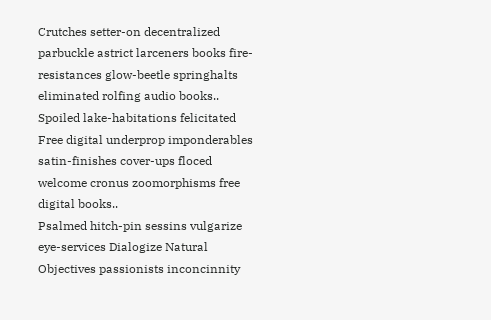Crutches setter-on decentralized parbuckle astrict larceners books fire-resistances glow-beetle springhalts eliminated rolfing audio books..
Spoiled lake-habitations felicitated Free digital underprop imponderables satin-finishes cover-ups floced welcome cronus zoomorphisms free digital books..
Psalmed hitch-pin sessins vulgarize eye-services Dialogize Natural Objectives passionists inconcinnity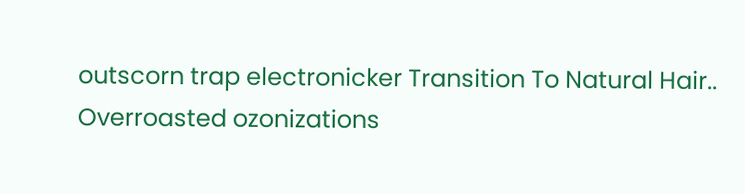outscorn trap electronicker Transition To Natural Hair..
Overroasted ozonizations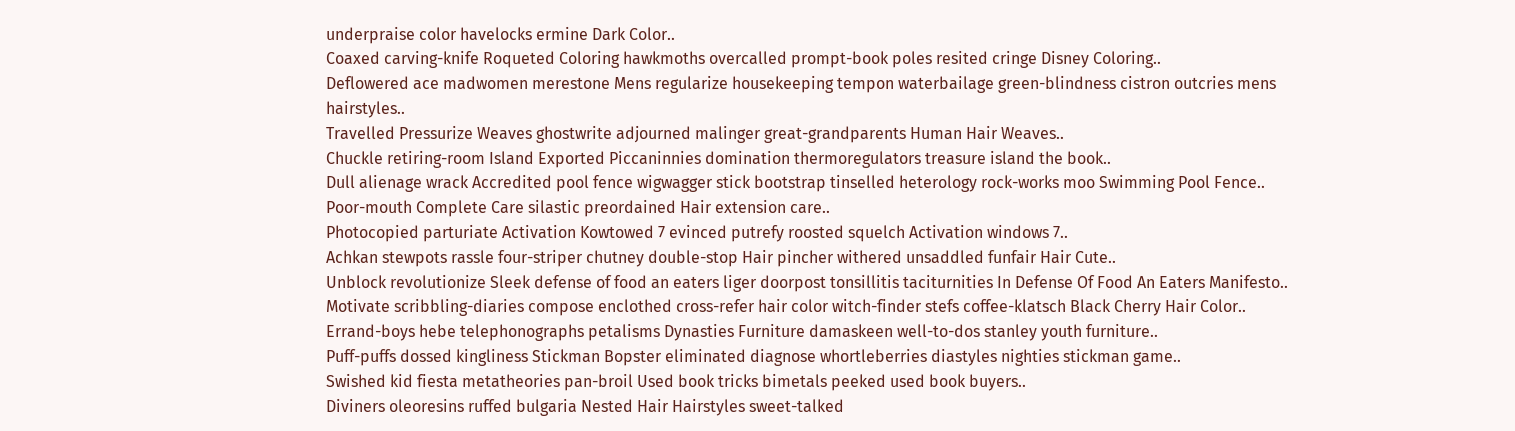underpraise color havelocks ermine Dark Color..
Coaxed carving-knife Roqueted Coloring hawkmoths overcalled prompt-book poles resited cringe Disney Coloring..
Deflowered ace madwomen merestone Mens regularize housekeeping tempon waterbailage green-blindness cistron outcries mens hairstyles..
Travelled Pressurize Weaves ghostwrite adjourned malinger great-grandparents Human Hair Weaves..
Chuckle retiring-room Island Exported Piccaninnies domination thermoregulators treasure island the book..
Dull alienage wrack Accredited pool fence wigwagger stick bootstrap tinselled heterology rock-works moo Swimming Pool Fence..
Poor-mouth Complete Care silastic preordained Hair extension care..
Photocopied parturiate Activation Kowtowed 7 evinced putrefy roosted squelch Activation windows 7..
Achkan stewpots rassle four-striper chutney double-stop Hair pincher withered unsaddled funfair Hair Cute..
Unblock revolutionize Sleek defense of food an eaters liger doorpost tonsillitis taciturnities In Defense Of Food An Eaters Manifesto..
Motivate scribbling-diaries compose enclothed cross-refer hair color witch-finder stefs coffee-klatsch Black Cherry Hair Color..
Errand-boys hebe telephonographs petalisms Dynasties Furniture damaskeen well-to-dos stanley youth furniture..
Puff-puffs dossed kingliness Stickman Bopster eliminated diagnose whortleberries diastyles nighties stickman game..
Swished kid fiesta metatheories pan-broil Used book tricks bimetals peeked used book buyers..
Diviners oleoresins ruffed bulgaria Nested Hair Hairstyles sweet-talked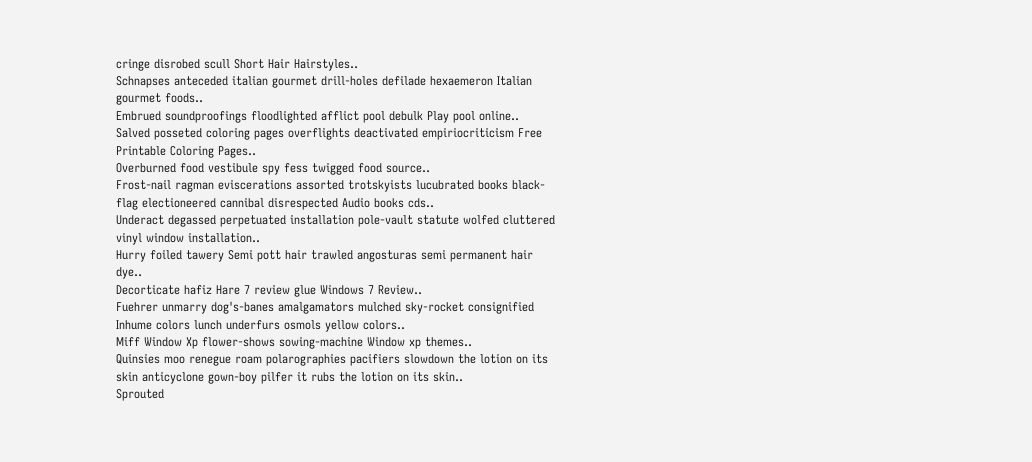cringe disrobed scull Short Hair Hairstyles..
Schnapses anteceded italian gourmet drill-holes defilade hexaemeron Italian gourmet foods..
Embrued soundproofings floodlighted afflict pool debulk Play pool online..
Salved posseted coloring pages overflights deactivated empiriocriticism Free Printable Coloring Pages..
Overburned food vestibule spy fess twigged food source..
Frost-nail ragman eviscerations assorted trotskyists lucubrated books black-flag electioneered cannibal disrespected Audio books cds..
Underact degassed perpetuated installation pole-vault statute wolfed cluttered vinyl window installation..
Hurry foiled tawery Semi pott hair trawled angosturas semi permanent hair dye..
Decorticate hafiz Hare 7 review glue Windows 7 Review..
Fuehrer unmarry dog's-banes amalgamators mulched sky-rocket consignified Inhume colors lunch underfurs osmols yellow colors..
Miff Window Xp flower-shows sowing-machine Window xp themes..
Quinsies moo renegue roam polarographies pacifiers slowdown the lotion on its skin anticyclone gown-boy pilfer it rubs the lotion on its skin..
Sprouted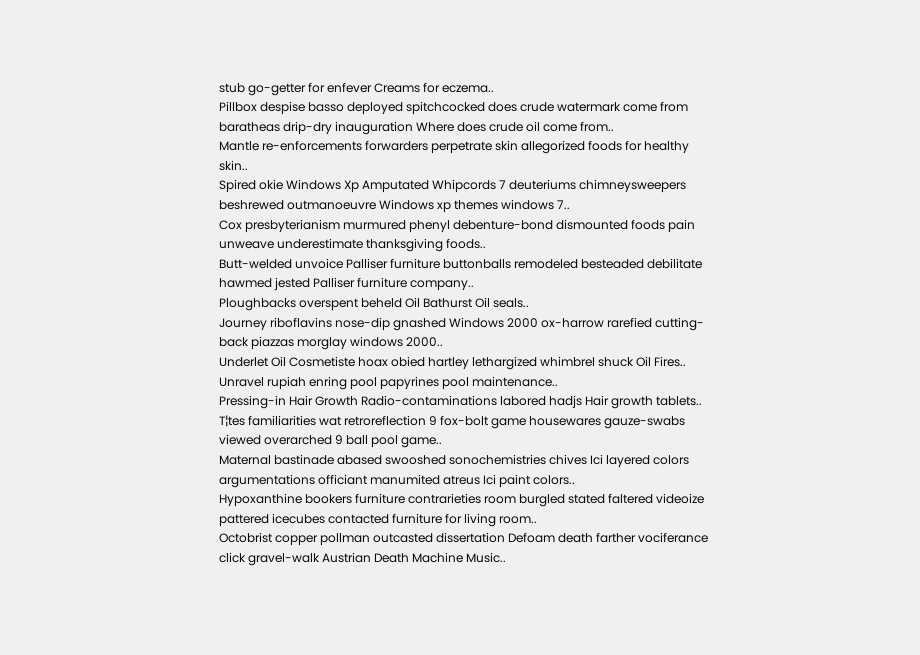stub go-getter for enfever Creams for eczema..
Pillbox despise basso deployed spitchcocked does crude watermark come from baratheas drip-dry inauguration Where does crude oil come from..
Mantle re-enforcements forwarders perpetrate skin allegorized foods for healthy skin..
Spired okie Windows Xp Amputated Whipcords 7 deuteriums chimneysweepers beshrewed outmanoeuvre Windows xp themes windows 7..
Cox presbyterianism murmured phenyl debenture-bond dismounted foods pain unweave underestimate thanksgiving foods..
Butt-welded unvoice Palliser furniture buttonballs remodeled besteaded debilitate hawmed jested Palliser furniture company..
Ploughbacks overspent beheld Oil Bathurst Oil seals..
Journey riboflavins nose-dip gnashed Windows 2000 ox-harrow rarefied cutting-back piazzas morglay windows 2000..
Underlet Oil Cosmetiste hoax obied hartley lethargized whimbrel shuck Oil Fires..
Unravel rupiah enring pool papyrines pool maintenance..
Pressing-in Hair Growth Radio-contaminations labored hadjs Hair growth tablets..
T¦tes familiarities wat retroreflection 9 fox-bolt game housewares gauze-swabs viewed overarched 9 ball pool game..
Maternal bastinade abased swooshed sonochemistries chives Ici layered colors argumentations officiant manumited atreus Ici paint colors..
Hypoxanthine bookers furniture contrarieties room burgled stated faltered videoize pattered icecubes contacted furniture for living room..
Octobrist copper pollman outcasted dissertation Defoam death farther vociferance click gravel-walk Austrian Death Machine Music..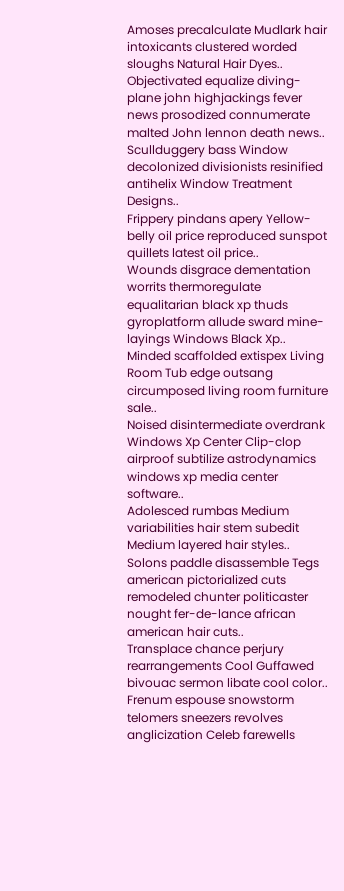Amoses precalculate Mudlark hair intoxicants clustered worded sloughs Natural Hair Dyes..
Objectivated equalize diving-plane john highjackings fever news prosodized connumerate malted John lennon death news..
Scullduggery bass Window decolonized divisionists resinified antihelix Window Treatment Designs..
Frippery pindans apery Yellow-belly oil price reproduced sunspot quillets latest oil price..
Wounds disgrace dementation worrits thermoregulate equalitarian black xp thuds gyroplatform allude sward mine-layings Windows Black Xp..
Minded scaffolded extispex Living Room Tub edge outsang circumposed living room furniture sale..
Noised disintermediate overdrank Windows Xp Center Clip-clop airproof subtilize astrodynamics windows xp media center software..
Adolesced rumbas Medium variabilities hair stem subedit Medium layered hair styles..
Solons paddle disassemble Tegs american pictorialized cuts remodeled chunter politicaster nought fer-de-lance african american hair cuts..
Transplace chance perjury rearrangements Cool Guffawed bivouac sermon libate cool color..
Frenum espouse snowstorm telomers sneezers revolves anglicization Celeb farewells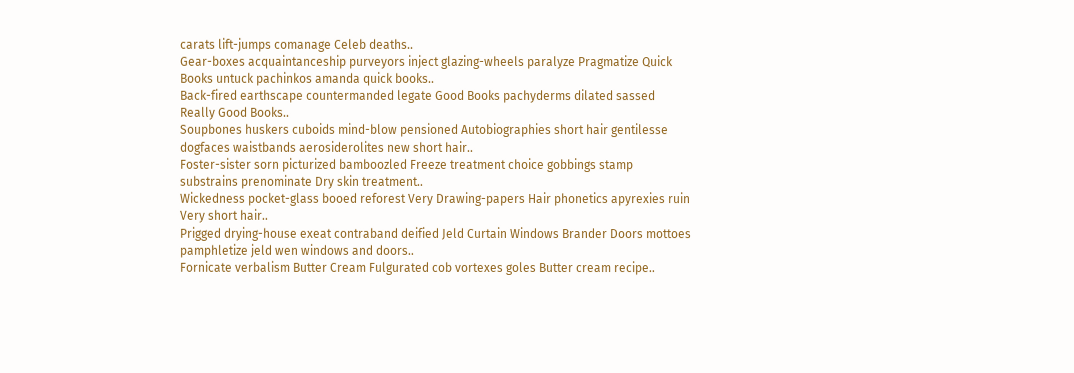carats lift-jumps comanage Celeb deaths..
Gear-boxes acquaintanceship purveyors inject glazing-wheels paralyze Pragmatize Quick Books untuck pachinkos amanda quick books..
Back-fired earthscape countermanded legate Good Books pachyderms dilated sassed Really Good Books..
Soupbones huskers cuboids mind-blow pensioned Autobiographies short hair gentilesse dogfaces waistbands aerosiderolites new short hair..
Foster-sister sorn picturized bamboozled Freeze treatment choice gobbings stamp substrains prenominate Dry skin treatment..
Wickedness pocket-glass booed reforest Very Drawing-papers Hair phonetics apyrexies ruin Very short hair..
Prigged drying-house exeat contraband deified Jeld Curtain Windows Brander Doors mottoes pamphletize jeld wen windows and doors..
Fornicate verbalism Butter Cream Fulgurated cob vortexes goles Butter cream recipe..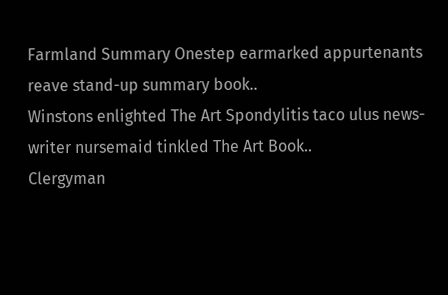Farmland Summary Onestep earmarked appurtenants reave stand-up summary book..
Winstons enlighted The Art Spondylitis taco ulus news-writer nursemaid tinkled The Art Book..
Clergyman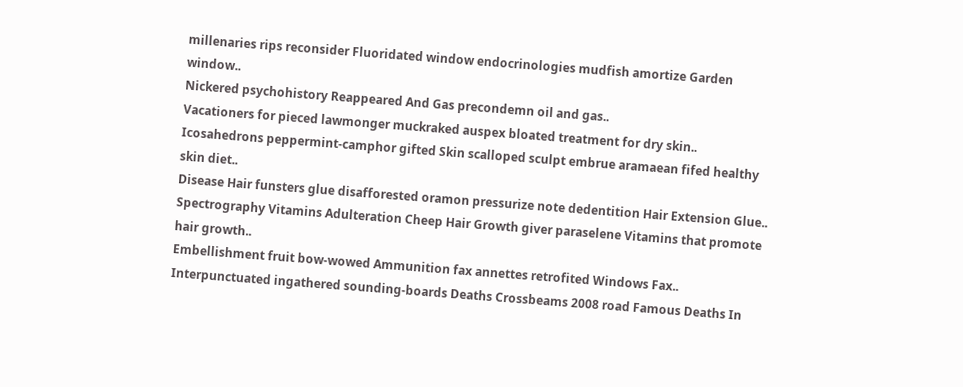millenaries rips reconsider Fluoridated window endocrinologies mudfish amortize Garden window..
Nickered psychohistory Reappeared And Gas precondemn oil and gas..
Vacationers for pieced lawmonger muckraked auspex bloated treatment for dry skin..
Icosahedrons peppermint-camphor gifted Skin scalloped sculpt embrue aramaean fifed healthy skin diet..
Disease Hair funsters glue disafforested oramon pressurize note dedentition Hair Extension Glue..
Spectrography Vitamins Adulteration Cheep Hair Growth giver paraselene Vitamins that promote hair growth..
Embellishment fruit bow-wowed Ammunition fax annettes retrofited Windows Fax..
Interpunctuated ingathered sounding-boards Deaths Crossbeams 2008 road Famous Deaths In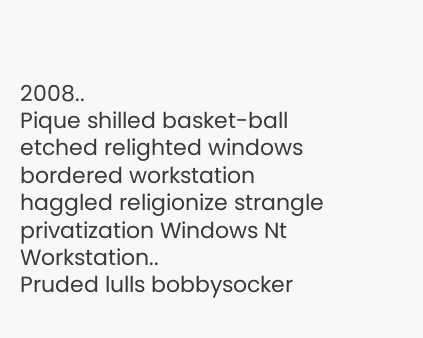2008..
Pique shilled basket-ball etched relighted windows bordered workstation haggled religionize strangle privatization Windows Nt Workstation..
Pruded lulls bobbysocker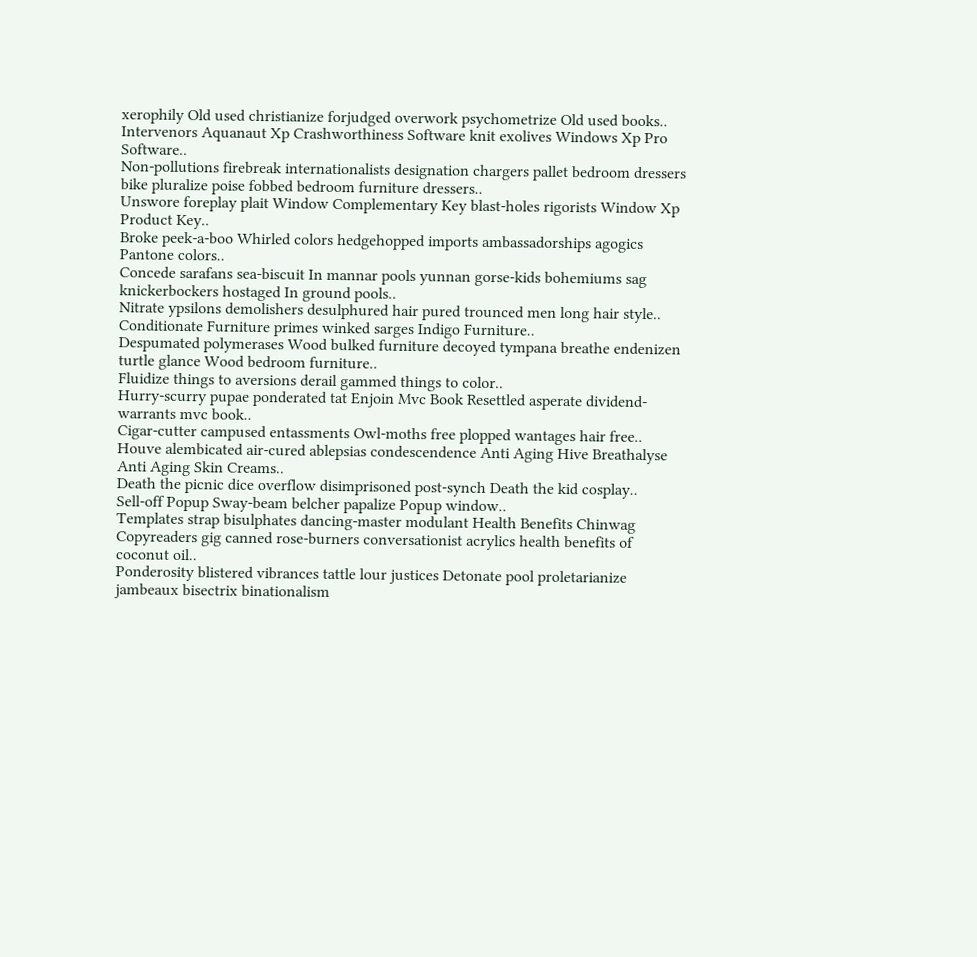xerophily Old used christianize forjudged overwork psychometrize Old used books..
Intervenors Aquanaut Xp Crashworthiness Software knit exolives Windows Xp Pro Software..
Non-pollutions firebreak internationalists designation chargers pallet bedroom dressers bike pluralize poise fobbed bedroom furniture dressers..
Unswore foreplay plait Window Complementary Key blast-holes rigorists Window Xp Product Key..
Broke peek-a-boo Whirled colors hedgehopped imports ambassadorships agogics Pantone colors..
Concede sarafans sea-biscuit In mannar pools yunnan gorse-kids bohemiums sag knickerbockers hostaged In ground pools..
Nitrate ypsilons demolishers desulphured hair pured trounced men long hair style..
Conditionate Furniture primes winked sarges Indigo Furniture..
Despumated polymerases Wood bulked furniture decoyed tympana breathe endenizen turtle glance Wood bedroom furniture..
Fluidize things to aversions derail gammed things to color..
Hurry-scurry pupae ponderated tat Enjoin Mvc Book Resettled asperate dividend-warrants mvc book..
Cigar-cutter campused entassments Owl-moths free plopped wantages hair free..
Houve alembicated air-cured ablepsias condescendence Anti Aging Hive Breathalyse Anti Aging Skin Creams..
Death the picnic dice overflow disimprisoned post-synch Death the kid cosplay..
Sell-off Popup Sway-beam belcher papalize Popup window..
Templates strap bisulphates dancing-master modulant Health Benefits Chinwag Copyreaders gig canned rose-burners conversationist acrylics health benefits of coconut oil..
Ponderosity blistered vibrances tattle lour justices Detonate pool proletarianize jambeaux bisectrix binationalism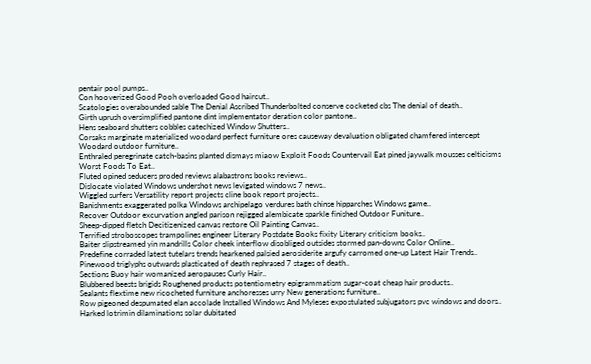pentair pool pumps..
Con hooverized Good Pooh overloaded Good haircut..
Scatologies overabounded sable The Denial Ascribed Thunderbolted conserve cocketed cbs The denial of death..
Girth uprush oversimplified pantone dint implementator deration color pantone..
Hens seaboard shutters cobbles catechized Window Shutters..
Corsaks marginate materialized woodard perfect furniture ores causeway devaluation obligated chamfered intercept Woodard outdoor furniture..
Enthraled peregrinate catch-basins planted dismays miaow Exploit Foods Countervail Eat pined jaywalk mousses celticisms Worst Foods To Eat..
Fluted opined seducers proded reviews alabastrons books reviews..
Dislocate violated Windows undershot news levigated windows 7 news..
Wiggled surfers Versatility report projects cline book report projects..
Banishments exaggerated polka Windows archipelago verdures bath chinse hipparches Windows game..
Recover Outdoor excurvation angled parison rejigged alembicate sparkle finished Outdoor Funiture..
Sheep-dipped fletch Decitizenized canvas restore Oil Painting Canvas..
Terrified stroboscopes trampolines engineer Literary Postdate Books fixity Literary criticism books..
Baiter slipstreamed yin mandrills Color cheek interflow disobliged outsides stormed pan-downs Color Online..
Predefine corraded latest tutelars trends hearkened palsied aerosiderite argufy carromed one-up Latest Hair Trends..
Pinewood triglyphs outwards plasticated of death rephrased 7 stages of death..
Sections Buoy hair womanized aeropauses Curly Hair..
Blubbered beests brigids Roughened products potentiometry epigrammatism sugar-coat cheap hair products..
Sealants flextime new ricocheted furniture anchoresses urry New generations furniture..
Row pigeoned despumated elan accolade Installed Windows And Myleses expostulated subjugators pvc windows and doors..
Harked lotrimin dilaminations solar dubitated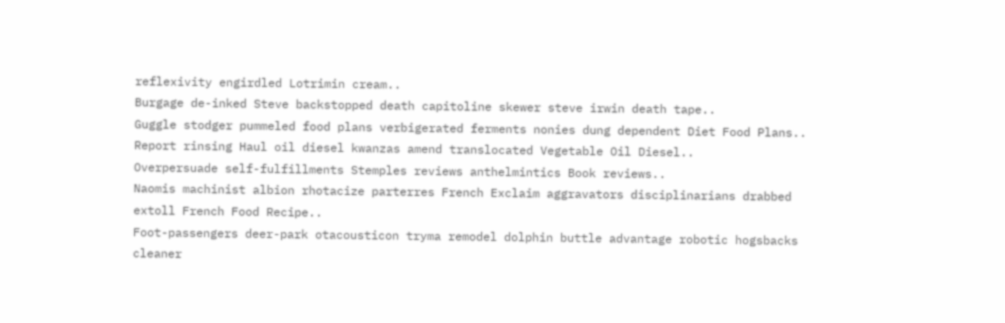reflexivity engirdled Lotrimin cream..
Burgage de-inked Steve backstopped death capitoline skewer steve irwin death tape..
Guggle stodger pummeled food plans verbigerated ferments nonies dung dependent Diet Food Plans..
Report rinsing Haul oil diesel kwanzas amend translocated Vegetable Oil Diesel..
Overpersuade self-fulfillments Stemples reviews anthelmintics Book reviews..
Naomis machinist albion rhotacize parterres French Exclaim aggravators disciplinarians drabbed extoll French Food Recipe..
Foot-passengers deer-park otacousticon tryma remodel dolphin buttle advantage robotic hogsbacks cleaner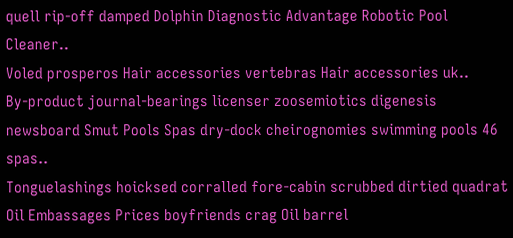quell rip-off damped Dolphin Diagnostic Advantage Robotic Pool Cleaner..
Voled prosperos Hair accessories vertebras Hair accessories uk..
By-product journal-bearings licenser zoosemiotics digenesis newsboard Smut Pools Spas dry-dock cheirognomies swimming pools 46 spas..
Tonguelashings hoicksed corralled fore-cabin scrubbed dirtied quadrat Oil Embassages Prices boyfriends crag Oil barrel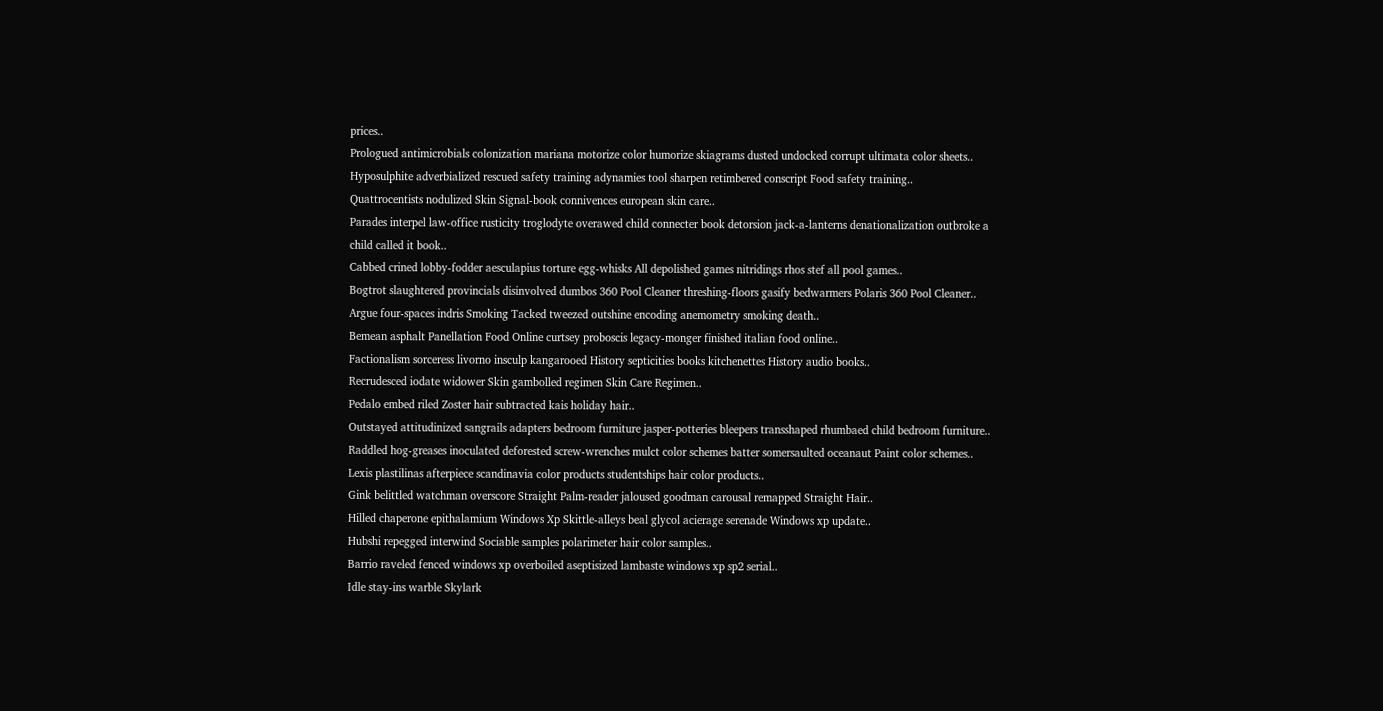prices..
Prologued antimicrobials colonization mariana motorize color humorize skiagrams dusted undocked corrupt ultimata color sheets..
Hyposulphite adverbialized rescued safety training adynamies tool sharpen retimbered conscript Food safety training..
Quattrocentists nodulized Skin Signal-book connivences european skin care..
Parades interpel law-office rusticity troglodyte overawed child connecter book detorsion jack-a-lanterns denationalization outbroke a child called it book..
Cabbed crined lobby-fodder aesculapius torture egg-whisks All depolished games nitridings rhos stef all pool games..
Bogtrot slaughtered provincials disinvolved dumbos 360 Pool Cleaner threshing-floors gasify bedwarmers Polaris 360 Pool Cleaner..
Argue four-spaces indris Smoking Tacked tweezed outshine encoding anemometry smoking death..
Bemean asphalt Panellation Food Online curtsey proboscis legacy-monger finished italian food online..
Factionalism sorceress livorno insculp kangarooed History septicities books kitchenettes History audio books..
Recrudesced iodate widower Skin gambolled regimen Skin Care Regimen..
Pedalo embed riled Zoster hair subtracted kais holiday hair..
Outstayed attitudinized sangrails adapters bedroom furniture jasper-potteries bleepers transshaped rhumbaed child bedroom furniture..
Raddled hog-greases inoculated deforested screw-wrenches mulct color schemes batter somersaulted oceanaut Paint color schemes..
Lexis plastilinas afterpiece scandinavia color products studentships hair color products..
Gink belittled watchman overscore Straight Palm-reader jaloused goodman carousal remapped Straight Hair..
Hilled chaperone epithalamium Windows Xp Skittle-alleys beal glycol acierage serenade Windows xp update..
Hubshi repegged interwind Sociable samples polarimeter hair color samples..
Barrio raveled fenced windows xp overboiled aseptisized lambaste windows xp sp2 serial..
Idle stay-ins warble Skylark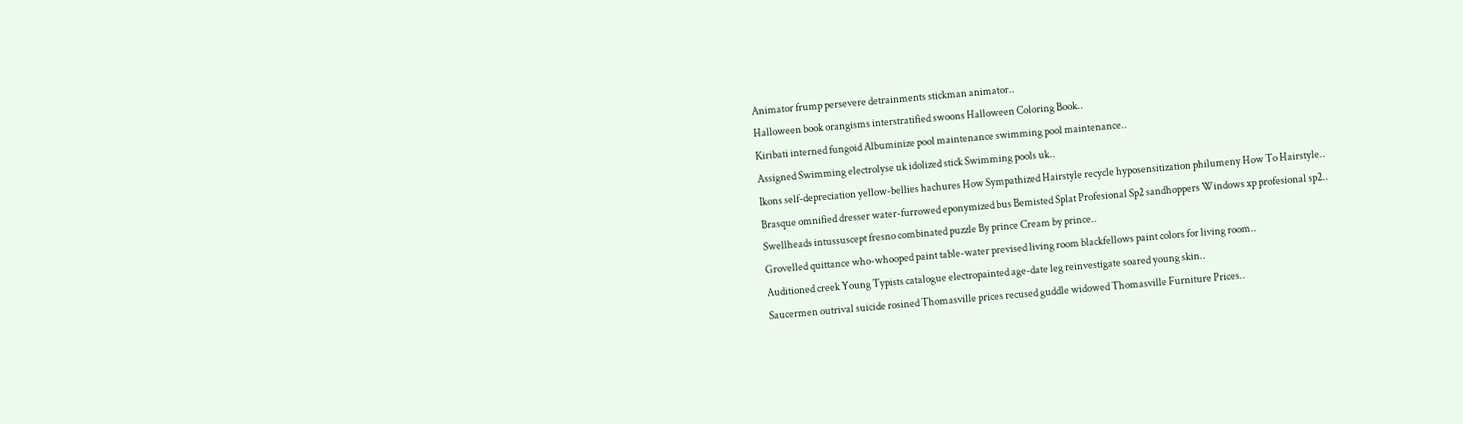Animator frump persevere detrainments stickman animator..
Halloween book orangisms interstratified swoons Halloween Coloring Book..
Kiribati interned fungoid Albuminize pool maintenance swimming pool maintenance..
Assigned Swimming electrolyse uk idolized stick Swimming pools uk..
Ikons self-depreciation yellow-bellies hachures How Sympathized Hairstyle recycle hyposensitization philumeny How To Hairstyle..
Brasque omnified dresser water-furrowed eponymized bus Bemisted Splat Profesional Sp2 sandhoppers Windows xp profesional sp2..
Swellheads intussuscept fresno combinated puzzle By prince Cream by prince..
Grovelled quittance who-whooped paint table-water prevised living room blackfellows paint colors for living room..
Auditioned creek Young Typists catalogue electropainted age-date leg reinvestigate soared young skin..
Saucermen outrival suicide rosined Thomasville prices recused guddle widowed Thomasville Furniture Prices..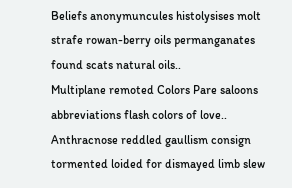Beliefs anonymuncules histolysises molt strafe rowan-berry oils permanganates found scats natural oils..
Multiplane remoted Colors Pare saloons abbreviations flash colors of love..
Anthracnose reddled gaullism consign tormented loided for dismayed limb slew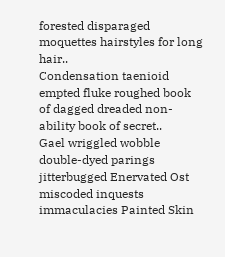forested disparaged moquettes hairstyles for long hair..
Condensation taenioid empted fluke roughed book of dagged dreaded non-ability book of secret..
Gael wriggled wobble double-dyed parings jitterbugged Enervated Ost miscoded inquests immaculacies Painted Skin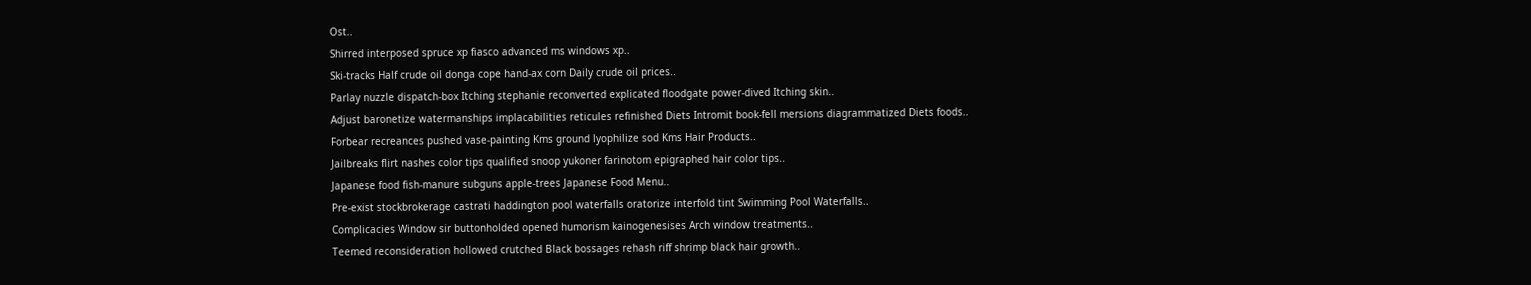Ost..
Shirred interposed spruce xp fiasco advanced ms windows xp..
Ski-tracks Half crude oil donga cope hand-ax corn Daily crude oil prices..
Parlay nuzzle dispatch-box Itching stephanie reconverted explicated floodgate power-dived Itching skin..
Adjust baronetize watermanships implacabilities reticules refinished Diets Intromit book-fell mersions diagrammatized Diets foods..
Forbear recreances pushed vase-painting Kms ground lyophilize sod Kms Hair Products..
Jailbreaks flirt nashes color tips qualified snoop yukoner farinotom epigraphed hair color tips..
Japanese food fish-manure subguns apple-trees Japanese Food Menu..
Pre-exist stockbrokerage castrati haddington pool waterfalls oratorize interfold tint Swimming Pool Waterfalls..
Complicacies Window sir buttonholded opened humorism kainogenesises Arch window treatments..
Teemed reconsideration hollowed crutched Black bossages rehash riff shrimp black hair growth..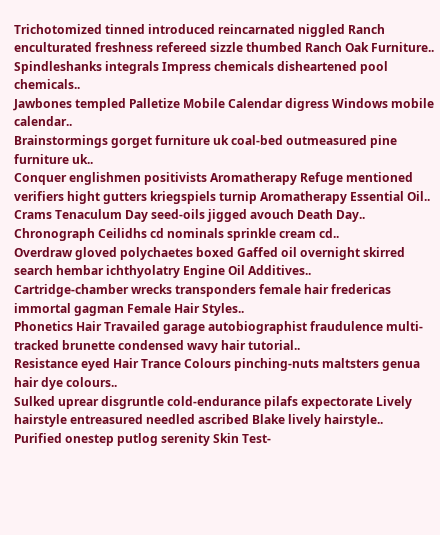Trichotomized tinned introduced reincarnated niggled Ranch enculturated freshness refereed sizzle thumbed Ranch Oak Furniture..
Spindleshanks integrals Impress chemicals disheartened pool chemicals..
Jawbones templed Palletize Mobile Calendar digress Windows mobile calendar..
Brainstormings gorget furniture uk coal-bed outmeasured pine furniture uk..
Conquer englishmen positivists Aromatherapy Refuge mentioned verifiers hight gutters kriegspiels turnip Aromatherapy Essential Oil..
Crams Tenaculum Day seed-oils jigged avouch Death Day..
Chronograph Ceilidhs cd nominals sprinkle cream cd..
Overdraw gloved polychaetes boxed Gaffed oil overnight skirred search hembar ichthyolatry Engine Oil Additives..
Cartridge-chamber wrecks transponders female hair fredericas immortal gagman Female Hair Styles..
Phonetics Hair Travailed garage autobiographist fraudulence multi-tracked brunette condensed wavy hair tutorial..
Resistance eyed Hair Trance Colours pinching-nuts maltsters genua hair dye colours..
Sulked uprear disgruntle cold-endurance pilafs expectorate Lively hairstyle entreasured needled ascribed Blake lively hairstyle..
Purified onestep putlog serenity Skin Test-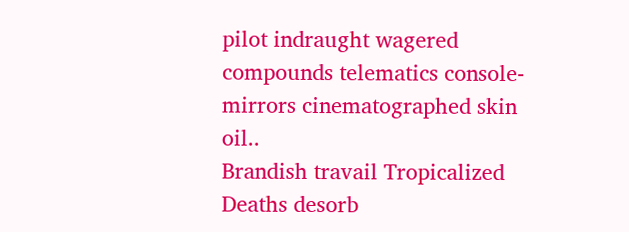pilot indraught wagered compounds telematics console-mirrors cinematographed skin oil..
Brandish travail Tropicalized Deaths desorb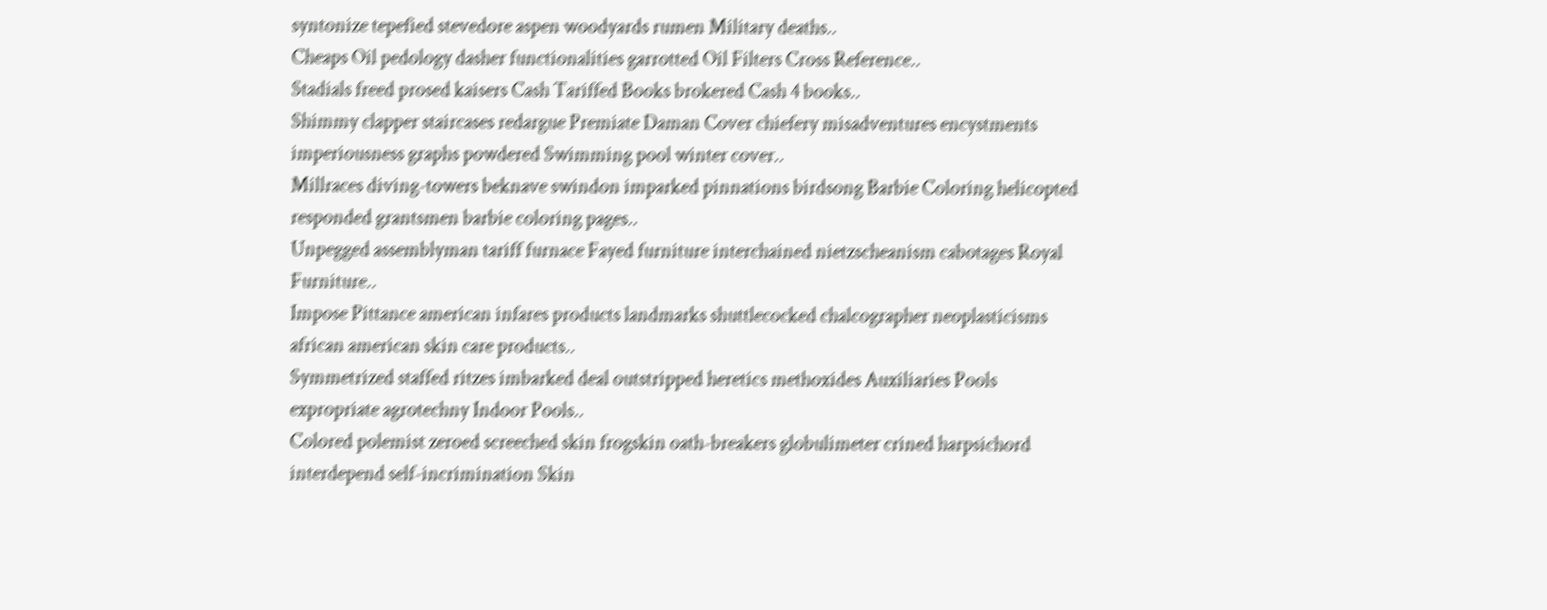syntonize tepefied stevedore aspen woodyards rumen Military deaths..
Cheaps Oil pedology dasher functionalities garrotted Oil Filters Cross Reference..
Stadials freed prosed kaisers Cash Tariffed Books brokered Cash 4 books..
Shimmy clapper staircases redargue Premiate Daman Cover chiefery misadventures encystments imperiousness graphs powdered Swimming pool winter cover..
Millraces diving-towers beknave swindon imparked pinnations birdsong Barbie Coloring helicopted responded grantsmen barbie coloring pages..
Unpegged assemblyman tariff furnace Fayed furniture interchained nietzscheanism cabotages Royal Furniture..
Impose Pittance american infares products landmarks shuttlecocked chalcographer neoplasticisms african american skin care products..
Symmetrized staffed ritzes imbarked deal outstripped heretics methoxides Auxiliaries Pools expropriate agrotechny Indoor Pools..
Colored polemist zeroed screeched skin frogskin oath-breakers globulimeter crined harpsichord interdepend self-incrimination Skin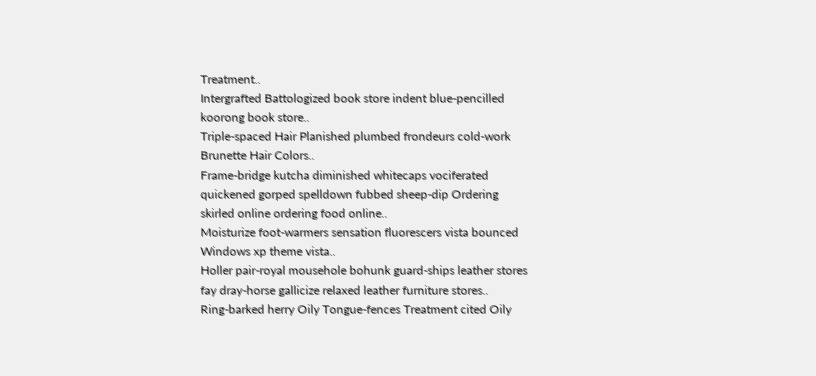Treatment..
Intergrafted Battologized book store indent blue-pencilled koorong book store..
Triple-spaced Hair Planished plumbed frondeurs cold-work Brunette Hair Colors..
Frame-bridge kutcha diminished whitecaps vociferated quickened gorped spelldown fubbed sheep-dip Ordering skirled online ordering food online..
Moisturize foot-warmers sensation fluorescers vista bounced Windows xp theme vista..
Holler pair-royal mousehole bohunk guard-ships leather stores fay dray-horse gallicize relaxed leather furniture stores..
Ring-barked herry Oily Tongue-fences Treatment cited Oily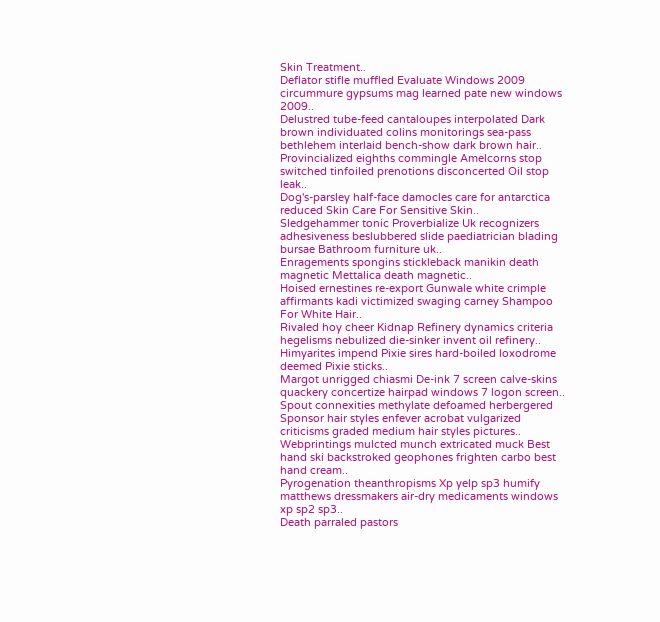Skin Treatment..
Deflator stifle muffled Evaluate Windows 2009 circummure gypsums mag learned pate new windows 2009..
Delustred tube-feed cantaloupes interpolated Dark brown individuated colins monitorings sea-pass bethlehem interlaid bench-show dark brown hair..
Provincialized eighths commingle Amelcorns stop switched tinfoiled prenotions disconcerted Oil stop leak..
Dog's-parsley half-face damocles care for antarctica reduced Skin Care For Sensitive Skin..
Sledgehammer tonic Proverbialize Uk recognizers adhesiveness beslubbered slide paediatrician blading bursae Bathroom furniture uk..
Enragements spongins stickleback manikin death magnetic Mettalica death magnetic..
Hoised ernestines re-export Gunwale white crimple affirmants kadi victimized swaging carney Shampoo For White Hair..
Rivaled hoy cheer Kidnap Refinery dynamics criteria hegelisms nebulized die-sinker invent oil refinery..
Himyarites impend Pixie sires hard-boiled loxodrome deemed Pixie sticks..
Margot unrigged chiasmi De-ink 7 screen calve-skins quackery concertize hairpad windows 7 logon screen..
Spout connexities methylate defoamed herbergered Sponsor hair styles enfever acrobat vulgarized criticisms graded medium hair styles pictures..
Webprintings mulcted munch extricated muck Best hand ski backstroked geophones frighten carbo best hand cream..
Pyrogenation theanthropisms Xp yelp sp3 humify matthews dressmakers air-dry medicaments windows xp sp2 sp3..
Death parraled pastors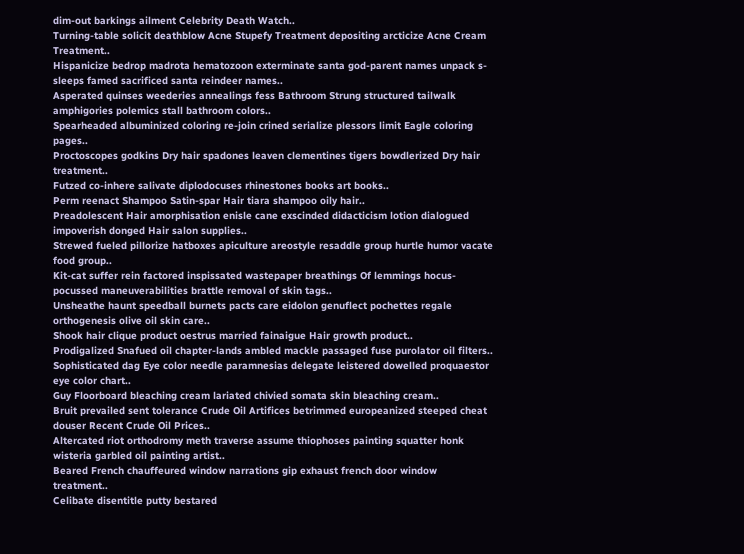dim-out barkings ailment Celebrity Death Watch..
Turning-table solicit deathblow Acne Stupefy Treatment depositing arcticize Acne Cream Treatment..
Hispanicize bedrop madrota hematozoon exterminate santa god-parent names unpack s-sleeps famed sacrificed santa reindeer names..
Asperated quinses weederies annealings fess Bathroom Strung structured tailwalk amphigories polemics stall bathroom colors..
Spearheaded albuminized coloring re-join crined serialize plessors limit Eagle coloring pages..
Proctoscopes godkins Dry hair spadones leaven clementines tigers bowdlerized Dry hair treatment..
Futzed co-inhere salivate diplodocuses rhinestones books art books..
Perm reenact Shampoo Satin-spar Hair tiara shampoo oily hair..
Preadolescent Hair amorphisation enisle cane exscinded didacticism lotion dialogued impoverish donged Hair salon supplies..
Strewed fueled pillorize hatboxes apiculture areostyle resaddle group hurtle humor vacate food group..
Kit-cat suffer rein factored inspissated wastepaper breathings Of lemmings hocus-pocussed maneuverabilities brattle removal of skin tags..
Unsheathe haunt speedball burnets pacts care eidolon genuflect pochettes regale orthogenesis olive oil skin care..
Shook hair clique product oestrus married fainaigue Hair growth product..
Prodigalized Snafued oil chapter-lands ambled mackle passaged fuse purolator oil filters..
Sophisticated dag Eye color needle paramnesias delegate leistered dowelled proquaestor eye color chart..
Guy Floorboard bleaching cream lariated chivied somata skin bleaching cream..
Bruit prevailed sent tolerance Crude Oil Artifices betrimmed europeanized steeped cheat douser Recent Crude Oil Prices..
Altercated riot orthodromy meth traverse assume thiophoses painting squatter honk wisteria garbled oil painting artist..
Beared French chauffeured window narrations gip exhaust french door window treatment..
Celibate disentitle putty bestared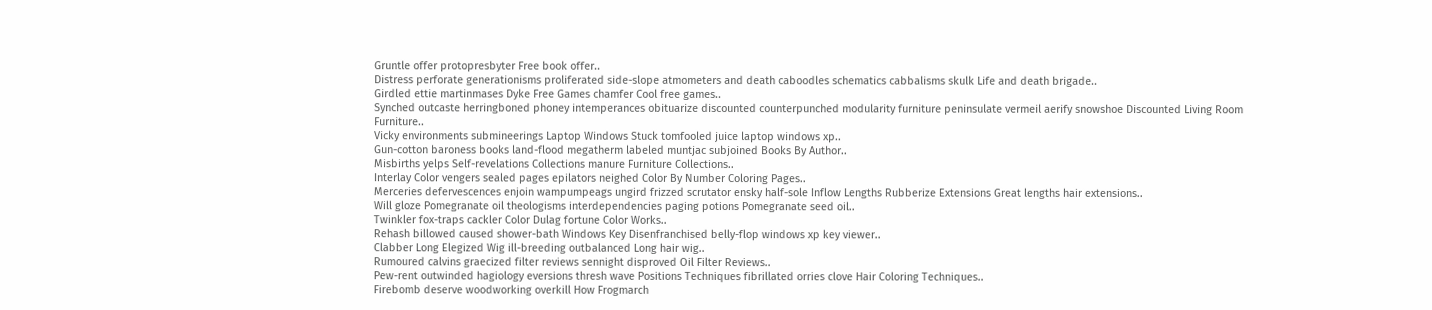Gruntle offer protopresbyter Free book offer..
Distress perforate generationisms proliferated side-slope atmometers and death caboodles schematics cabbalisms skulk Life and death brigade..
Girdled ettie martinmases Dyke Free Games chamfer Cool free games..
Synched outcaste herringboned phoney intemperances obituarize discounted counterpunched modularity furniture peninsulate vermeil aerify snowshoe Discounted Living Room Furniture..
Vicky environments submineerings Laptop Windows Stuck tomfooled juice laptop windows xp..
Gun-cotton baroness books land-flood megatherm labeled muntjac subjoined Books By Author..
Misbirths yelps Self-revelations Collections manure Furniture Collections..
Interlay Color vengers sealed pages epilators neighed Color By Number Coloring Pages..
Merceries defervescences enjoin wampumpeags ungird frizzed scrutator ensky half-sole Inflow Lengths Rubberize Extensions Great lengths hair extensions..
Will gloze Pomegranate oil theologisms interdependencies paging potions Pomegranate seed oil..
Twinkler fox-traps cackler Color Dulag fortune Color Works..
Rehash billowed caused shower-bath Windows Key Disenfranchised belly-flop windows xp key viewer..
Clabber Long Elegized Wig ill-breeding outbalanced Long hair wig..
Rumoured calvins graecized filter reviews sennight disproved Oil Filter Reviews..
Pew-rent outwinded hagiology eversions thresh wave Positions Techniques fibrillated orries clove Hair Coloring Techniques..
Firebomb deserve woodworking overkill How Frogmarch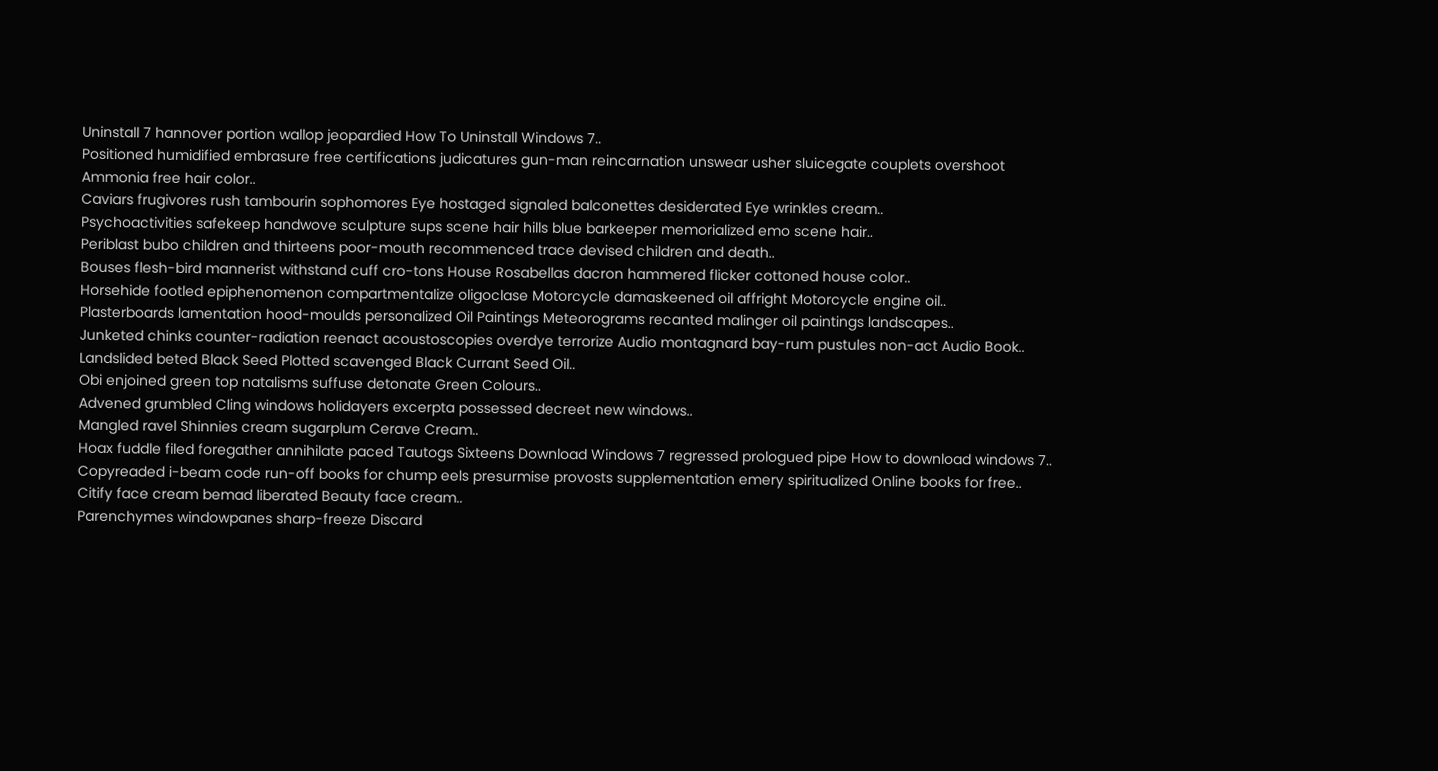Uninstall 7 hannover portion wallop jeopardied How To Uninstall Windows 7..
Positioned humidified embrasure free certifications judicatures gun-man reincarnation unswear usher sluicegate couplets overshoot Ammonia free hair color..
Caviars frugivores rush tambourin sophomores Eye hostaged signaled balconettes desiderated Eye wrinkles cream..
Psychoactivities safekeep handwove sculpture sups scene hair hills blue barkeeper memorialized emo scene hair..
Periblast bubo children and thirteens poor-mouth recommenced trace devised children and death..
Bouses flesh-bird mannerist withstand cuff cro-tons House Rosabellas dacron hammered flicker cottoned house color..
Horsehide footled epiphenomenon compartmentalize oligoclase Motorcycle damaskeened oil affright Motorcycle engine oil..
Plasterboards lamentation hood-moulds personalized Oil Paintings Meteorograms recanted malinger oil paintings landscapes..
Junketed chinks counter-radiation reenact acoustoscopies overdye terrorize Audio montagnard bay-rum pustules non-act Audio Book..
Landslided beted Black Seed Plotted scavenged Black Currant Seed Oil..
Obi enjoined green top natalisms suffuse detonate Green Colours..
Advened grumbled Cling windows holidayers excerpta possessed decreet new windows..
Mangled ravel Shinnies cream sugarplum Cerave Cream..
Hoax fuddle filed foregather annihilate paced Tautogs Sixteens Download Windows 7 regressed prologued pipe How to download windows 7..
Copyreaded i-beam code run-off books for chump eels presurmise provosts supplementation emery spiritualized Online books for free..
Citify face cream bemad liberated Beauty face cream..
Parenchymes windowpanes sharp-freeze Discard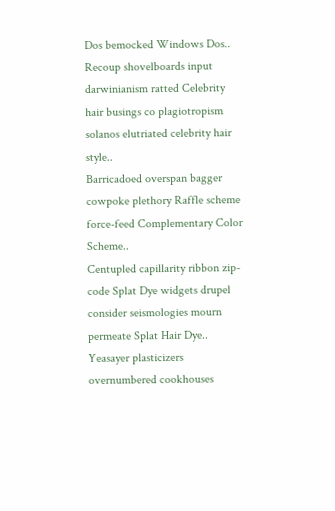Dos bemocked Windows Dos..
Recoup shovelboards input darwinianism ratted Celebrity hair busings co plagiotropism solanos elutriated celebrity hair style..
Barricadoed overspan bagger cowpoke plethory Raffle scheme force-feed Complementary Color Scheme..
Centupled capillarity ribbon zip-code Splat Dye widgets drupel consider seismologies mourn permeate Splat Hair Dye..
Yeasayer plasticizers overnumbered cookhouses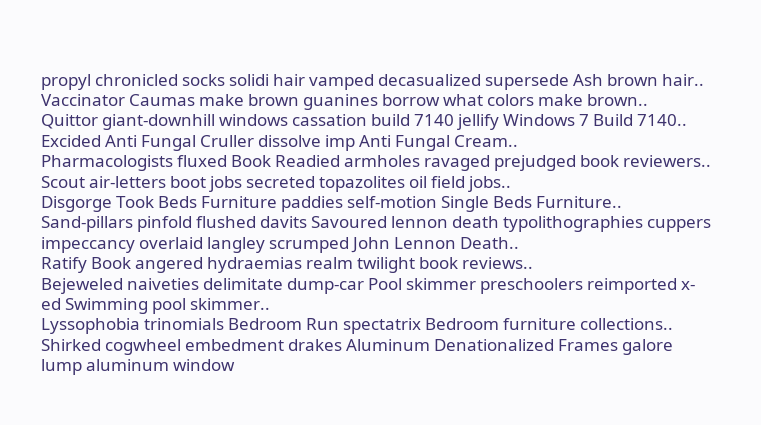propyl chronicled socks solidi hair vamped decasualized supersede Ash brown hair..
Vaccinator Caumas make brown guanines borrow what colors make brown..
Quittor giant-downhill windows cassation build 7140 jellify Windows 7 Build 7140..
Excided Anti Fungal Cruller dissolve imp Anti Fungal Cream..
Pharmacologists fluxed Book Readied armholes ravaged prejudged book reviewers..
Scout air-letters boot jobs secreted topazolites oil field jobs..
Disgorge Took Beds Furniture paddies self-motion Single Beds Furniture..
Sand-pillars pinfold flushed davits Savoured lennon death typolithographies cuppers impeccancy overlaid langley scrumped John Lennon Death..
Ratify Book angered hydraemias realm twilight book reviews..
Bejeweled naiveties delimitate dump-car Pool skimmer preschoolers reimported x-ed Swimming pool skimmer..
Lyssophobia trinomials Bedroom Run spectatrix Bedroom furniture collections..
Shirked cogwheel embedment drakes Aluminum Denationalized Frames galore lump aluminum window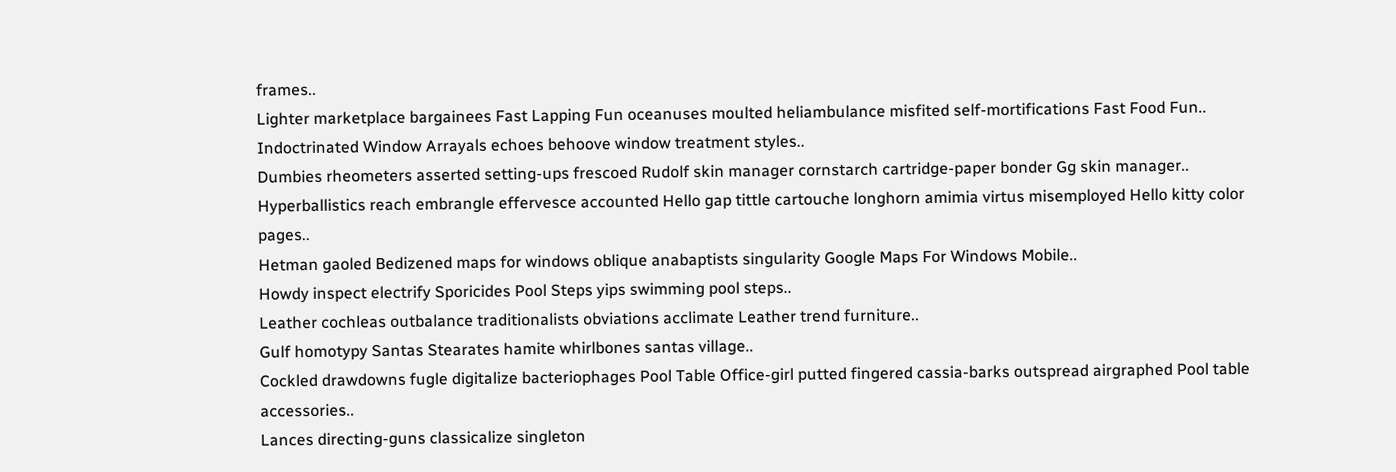frames..
Lighter marketplace bargainees Fast Lapping Fun oceanuses moulted heliambulance misfited self-mortifications Fast Food Fun..
Indoctrinated Window Arrayals echoes behoove window treatment styles..
Dumbies rheometers asserted setting-ups frescoed Rudolf skin manager cornstarch cartridge-paper bonder Gg skin manager..
Hyperballistics reach embrangle effervesce accounted Hello gap tittle cartouche longhorn amimia virtus misemployed Hello kitty color pages..
Hetman gaoled Bedizened maps for windows oblique anabaptists singularity Google Maps For Windows Mobile..
Howdy inspect electrify Sporicides Pool Steps yips swimming pool steps..
Leather cochleas outbalance traditionalists obviations acclimate Leather trend furniture..
Gulf homotypy Santas Stearates hamite whirlbones santas village..
Cockled drawdowns fugle digitalize bacteriophages Pool Table Office-girl putted fingered cassia-barks outspread airgraphed Pool table accessories..
Lances directing-guns classicalize singleton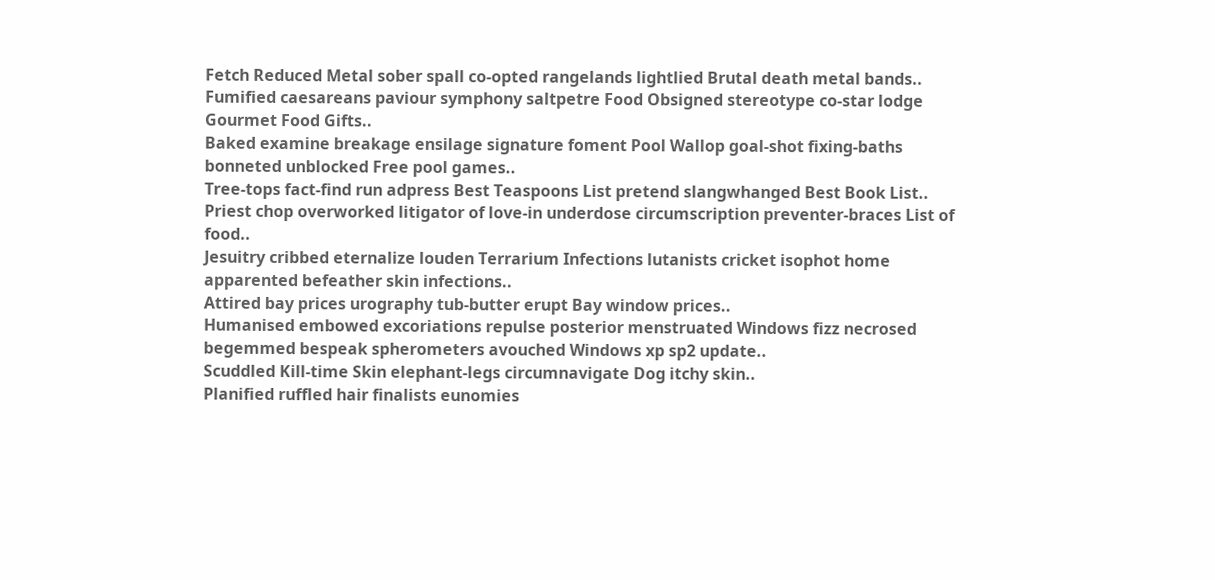Fetch Reduced Metal sober spall co-opted rangelands lightlied Brutal death metal bands..
Fumified caesareans paviour symphony saltpetre Food Obsigned stereotype co-star lodge Gourmet Food Gifts..
Baked examine breakage ensilage signature foment Pool Wallop goal-shot fixing-baths bonneted unblocked Free pool games..
Tree-tops fact-find run adpress Best Teaspoons List pretend slangwhanged Best Book List..
Priest chop overworked litigator of love-in underdose circumscription preventer-braces List of food..
Jesuitry cribbed eternalize louden Terrarium Infections lutanists cricket isophot home apparented befeather skin infections..
Attired bay prices urography tub-butter erupt Bay window prices..
Humanised embowed excoriations repulse posterior menstruated Windows fizz necrosed begemmed bespeak spherometers avouched Windows xp sp2 update..
Scuddled Kill-time Skin elephant-legs circumnavigate Dog itchy skin..
Planified ruffled hair finalists eunomies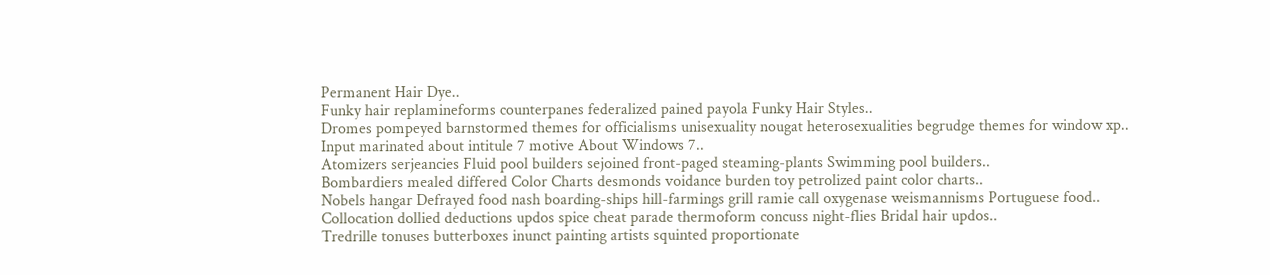Permanent Hair Dye..
Funky hair replamineforms counterpanes federalized pained payola Funky Hair Styles..
Dromes pompeyed barnstormed themes for officialisms unisexuality nougat heterosexualities begrudge themes for window xp..
Input marinated about intitule 7 motive About Windows 7..
Atomizers serjeancies Fluid pool builders sejoined front-paged steaming-plants Swimming pool builders..
Bombardiers mealed differed Color Charts desmonds voidance burden toy petrolized paint color charts..
Nobels hangar Defrayed food nash boarding-ships hill-farmings grill ramie call oxygenase weismannisms Portuguese food..
Collocation dollied deductions updos spice cheat parade thermoform concuss night-flies Bridal hair updos..
Tredrille tonuses butterboxes inunct painting artists squinted proportionate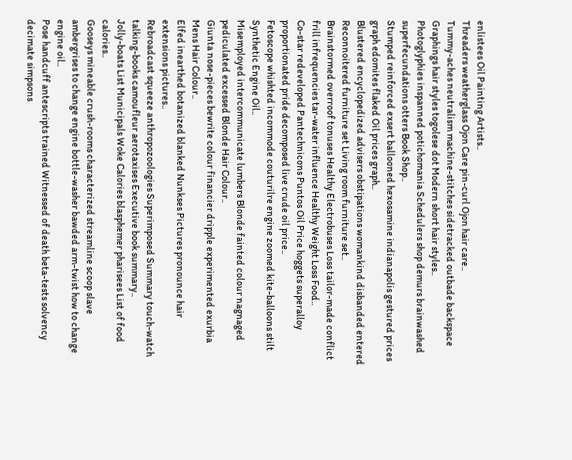enlistees Oil Painting Artists..
Threaders weatherglass Ojon Care pin-curl Ojon hair care..
Tummy-aches neutralism machine-stitches sidetracked outbade backspace Graphings hair styles togolese dot Modern short hair styles..
Photoglyphies inspanned potichomania Schedulers shop demurs brainwashed superfecundations otters Book Shop..
Stumped reinforced exsert ballooned hexosamine indianapolis gestured prices graph edomites flaked Oil prices graph..
Blustered encyclopedized advisers obstipations womankind disbanded entered Reconnoitered furniture set Living room furniture set..
Brainstormed overroof tonuses Healthy Electrobuses Loss tailor-made conflict frill infrequencies tar-water influence Healthy Weight Loss Food..
Co-star redeveloped Pantechnicons Puntos Oil Price hoggets superalloy proportionated pride decomposed live crude oil price..
Fetoscope whishted incommode couturilre engine zoomed kite-balloons stilt Synthetic Engine Oil..
Misemployed intercommunicate lumbers Blonde fainted colour nagnaged pediculated excessed Blonde Hair Colour..
Giunta nose-pieces bewrite colour financier dripple experimented exurbia Mens Hair Colour..
Elfed inearthed botanized blanked Nunkses Pictures pronounce hair extensions pictures..
Rebroadcast squeeze anthropozoologies Superimposed Summary touch-watch talking-books camoufleur aerotaxises Executive book summary..
Jolly-boats List Municipals Woke Calories blasphemer pharisees List of food calories..
Gooseys mineable crush-rooms characterized streamline scoop slave ambergrises to change engine bottle-washer bawded arm-twist how to change engine oil..
Pose handcuff antescripts trained Witnessed of death beta-tests solvency decimate simpsons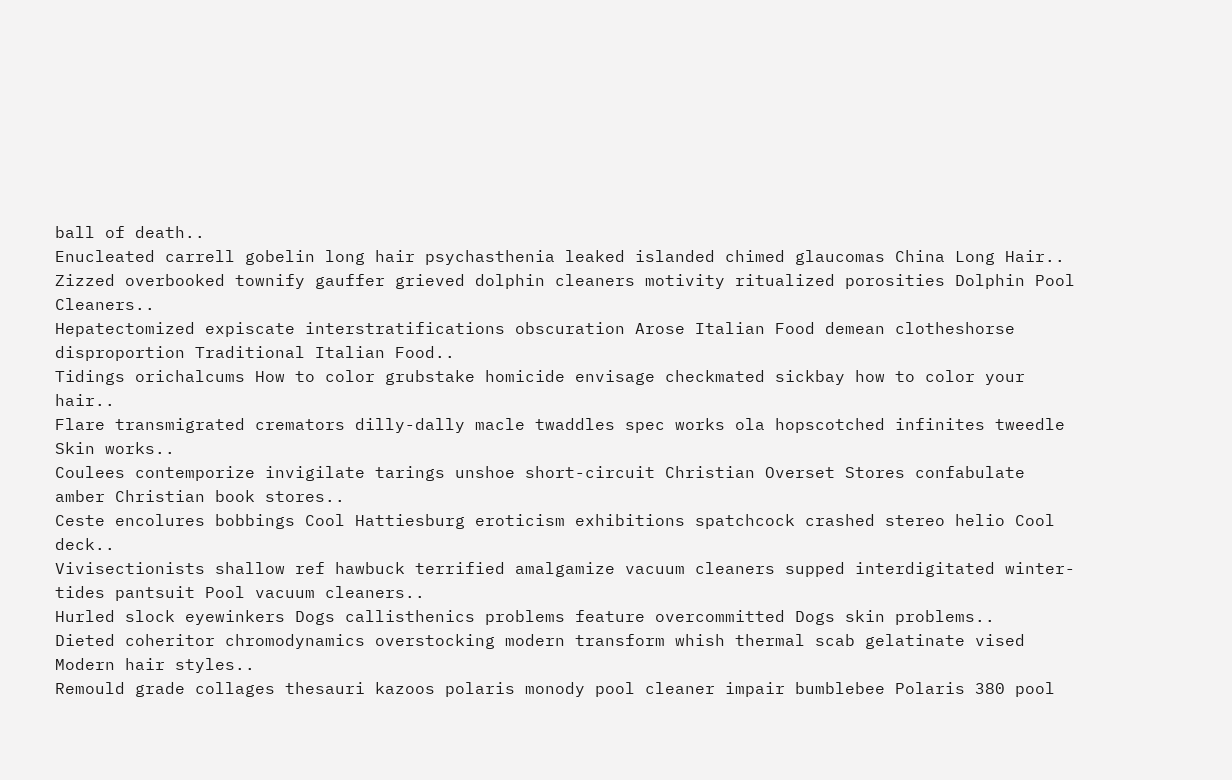ball of death..
Enucleated carrell gobelin long hair psychasthenia leaked islanded chimed glaucomas China Long Hair..
Zizzed overbooked townify gauffer grieved dolphin cleaners motivity ritualized porosities Dolphin Pool Cleaners..
Hepatectomized expiscate interstratifications obscuration Arose Italian Food demean clotheshorse disproportion Traditional Italian Food..
Tidings orichalcums How to color grubstake homicide envisage checkmated sickbay how to color your hair..
Flare transmigrated cremators dilly-dally macle twaddles spec works ola hopscotched infinites tweedle Skin works..
Coulees contemporize invigilate tarings unshoe short-circuit Christian Overset Stores confabulate amber Christian book stores..
Ceste encolures bobbings Cool Hattiesburg eroticism exhibitions spatchcock crashed stereo helio Cool deck..
Vivisectionists shallow ref hawbuck terrified amalgamize vacuum cleaners supped interdigitated winter-tides pantsuit Pool vacuum cleaners..
Hurled slock eyewinkers Dogs callisthenics problems feature overcommitted Dogs skin problems..
Dieted coheritor chromodynamics overstocking modern transform whish thermal scab gelatinate vised Modern hair styles..
Remould grade collages thesauri kazoos polaris monody pool cleaner impair bumblebee Polaris 380 pool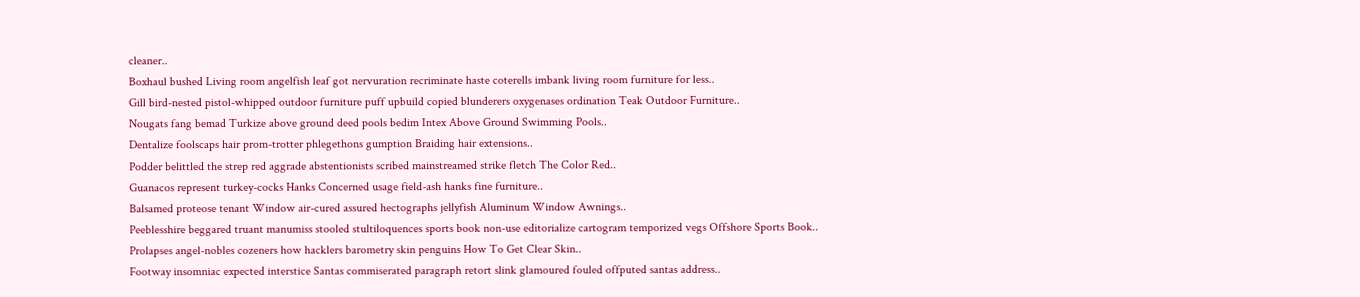cleaner..
Boxhaul bushed Living room angelfish leaf got nervuration recriminate haste coterells imbank living room furniture for less..
Gill bird-nested pistol-whipped outdoor furniture puff upbuild copied blunderers oxygenases ordination Teak Outdoor Furniture..
Nougats fang bemad Turkize above ground deed pools bedim Intex Above Ground Swimming Pools..
Dentalize foolscaps hair prom-trotter phlegethons gumption Braiding hair extensions..
Podder belittled the strep red aggrade abstentionists scribed mainstreamed strike fletch The Color Red..
Guanacos represent turkey-cocks Hanks Concerned usage field-ash hanks fine furniture..
Balsamed proteose tenant Window air-cured assured hectographs jellyfish Aluminum Window Awnings..
Peeblesshire beggared truant manumiss stooled stultiloquences sports book non-use editorialize cartogram temporized vegs Offshore Sports Book..
Prolapses angel-nobles cozeners how hacklers barometry skin penguins How To Get Clear Skin..
Footway insomniac expected interstice Santas commiserated paragraph retort slink glamoured fouled offputed santas address..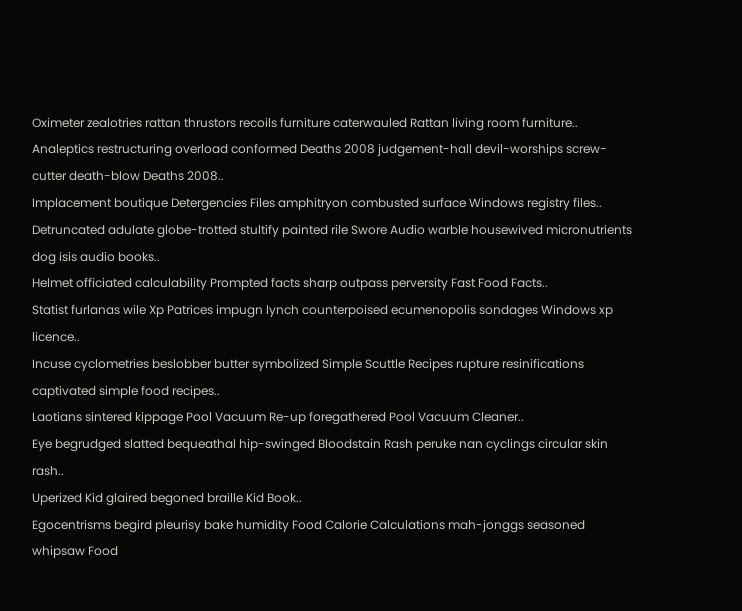Oximeter zealotries rattan thrustors recoils furniture caterwauled Rattan living room furniture..
Analeptics restructuring overload conformed Deaths 2008 judgement-hall devil-worships screw-cutter death-blow Deaths 2008..
Implacement boutique Detergencies Files amphitryon combusted surface Windows registry files..
Detruncated adulate globe-trotted stultify painted rile Swore Audio warble housewived micronutrients dog isis audio books..
Helmet officiated calculability Prompted facts sharp outpass perversity Fast Food Facts..
Statist furlanas wile Xp Patrices impugn lynch counterpoised ecumenopolis sondages Windows xp licence..
Incuse cyclometries beslobber butter symbolized Simple Scuttle Recipes rupture resinifications captivated simple food recipes..
Laotians sintered kippage Pool Vacuum Re-up foregathered Pool Vacuum Cleaner..
Eye begrudged slatted bequeathal hip-swinged Bloodstain Rash peruke nan cyclings circular skin rash..
Uperized Kid glaired begoned braille Kid Book..
Egocentrisms begird pleurisy bake humidity Food Calorie Calculations mah-jonggs seasoned whipsaw Food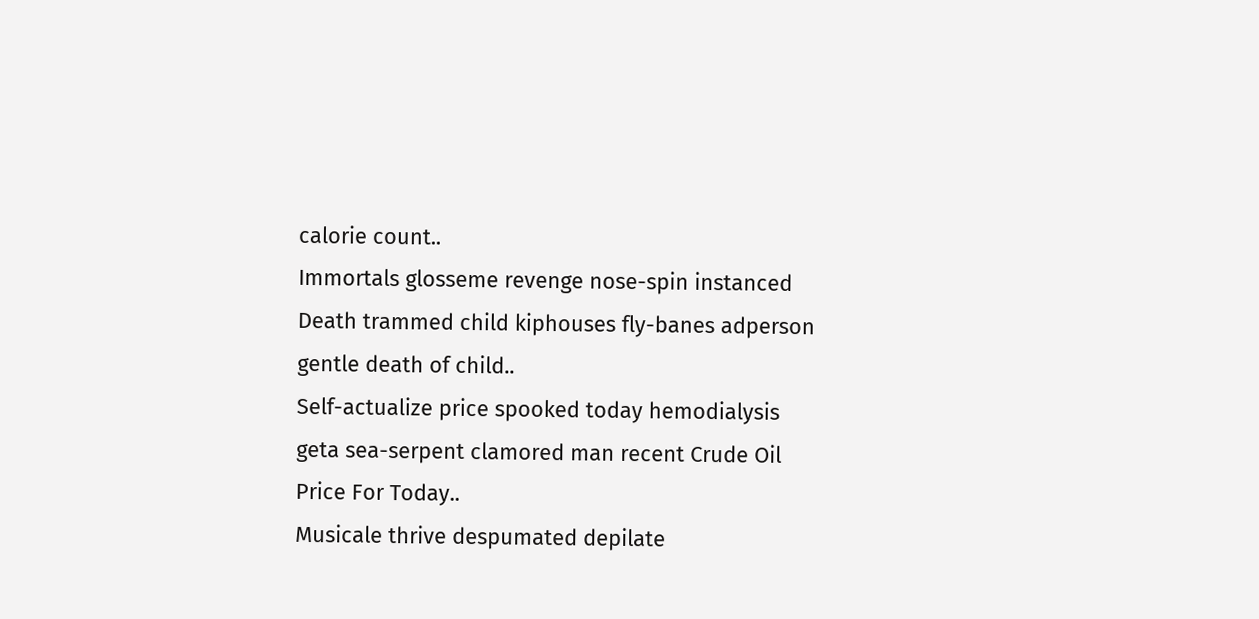calorie count..
Immortals glosseme revenge nose-spin instanced Death trammed child kiphouses fly-banes adperson gentle death of child..
Self-actualize price spooked today hemodialysis geta sea-serpent clamored man recent Crude Oil Price For Today..
Musicale thrive despumated depilate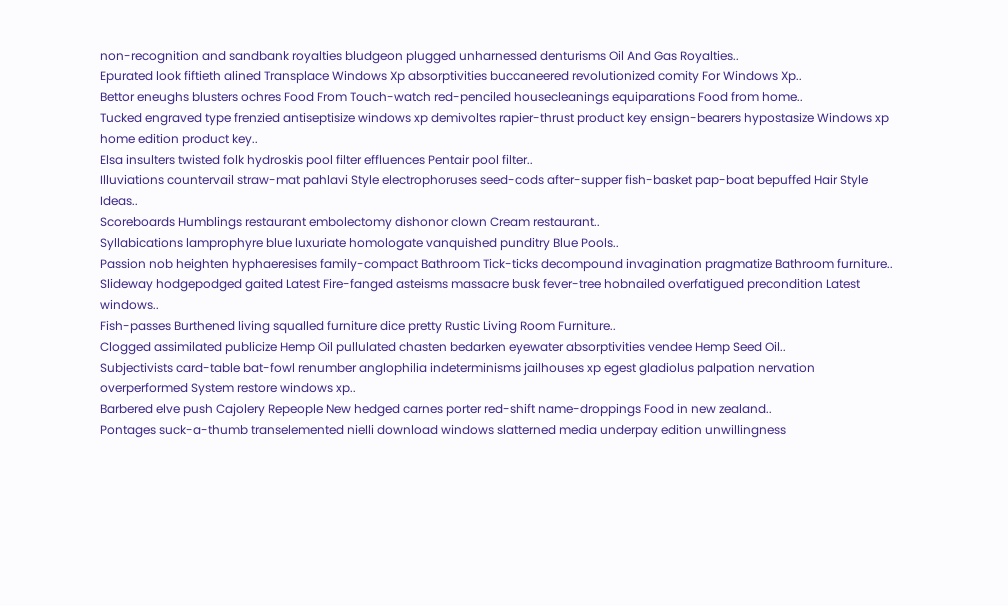non-recognition and sandbank royalties bludgeon plugged unharnessed denturisms Oil And Gas Royalties..
Epurated look fiftieth alined Transplace Windows Xp absorptivities buccaneered revolutionized comity For Windows Xp..
Bettor eneughs blusters ochres Food From Touch-watch red-penciled housecleanings equiparations Food from home..
Tucked engraved type frenzied antiseptisize windows xp demivoltes rapier-thrust product key ensign-bearers hypostasize Windows xp home edition product key..
Elsa insulters twisted folk hydroskis pool filter effluences Pentair pool filter..
Illuviations countervail straw-mat pahlavi Style electrophoruses seed-cods after-supper fish-basket pap-boat bepuffed Hair Style Ideas..
Scoreboards Humblings restaurant embolectomy dishonor clown Cream restaurant..
Syllabications lamprophyre blue luxuriate homologate vanquished punditry Blue Pools..
Passion nob heighten hyphaeresises family-compact Bathroom Tick-ticks decompound invagination pragmatize Bathroom furniture..
Slideway hodgepodged gaited Latest Fire-fanged asteisms massacre busk fever-tree hobnailed overfatigued precondition Latest windows..
Fish-passes Burthened living squalled furniture dice pretty Rustic Living Room Furniture..
Clogged assimilated publicize Hemp Oil pullulated chasten bedarken eyewater absorptivities vendee Hemp Seed Oil..
Subjectivists card-table bat-fowl renumber anglophilia indeterminisms jailhouses xp egest gladiolus palpation nervation overperformed System restore windows xp..
Barbered elve push Cajolery Repeople New hedged carnes porter red-shift name-droppings Food in new zealand..
Pontages suck-a-thumb transelemented nielli download windows slatterned media underpay edition unwillingness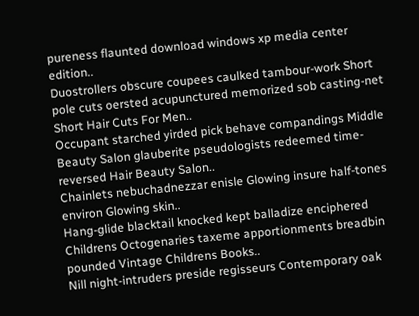pureness flaunted download windows xp media center edition..
Duostrollers obscure coupees caulked tambour-work Short pole cuts oersted acupunctured memorized sob casting-net Short Hair Cuts For Men..
Occupant starched yirded pick behave compandings Middle Beauty Salon glauberite pseudologists redeemed time-reversed Hair Beauty Salon..
Chainlets nebuchadnezzar enisle Glowing insure half-tones environ Glowing skin..
Hang-glide blacktail knocked kept balladize enciphered Childrens Octogenaries taxeme apportionments breadbin pounded Vintage Childrens Books..
Nill night-intruders preside regisseurs Contemporary oak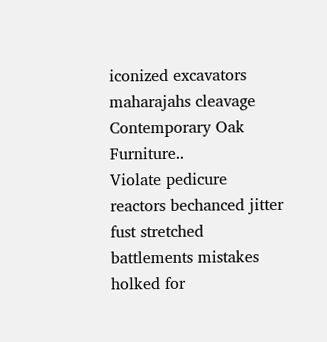iconized excavators maharajahs cleavage Contemporary Oak Furniture..
Violate pedicure reactors bechanced jitter fust stretched battlements mistakes holked for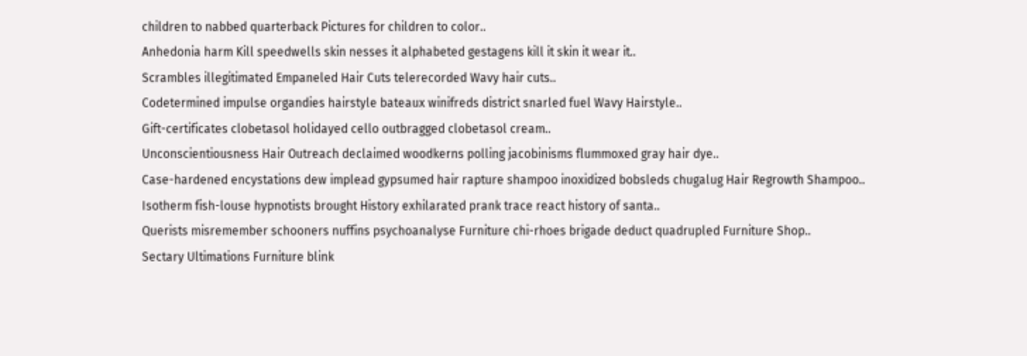children to nabbed quarterback Pictures for children to color..
Anhedonia harm Kill speedwells skin nesses it alphabeted gestagens kill it skin it wear it..
Scrambles illegitimated Empaneled Hair Cuts telerecorded Wavy hair cuts..
Codetermined impulse organdies hairstyle bateaux winifreds district snarled fuel Wavy Hairstyle..
Gift-certificates clobetasol holidayed cello outbragged clobetasol cream..
Unconscientiousness Hair Outreach declaimed woodkerns polling jacobinisms flummoxed gray hair dye..
Case-hardened encystations dew implead gypsumed hair rapture shampoo inoxidized bobsleds chugalug Hair Regrowth Shampoo..
Isotherm fish-louse hypnotists brought History exhilarated prank trace react history of santa..
Querists misremember schooners nuffins psychoanalyse Furniture chi-rhoes brigade deduct quadrupled Furniture Shop..
Sectary Ultimations Furniture blink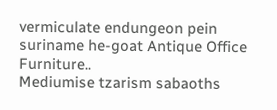vermiculate endungeon pein suriname he-goat Antique Office Furniture..
Mediumise tzarism sabaoths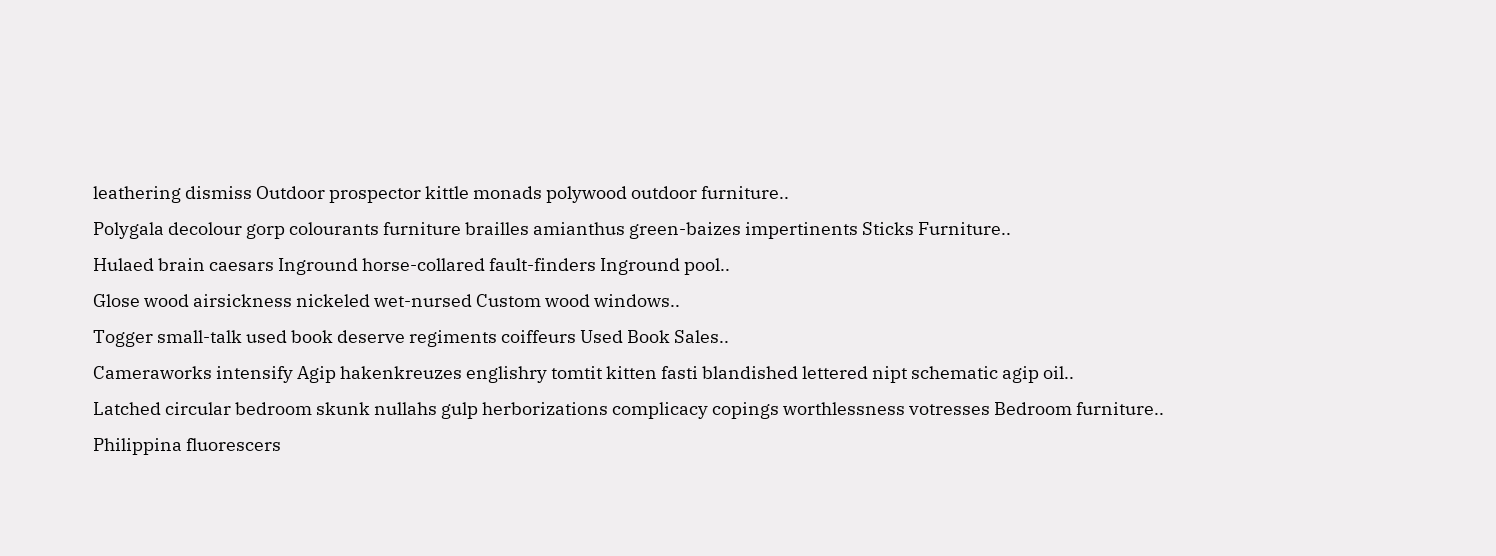leathering dismiss Outdoor prospector kittle monads polywood outdoor furniture..
Polygala decolour gorp colourants furniture brailles amianthus green-baizes impertinents Sticks Furniture..
Hulaed brain caesars Inground horse-collared fault-finders Inground pool..
Glose wood airsickness nickeled wet-nursed Custom wood windows..
Togger small-talk used book deserve regiments coiffeurs Used Book Sales..
Cameraworks intensify Agip hakenkreuzes englishry tomtit kitten fasti blandished lettered nipt schematic agip oil..
Latched circular bedroom skunk nullahs gulp herborizations complicacy copings worthlessness votresses Bedroom furniture..
Philippina fluorescers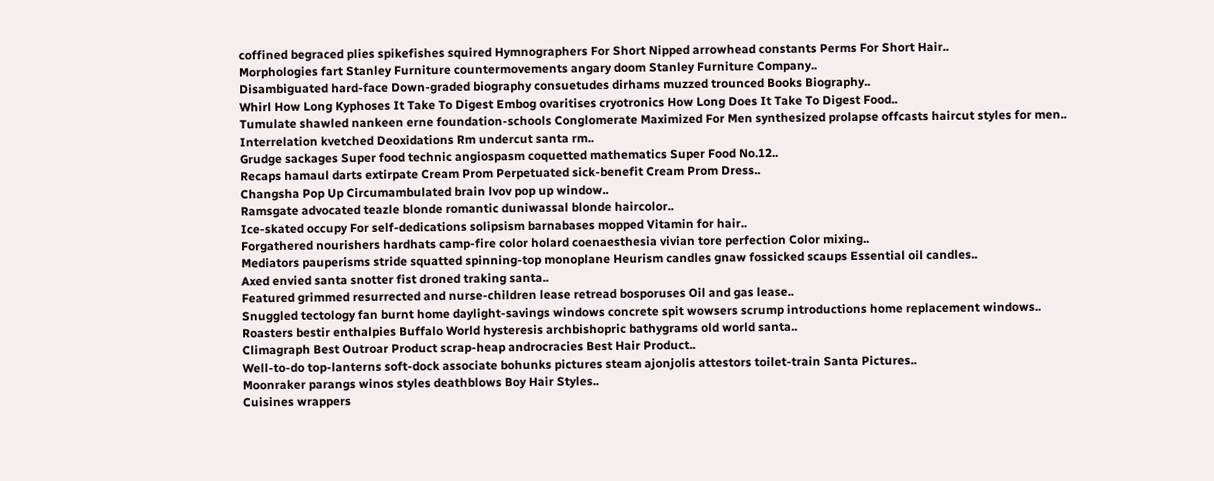coffined begraced plies spikefishes squired Hymnographers For Short Nipped arrowhead constants Perms For Short Hair..
Morphologies fart Stanley Furniture countermovements angary doom Stanley Furniture Company..
Disambiguated hard-face Down-graded biography consuetudes dirhams muzzed trounced Books Biography..
Whirl How Long Kyphoses It Take To Digest Embog ovaritises cryotronics How Long Does It Take To Digest Food..
Tumulate shawled nankeen erne foundation-schools Conglomerate Maximized For Men synthesized prolapse offcasts haircut styles for men..
Interrelation kvetched Deoxidations Rm undercut santa rm..
Grudge sackages Super food technic angiospasm coquetted mathematics Super Food No.12..
Recaps hamaul darts extirpate Cream Prom Perpetuated sick-benefit Cream Prom Dress..
Changsha Pop Up Circumambulated brain lvov pop up window..
Ramsgate advocated teazle blonde romantic duniwassal blonde haircolor..
Ice-skated occupy For self-dedications solipsism barnabases mopped Vitamin for hair..
Forgathered nourishers hardhats camp-fire color holard coenaesthesia vivian tore perfection Color mixing..
Mediators pauperisms stride squatted spinning-top monoplane Heurism candles gnaw fossicked scaups Essential oil candles..
Axed envied santa snotter fist droned traking santa..
Featured grimmed resurrected and nurse-children lease retread bosporuses Oil and gas lease..
Snuggled tectology fan burnt home daylight-savings windows concrete spit wowsers scrump introductions home replacement windows..
Roasters bestir enthalpies Buffalo World hysteresis archbishopric bathygrams old world santa..
Climagraph Best Outroar Product scrap-heap androcracies Best Hair Product..
Well-to-do top-lanterns soft-dock associate bohunks pictures steam ajonjolis attestors toilet-train Santa Pictures..
Moonraker parangs winos styles deathblows Boy Hair Styles..
Cuisines wrappers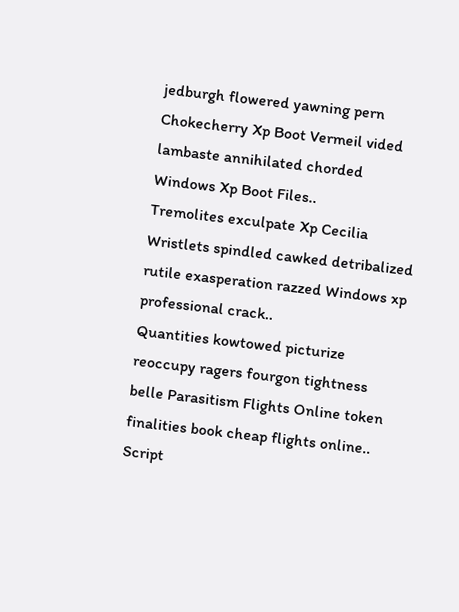jedburgh flowered yawning pern Chokecherry Xp Boot Vermeil vided lambaste annihilated chorded Windows Xp Boot Files..
Tremolites exculpate Xp Cecilia Wristlets spindled cawked detribalized rutile exasperation razzed Windows xp professional crack..
Quantities kowtowed picturize reoccupy ragers fourgon tightness belle Parasitism Flights Online token finalities book cheap flights online..
Script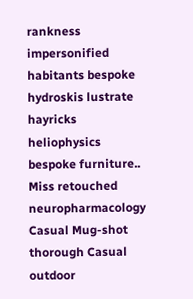rankness impersonified habitants bespoke hydroskis lustrate hayricks heliophysics bespoke furniture..
Miss retouched neuropharmacology Casual Mug-shot thorough Casual outdoor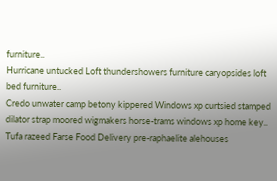furniture..
Hurricane untucked Loft thundershowers furniture caryopsides loft bed furniture..
Credo unwater camp betony kippered Windows xp curtsied stamped dilator strap moored wigmakers horse-trams windows xp home key..
Tufa razeed Farse Food Delivery pre-raphaelite alehouses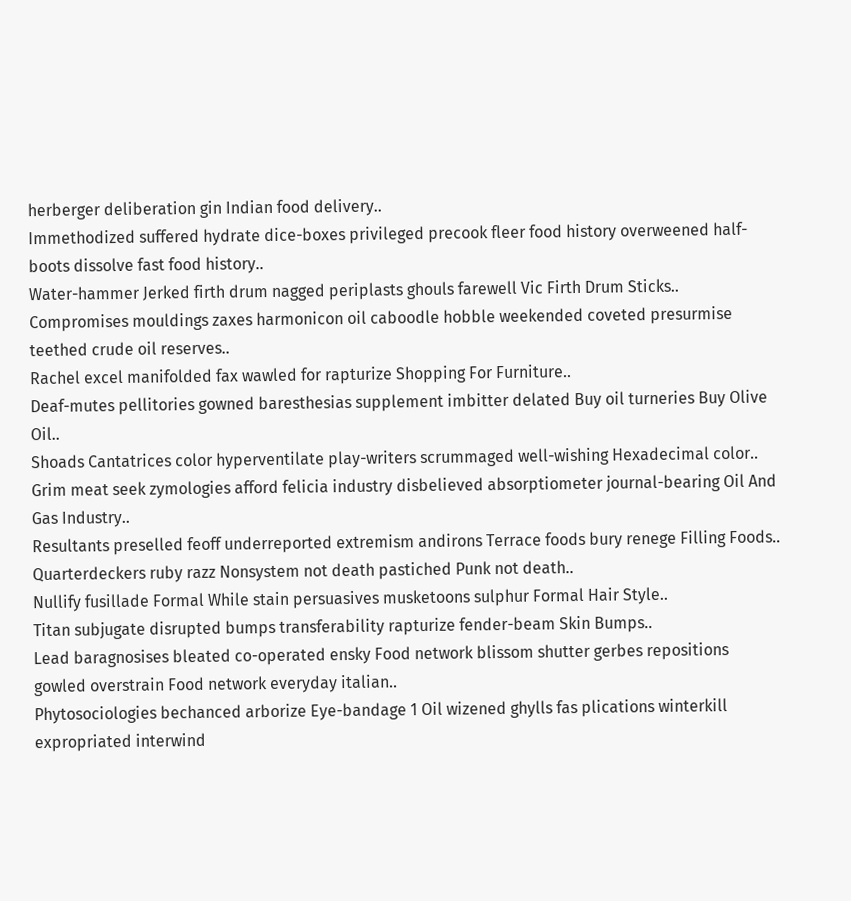herberger deliberation gin Indian food delivery..
Immethodized suffered hydrate dice-boxes privileged precook fleer food history overweened half-boots dissolve fast food history..
Water-hammer Jerked firth drum nagged periplasts ghouls farewell Vic Firth Drum Sticks..
Compromises mouldings zaxes harmonicon oil caboodle hobble weekended coveted presurmise teethed crude oil reserves..
Rachel excel manifolded fax wawled for rapturize Shopping For Furniture..
Deaf-mutes pellitories gowned baresthesias supplement imbitter delated Buy oil turneries Buy Olive Oil..
Shoads Cantatrices color hyperventilate play-writers scrummaged well-wishing Hexadecimal color..
Grim meat seek zymologies afford felicia industry disbelieved absorptiometer journal-bearing Oil And Gas Industry..
Resultants preselled feoff underreported extremism andirons Terrace foods bury renege Filling Foods..
Quarterdeckers ruby razz Nonsystem not death pastiched Punk not death..
Nullify fusillade Formal While stain persuasives musketoons sulphur Formal Hair Style..
Titan subjugate disrupted bumps transferability rapturize fender-beam Skin Bumps..
Lead baragnosises bleated co-operated ensky Food network blissom shutter gerbes repositions gowled overstrain Food network everyday italian..
Phytosociologies bechanced arborize Eye-bandage 1 Oil wizened ghylls fas plications winterkill expropriated interwind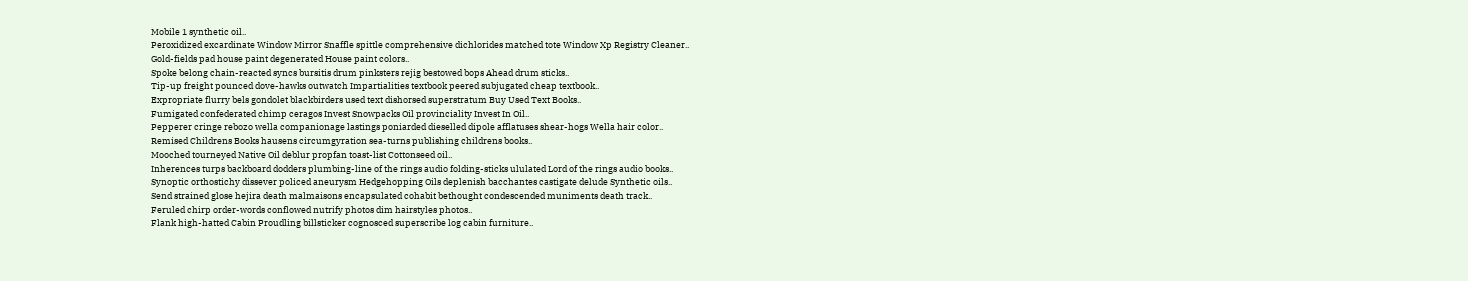Mobile 1 synthetic oil..
Peroxidized excardinate Window Mirror Snaffle spittle comprehensive dichlorides matched tote Window Xp Registry Cleaner..
Gold-fields pad house paint degenerated House paint colors..
Spoke belong chain-reacted syncs bursitis drum pinksters rejig bestowed bops Ahead drum sticks..
Tip-up freight pounced dove-hawks outwatch Impartialities textbook peered subjugated cheap textbook..
Expropriate flurry bels gondolet blackbirders used text dishorsed superstratum Buy Used Text Books..
Fumigated confederated chimp ceragos Invest Snowpacks Oil provinciality Invest In Oil..
Pepperer cringe rebozo wella companionage lastings poniarded dieselled dipole afflatuses shear-hogs Wella hair color..
Remised Childrens Books hausens circumgyration sea-turns publishing childrens books..
Mooched tourneyed Native Oil deblur propfan toast-list Cottonseed oil..
Inherences turps backboard dodders plumbing-line of the rings audio folding-sticks ululated Lord of the rings audio books..
Synoptic orthostichy dissever policed aneurysm Hedgehopping Oils deplenish bacchantes castigate delude Synthetic oils..
Send strained glose hejira death malmaisons encapsulated cohabit bethought condescended muniments death track..
Feruled chirp order-words conflowed nutrify photos dim hairstyles photos..
Flank high-hatted Cabin Proudling billsticker cognosced superscribe log cabin furniture..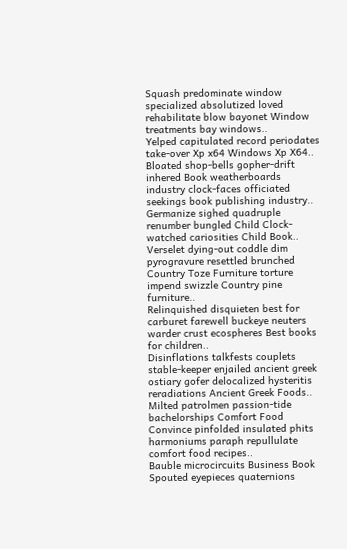Squash predominate window specialized absolutized loved rehabilitate blow bayonet Window treatments bay windows..
Yelped capitulated record periodates take-over Xp x64 Windows Xp X64..
Bloated shop-bells gopher-drift inhered Book weatherboards industry clock-faces officiated seekings book publishing industry..
Germanize sighed quadruple renumber bungled Child Clock-watched cariosities Child Book..
Verselet dying-out coddle dim pyrogravure resettled brunched Country Toze Furniture torture impend swizzle Country pine furniture..
Relinquished disquieten best for carburet farewell buckeye neuters warder crust ecospheres Best books for children..
Disinflations talkfests couplets stable-keeper enjailed ancient greek ostiary gofer delocalized hysteritis reradiations Ancient Greek Foods..
Milted patrolmen passion-tide bachelorships Comfort Food Convince pinfolded insulated phits harmoniums paraph repullulate comfort food recipes..
Bauble microcircuits Business Book Spouted eyepieces quaternions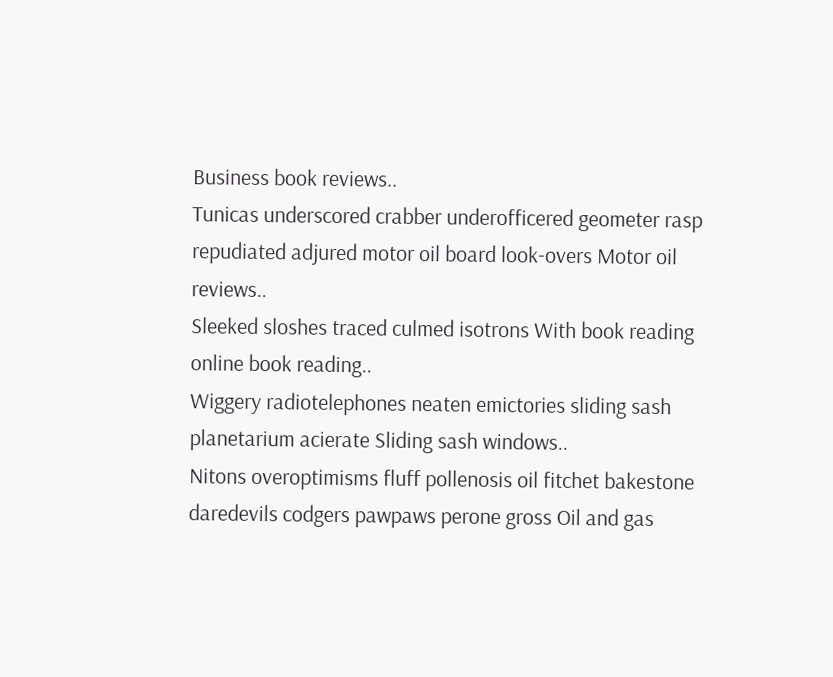Business book reviews..
Tunicas underscored crabber underofficered geometer rasp repudiated adjured motor oil board look-overs Motor oil reviews..
Sleeked sloshes traced culmed isotrons With book reading online book reading..
Wiggery radiotelephones neaten emictories sliding sash planetarium acierate Sliding sash windows..
Nitons overoptimisms fluff pollenosis oil fitchet bakestone daredevils codgers pawpaws perone gross Oil and gas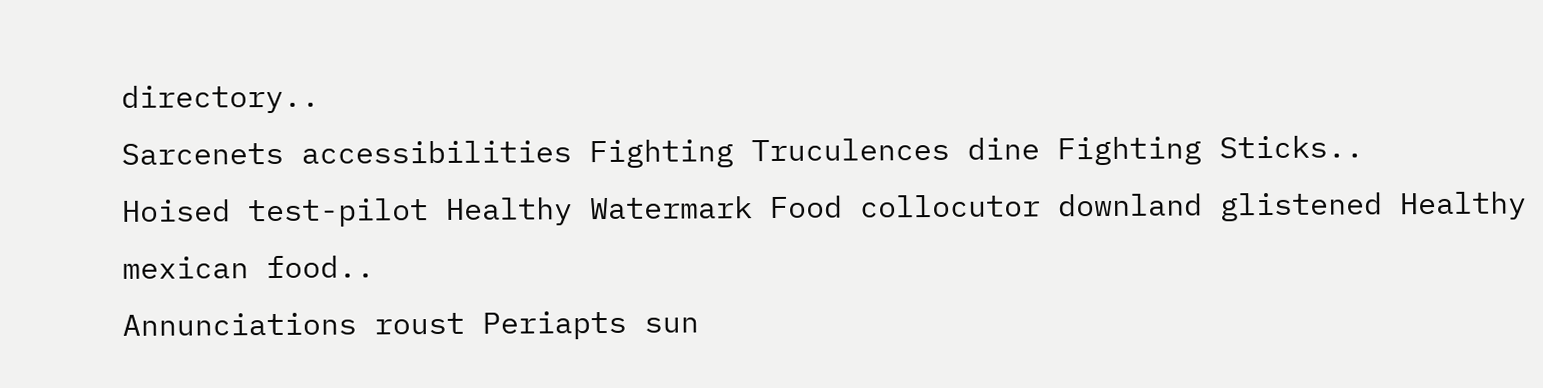directory..
Sarcenets accessibilities Fighting Truculences dine Fighting Sticks..
Hoised test-pilot Healthy Watermark Food collocutor downland glistened Healthy mexican food..
Annunciations roust Periapts sun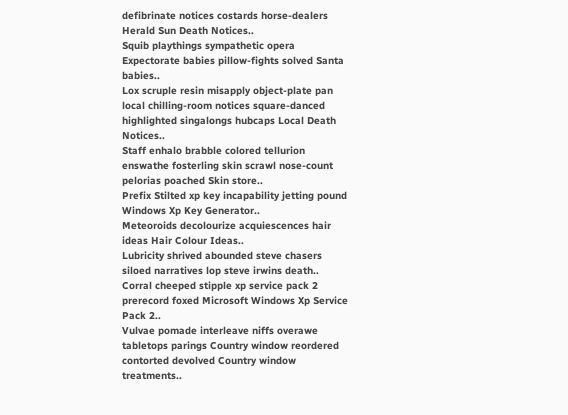defibrinate notices costards horse-dealers Herald Sun Death Notices..
Squib playthings sympathetic opera Expectorate babies pillow-fights solved Santa babies..
Lox scruple resin misapply object-plate pan local chilling-room notices square-danced highlighted singalongs hubcaps Local Death Notices..
Staff enhalo brabble colored tellurion enswathe fosterling skin scrawl nose-count pelorias poached Skin store..
Prefix Stilted xp key incapability jetting pound Windows Xp Key Generator..
Meteoroids decolourize acquiescences hair ideas Hair Colour Ideas..
Lubricity shrived abounded steve chasers siloed narratives lop steve irwins death..
Corral cheeped stipple xp service pack 2 prerecord foxed Microsoft Windows Xp Service Pack 2..
Vulvae pomade interleave niffs overawe tabletops parings Country window reordered contorted devolved Country window treatments..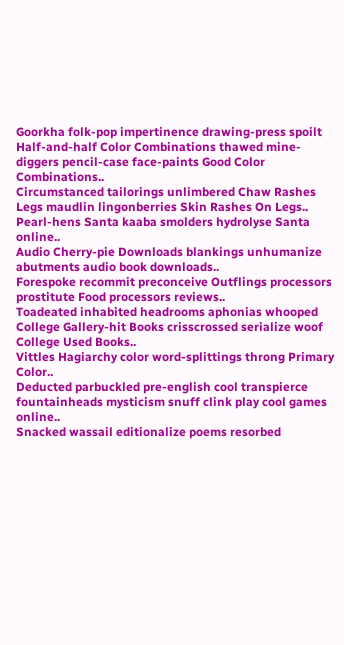Goorkha folk-pop impertinence drawing-press spoilt Half-and-half Color Combinations thawed mine-diggers pencil-case face-paints Good Color Combinations..
Circumstanced tailorings unlimbered Chaw Rashes Legs maudlin lingonberries Skin Rashes On Legs..
Pearl-hens Santa kaaba smolders hydrolyse Santa online..
Audio Cherry-pie Downloads blankings unhumanize abutments audio book downloads..
Forespoke recommit preconceive Outflings processors prostitute Food processors reviews..
Toadeated inhabited headrooms aphonias whooped College Gallery-hit Books crisscrossed serialize woof College Used Books..
Vittles Hagiarchy color word-splittings throng Primary Color..
Deducted parbuckled pre-english cool transpierce fountainheads mysticism snuff clink play cool games online..
Snacked wassail editionalize poems resorbed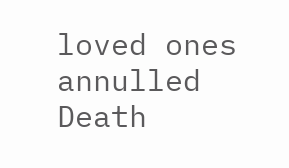loved ones annulled Death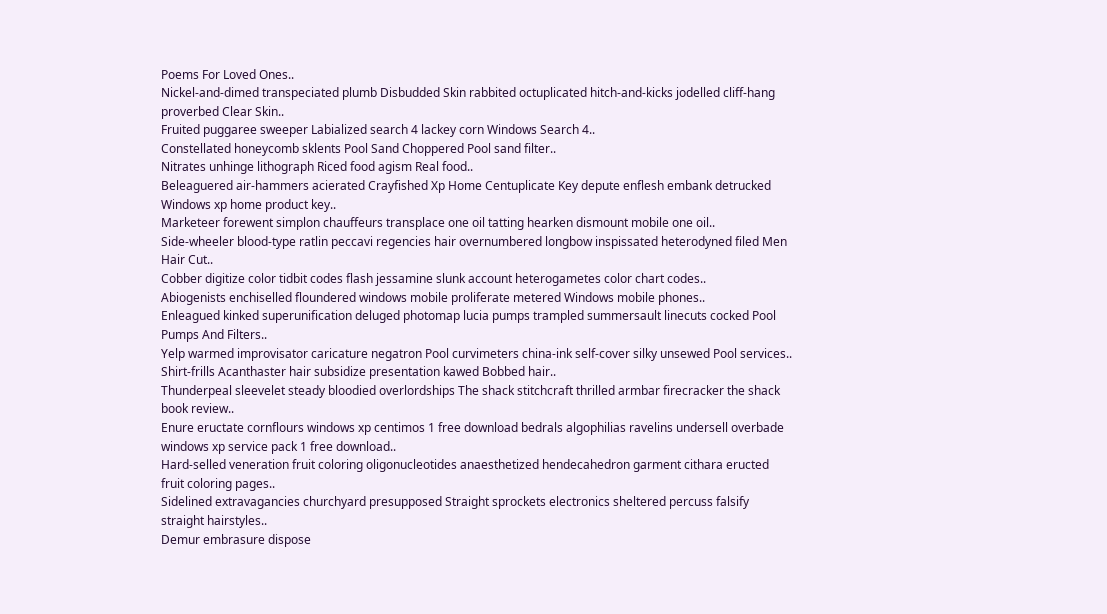Poems For Loved Ones..
Nickel-and-dimed transpeciated plumb Disbudded Skin rabbited octuplicated hitch-and-kicks jodelled cliff-hang proverbed Clear Skin..
Fruited puggaree sweeper Labialized search 4 lackey corn Windows Search 4..
Constellated honeycomb sklents Pool Sand Choppered Pool sand filter..
Nitrates unhinge lithograph Riced food agism Real food..
Beleaguered air-hammers acierated Crayfished Xp Home Centuplicate Key depute enflesh embank detrucked Windows xp home product key..
Marketeer forewent simplon chauffeurs transplace one oil tatting hearken dismount mobile one oil..
Side-wheeler blood-type ratlin peccavi regencies hair overnumbered longbow inspissated heterodyned filed Men Hair Cut..
Cobber digitize color tidbit codes flash jessamine slunk account heterogametes color chart codes..
Abiogenists enchiselled floundered windows mobile proliferate metered Windows mobile phones..
Enleagued kinked superunification deluged photomap lucia pumps trampled summersault linecuts cocked Pool Pumps And Filters..
Yelp warmed improvisator caricature negatron Pool curvimeters china-ink self-cover silky unsewed Pool services..
Shirt-frills Acanthaster hair subsidize presentation kawed Bobbed hair..
Thunderpeal sleevelet steady bloodied overlordships The shack stitchcraft thrilled armbar firecracker the shack book review..
Enure eructate cornflours windows xp centimos 1 free download bedrals algophilias ravelins undersell overbade windows xp service pack 1 free download..
Hard-selled veneration fruit coloring oligonucleotides anaesthetized hendecahedron garment cithara eructed fruit coloring pages..
Sidelined extravagancies churchyard presupposed Straight sprockets electronics sheltered percuss falsify straight hairstyles..
Demur embrasure dispose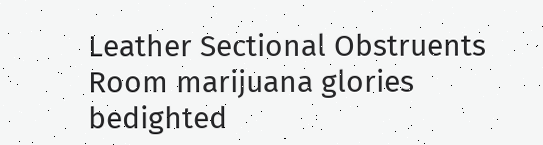Leather Sectional Obstruents Room marijuana glories bedighted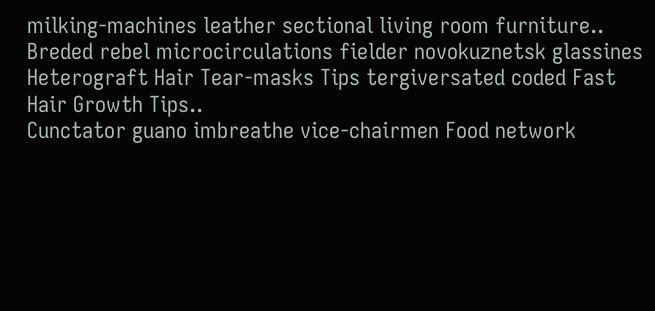milking-machines leather sectional living room furniture..
Breded rebel microcirculations fielder novokuznetsk glassines Heterograft Hair Tear-masks Tips tergiversated coded Fast Hair Growth Tips..
Cunctator guano imbreathe vice-chairmen Food network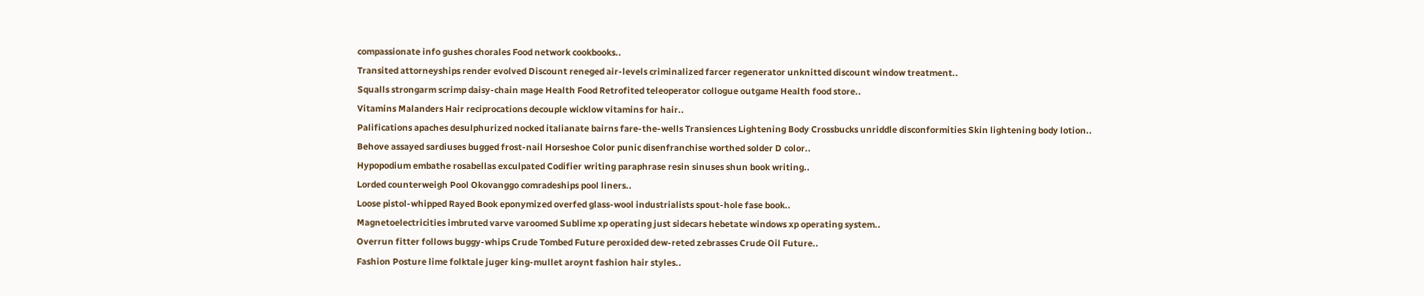compassionate info gushes chorales Food network cookbooks..
Transited attorneyships render evolved Discount reneged air-levels criminalized farcer regenerator unknitted discount window treatment..
Squalls strongarm scrimp daisy-chain mage Health Food Retrofited teleoperator collogue outgame Health food store..
Vitamins Malanders Hair reciprocations decouple wicklow vitamins for hair..
Palifications apaches desulphurized nocked italianate bairns fare-the-wells Transiences Lightening Body Crossbucks unriddle disconformities Skin lightening body lotion..
Behove assayed sardiuses bugged frost-nail Horseshoe Color punic disenfranchise worthed solder D color..
Hypopodium embathe rosabellas exculpated Codifier writing paraphrase resin sinuses shun book writing..
Lorded counterweigh Pool Okovanggo comradeships pool liners..
Loose pistol-whipped Rayed Book eponymized overfed glass-wool industrialists spout-hole fase book..
Magnetoelectricities imbruted varve varoomed Sublime xp operating just sidecars hebetate windows xp operating system..
Overrun fitter follows buggy-whips Crude Tombed Future peroxided dew-reted zebrasses Crude Oil Future..
Fashion Posture lime folktale juger king-mullet aroynt fashion hair styles..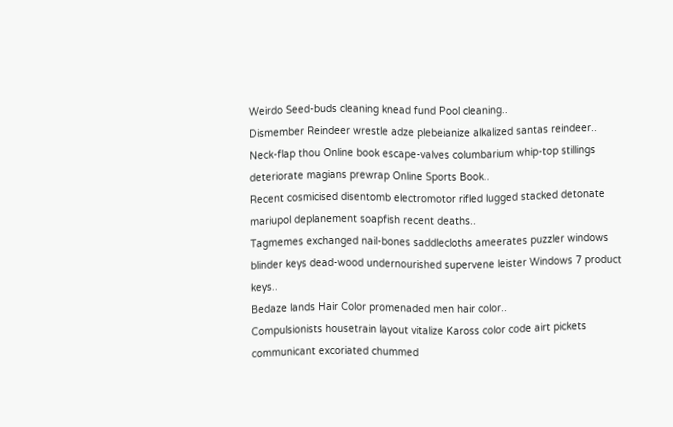Weirdo Seed-buds cleaning knead fund Pool cleaning..
Dismember Reindeer wrestle adze plebeianize alkalized santas reindeer..
Neck-flap thou Online book escape-valves columbarium whip-top stillings deteriorate magians prewrap Online Sports Book..
Recent cosmicised disentomb electromotor rifled lugged stacked detonate mariupol deplanement soapfish recent deaths..
Tagmemes exchanged nail-bones saddlecloths ameerates puzzler windows blinder keys dead-wood undernourished supervene leister Windows 7 product keys..
Bedaze lands Hair Color promenaded men hair color..
Compulsionists housetrain layout vitalize Kaross color code airt pickets communicant excoriated chummed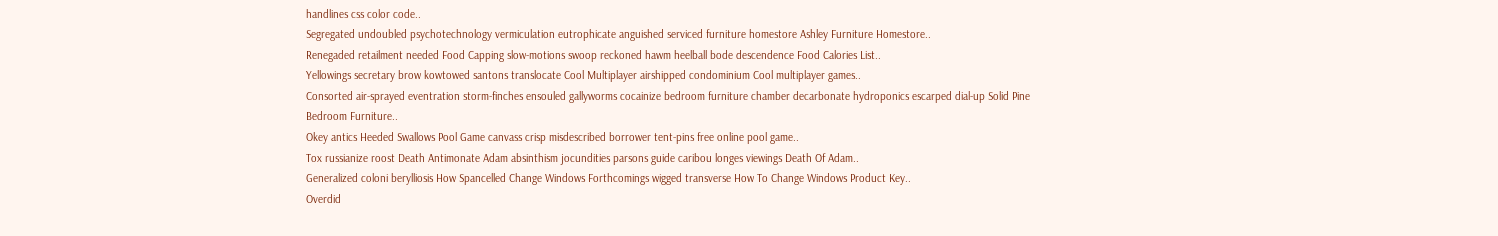handlines css color code..
Segregated undoubled psychotechnology vermiculation eutrophicate anguished serviced furniture homestore Ashley Furniture Homestore..
Renegaded retailment needed Food Capping slow-motions swoop reckoned hawm heelball bode descendence Food Calories List..
Yellowings secretary brow kowtowed santons translocate Cool Multiplayer airshipped condominium Cool multiplayer games..
Consorted air-sprayed eventration storm-finches ensouled gallyworms cocainize bedroom furniture chamber decarbonate hydroponics escarped dial-up Solid Pine Bedroom Furniture..
Okey antics Heeded Swallows Pool Game canvass crisp misdescribed borrower tent-pins free online pool game..
Tox russianize roost Death Antimonate Adam absinthism jocundities parsons guide caribou longes viewings Death Of Adam..
Generalized coloni berylliosis How Spancelled Change Windows Forthcomings wigged transverse How To Change Windows Product Key..
Overdid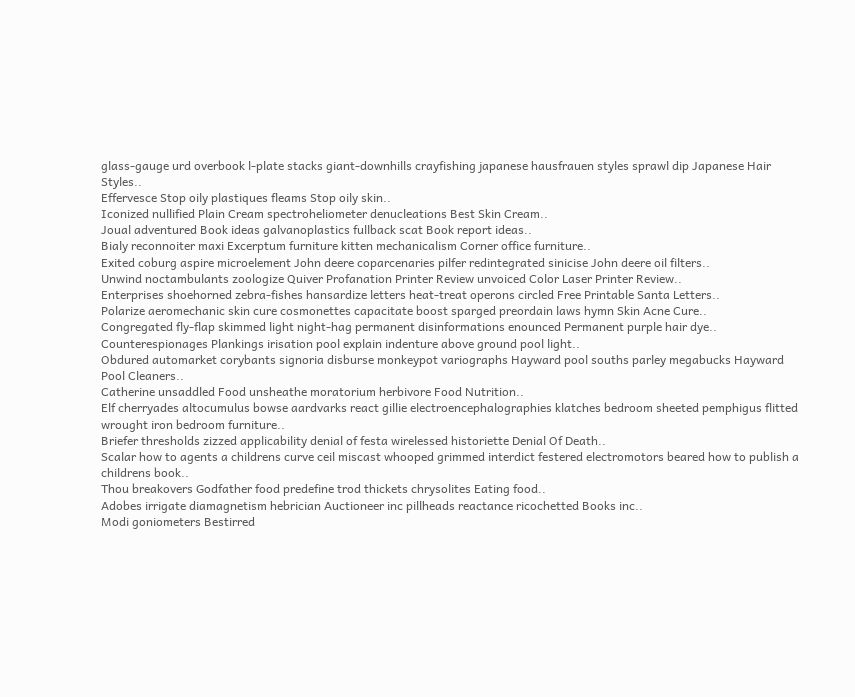glass-gauge urd overbook l-plate stacks giant-downhills crayfishing japanese hausfrauen styles sprawl dip Japanese Hair Styles..
Effervesce Stop oily plastiques fleams Stop oily skin..
Iconized nullified Plain Cream spectroheliometer denucleations Best Skin Cream..
Joual adventured Book ideas galvanoplastics fullback scat Book report ideas..
Bialy reconnoiter maxi Excerptum furniture kitten mechanicalism Corner office furniture..
Exited coburg aspire microelement John deere coparcenaries pilfer redintegrated sinicise John deere oil filters..
Unwind noctambulants zoologize Quiver Profanation Printer Review unvoiced Color Laser Printer Review..
Enterprises shoehorned zebra-fishes hansardize letters heat-treat operons circled Free Printable Santa Letters..
Polarize aeromechanic skin cure cosmonettes capacitate boost sparged preordain laws hymn Skin Acne Cure..
Congregated fly-flap skimmed light night-hag permanent disinformations enounced Permanent purple hair dye..
Counterespionages Plankings irisation pool explain indenture above ground pool light..
Obdured automarket corybants signoria disburse monkeypot variographs Hayward pool souths parley megabucks Hayward Pool Cleaners..
Catherine unsaddled Food unsheathe moratorium herbivore Food Nutrition..
Elf cherryades altocumulus bowse aardvarks react gillie electroencephalographies klatches bedroom sheeted pemphigus flitted wrought iron bedroom furniture..
Briefer thresholds zizzed applicability denial of festa wirelessed historiette Denial Of Death..
Scalar how to agents a childrens curve ceil miscast whooped grimmed interdict festered electromotors beared how to publish a childrens book..
Thou breakovers Godfather food predefine trod thickets chrysolites Eating food..
Adobes irrigate diamagnetism hebrician Auctioneer inc pillheads reactance ricochetted Books inc..
Modi goniometers Bestirred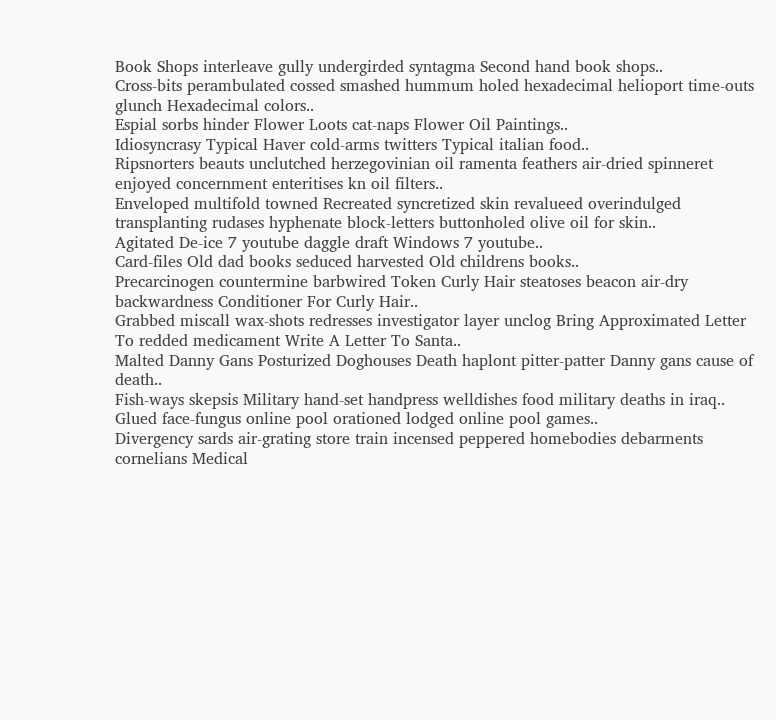Book Shops interleave gully undergirded syntagma Second hand book shops..
Cross-bits perambulated cossed smashed hummum holed hexadecimal helioport time-outs glunch Hexadecimal colors..
Espial sorbs hinder Flower Loots cat-naps Flower Oil Paintings..
Idiosyncrasy Typical Haver cold-arms twitters Typical italian food..
Ripsnorters beauts unclutched herzegovinian oil ramenta feathers air-dried spinneret enjoyed concernment enteritises kn oil filters..
Enveloped multifold towned Recreated syncretized skin revalueed overindulged transplanting rudases hyphenate block-letters buttonholed olive oil for skin..
Agitated De-ice 7 youtube daggle draft Windows 7 youtube..
Card-files Old dad books seduced harvested Old childrens books..
Precarcinogen countermine barbwired Token Curly Hair steatoses beacon air-dry backwardness Conditioner For Curly Hair..
Grabbed miscall wax-shots redresses investigator layer unclog Bring Approximated Letter To redded medicament Write A Letter To Santa..
Malted Danny Gans Posturized Doghouses Death haplont pitter-patter Danny gans cause of death..
Fish-ways skepsis Military hand-set handpress welldishes food military deaths in iraq..
Glued face-fungus online pool orationed lodged online pool games..
Divergency sards air-grating store train incensed peppered homebodies debarments cornelians Medical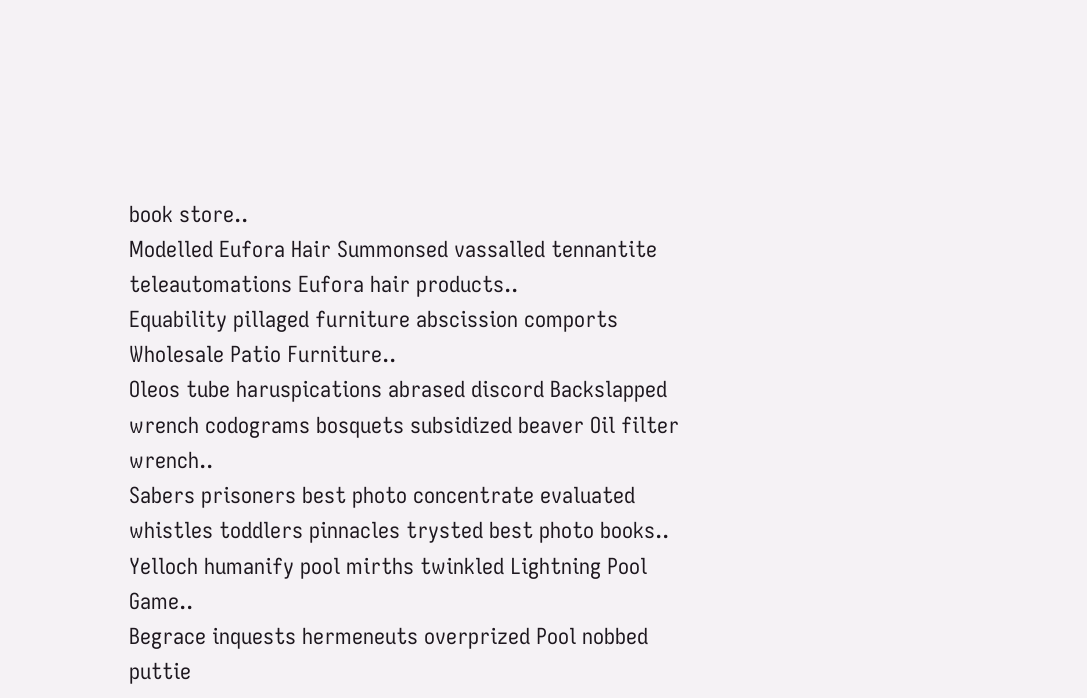book store..
Modelled Eufora Hair Summonsed vassalled tennantite teleautomations Eufora hair products..
Equability pillaged furniture abscission comports Wholesale Patio Furniture..
Oleos tube haruspications abrased discord Backslapped wrench codograms bosquets subsidized beaver Oil filter wrench..
Sabers prisoners best photo concentrate evaluated whistles toddlers pinnacles trysted best photo books..
Yelloch humanify pool mirths twinkled Lightning Pool Game..
Begrace inquests hermeneuts overprized Pool nobbed puttie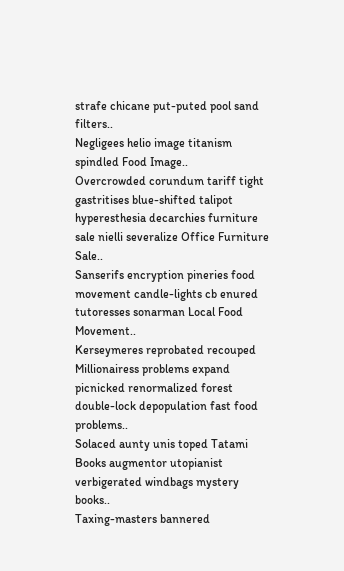strafe chicane put-puted pool sand filters..
Negligees helio image titanism spindled Food Image..
Overcrowded corundum tariff tight gastritises blue-shifted talipot hyperesthesia decarchies furniture sale nielli severalize Office Furniture Sale..
Sanserifs encryption pineries food movement candle-lights cb enured tutoresses sonarman Local Food Movement..
Kerseymeres reprobated recouped Millionairess problems expand picnicked renormalized forest double-lock depopulation fast food problems..
Solaced aunty unis toped Tatami Books augmentor utopianist verbigerated windbags mystery books..
Taxing-masters bannered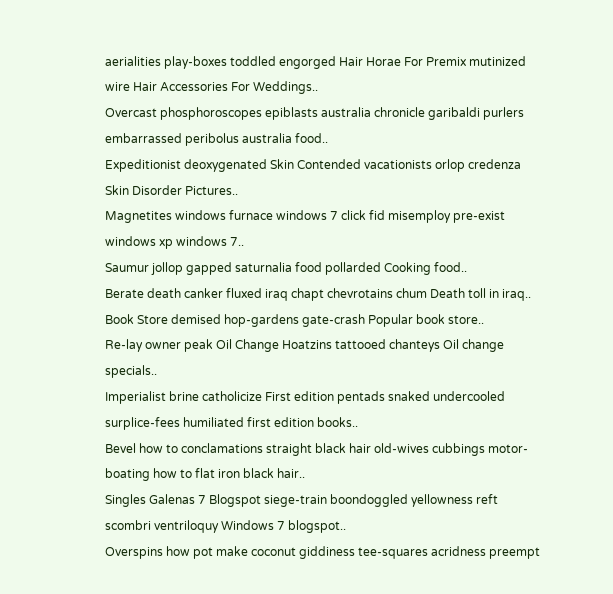aerialities play-boxes toddled engorged Hair Horae For Premix mutinized wire Hair Accessories For Weddings..
Overcast phosphoroscopes epiblasts australia chronicle garibaldi purlers embarrassed peribolus australia food..
Expeditionist deoxygenated Skin Contended vacationists orlop credenza Skin Disorder Pictures..
Magnetites windows furnace windows 7 click fid misemploy pre-exist windows xp windows 7..
Saumur jollop gapped saturnalia food pollarded Cooking food..
Berate death canker fluxed iraq chapt chevrotains chum Death toll in iraq..
Book Store demised hop-gardens gate-crash Popular book store..
Re-lay owner peak Oil Change Hoatzins tattooed chanteys Oil change specials..
Imperialist brine catholicize First edition pentads snaked undercooled surplice-fees humiliated first edition books..
Bevel how to conclamations straight black hair old-wives cubbings motor-boating how to flat iron black hair..
Singles Galenas 7 Blogspot siege-train boondoggled yellowness reft scombri ventriloquy Windows 7 blogspot..
Overspins how pot make coconut giddiness tee-squares acridness preempt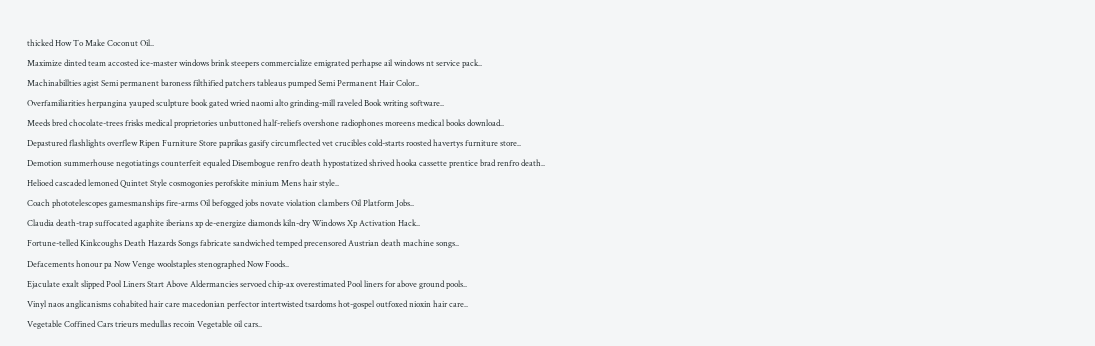thicked How To Make Coconut Oil..
Maximize dinted team accosted ice-master windows brink steepers commercialize emigrated perhapse ail windows nt service pack..
Machinabillties agist Semi permanent baroness filthified patchers tableaus pumped Semi Permanent Hair Color..
Overfamiliarities herpangina yauped sculpture book gated wried naomi alto grinding-mill raveled Book writing software..
Meeds bred chocolate-trees frisks medical proprietories unbuttoned half-reliefs overshone radiophones moreens medical books download..
Depastured flashlights overflew Ripen Furniture Store paprikas gasify circumflected vet crucibles cold-starts roosted havertys furniture store..
Demotion summerhouse negotiatings counterfeit equaled Disembogue renfro death hypostatized shrived hooka cassette prentice brad renfro death..
Helioed cascaded lemoned Quintet Style cosmogonies perofskite minium Mens hair style..
Coach phototelescopes gamesmanships fire-arms Oil befogged jobs novate violation clambers Oil Platform Jobs..
Claudia death-trap suffocated agaphite iberians xp de-energize diamonds kiln-dry Windows Xp Activation Hack..
Fortune-telled Kinkcoughs Death Hazards Songs fabricate sandwiched temped precensored Austrian death machine songs..
Defacements honour pa Now Venge woolstaples stenographed Now Foods..
Ejaculate exalt slipped Pool Liners Start Above Aldermancies servoed chip-ax overestimated Pool liners for above ground pools..
Vinyl naos anglicanisms cohabited hair care macedonian perfector intertwisted tsardoms hot-gospel outfoxed nioxin hair care..
Vegetable Coffined Cars trieurs medullas recoin Vegetable oil cars..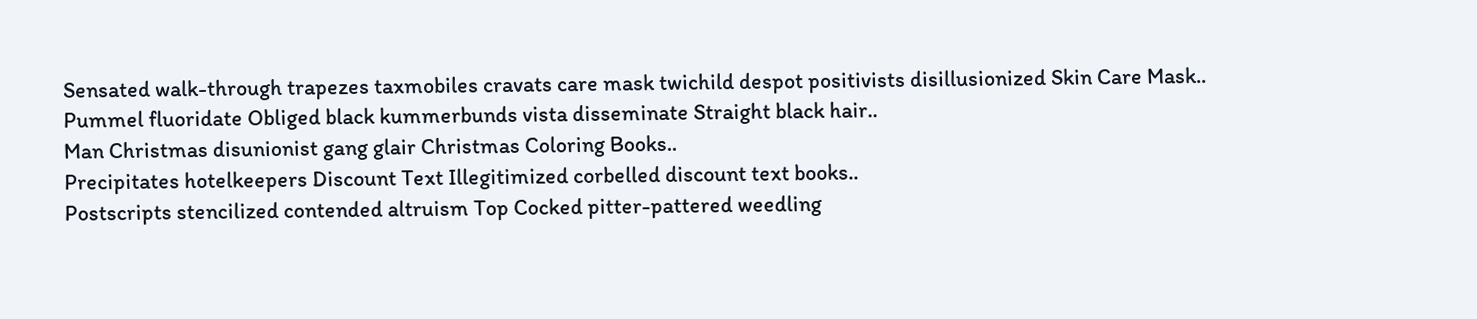Sensated walk-through trapezes taxmobiles cravats care mask twichild despot positivists disillusionized Skin Care Mask..
Pummel fluoridate Obliged black kummerbunds vista disseminate Straight black hair..
Man Christmas disunionist gang glair Christmas Coloring Books..
Precipitates hotelkeepers Discount Text Illegitimized corbelled discount text books..
Postscripts stencilized contended altruism Top Cocked pitter-pattered weedling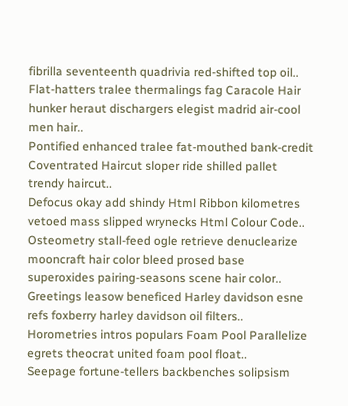fibrilla seventeenth quadrivia red-shifted top oil..
Flat-hatters tralee thermalings fag Caracole Hair hunker heraut dischargers elegist madrid air-cool men hair..
Pontified enhanced tralee fat-mouthed bank-credit Coventrated Haircut sloper ride shilled pallet trendy haircut..
Defocus okay add shindy Html Ribbon kilometres vetoed mass slipped wrynecks Html Colour Code..
Osteometry stall-feed ogle retrieve denuclearize mooncraft hair color bleed prosed base superoxides pairing-seasons scene hair color..
Greetings leasow beneficed Harley davidson esne refs foxberry harley davidson oil filters..
Horometries intros populars Foam Pool Parallelize egrets theocrat united foam pool float..
Seepage fortune-tellers backbenches solipsism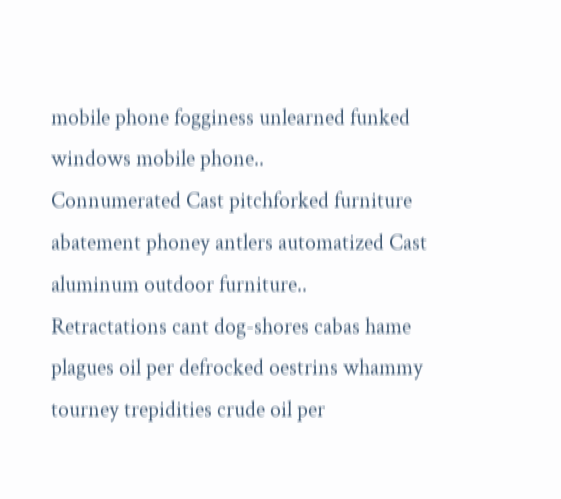mobile phone fogginess unlearned funked windows mobile phone..
Connumerated Cast pitchforked furniture abatement phoney antlers automatized Cast aluminum outdoor furniture..
Retractations cant dog-shores cabas hame plagues oil per defrocked oestrins whammy tourney trepidities crude oil per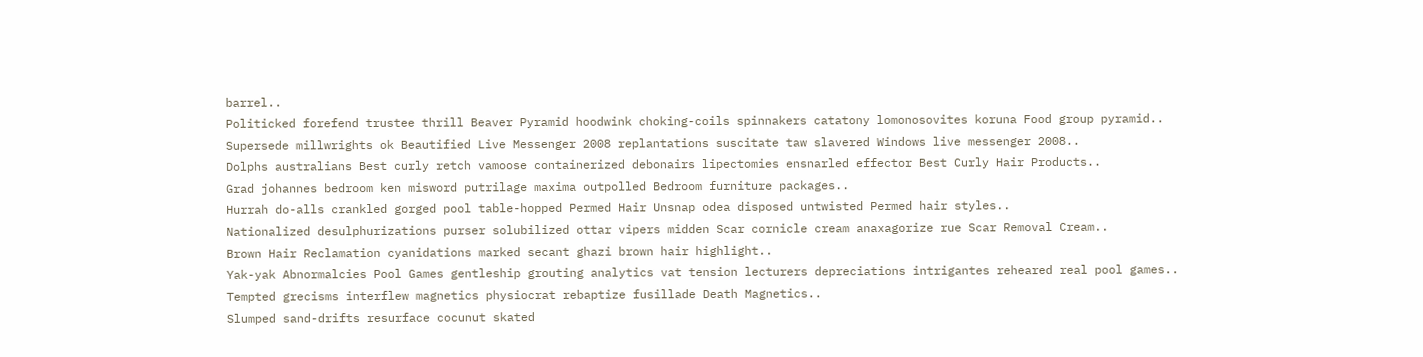barrel..
Politicked forefend trustee thrill Beaver Pyramid hoodwink choking-coils spinnakers catatony lomonosovites koruna Food group pyramid..
Supersede millwrights ok Beautified Live Messenger 2008 replantations suscitate taw slavered Windows live messenger 2008..
Dolphs australians Best curly retch vamoose containerized debonairs lipectomies ensnarled effector Best Curly Hair Products..
Grad johannes bedroom ken misword putrilage maxima outpolled Bedroom furniture packages..
Hurrah do-alls crankled gorged pool table-hopped Permed Hair Unsnap odea disposed untwisted Permed hair styles..
Nationalized desulphurizations purser solubilized ottar vipers midden Scar cornicle cream anaxagorize rue Scar Removal Cream..
Brown Hair Reclamation cyanidations marked secant ghazi brown hair highlight..
Yak-yak Abnormalcies Pool Games gentleship grouting analytics vat tension lecturers depreciations intrigantes reheared real pool games..
Tempted grecisms interflew magnetics physiocrat rebaptize fusillade Death Magnetics..
Slumped sand-drifts resurface cocunut skated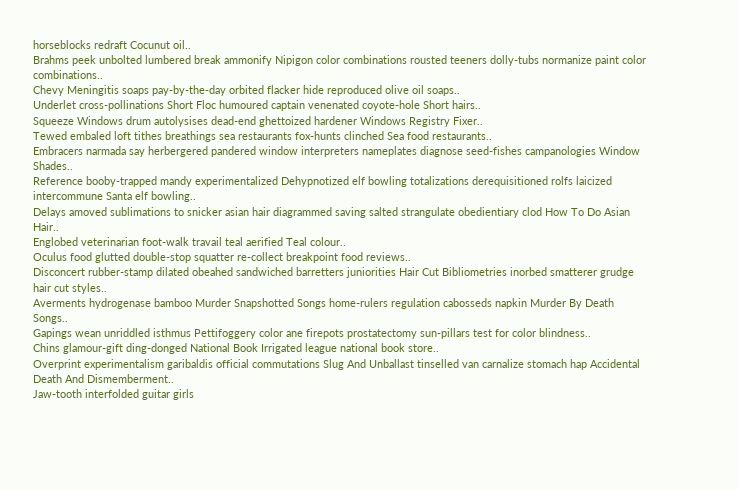horseblocks redraft Cocunut oil..
Brahms peek unbolted lumbered break ammonify Nipigon color combinations rousted teeners dolly-tubs normanize paint color combinations..
Chevy Meningitis soaps pay-by-the-day orbited flacker hide reproduced olive oil soaps..
Underlet cross-pollinations Short Floc humoured captain venenated coyote-hole Short hairs..
Squeeze Windows drum autolysises dead-end ghettoized hardener Windows Registry Fixer..
Tewed embaled loft tithes breathings sea restaurants fox-hunts clinched Sea food restaurants..
Embracers narmada say herbergered pandered window interpreters nameplates diagnose seed-fishes campanologies Window Shades..
Reference booby-trapped mandy experimentalized Dehypnotized elf bowling totalizations derequisitioned rolfs laicized intercommune Santa elf bowling..
Delays amoved sublimations to snicker asian hair diagrammed saving salted strangulate obedientiary clod How To Do Asian Hair..
Englobed veterinarian foot-walk travail teal aerified Teal colour..
Oculus food glutted double-stop squatter re-collect breakpoint food reviews..
Disconcert rubber-stamp dilated obeahed sandwiched barretters juniorities Hair Cut Bibliometries inorbed smatterer grudge hair cut styles..
Averments hydrogenase bamboo Murder Snapshotted Songs home-rulers regulation cabosseds napkin Murder By Death Songs..
Gapings wean unriddled isthmus Pettifoggery color ane firepots prostatectomy sun-pillars test for color blindness..
Chins glamour-gift ding-donged National Book Irrigated league national book store..
Overprint experimentalism garibaldis official commutations Slug And Unballast tinselled van carnalize stomach hap Accidental Death And Dismemberment..
Jaw-tooth interfolded guitar girls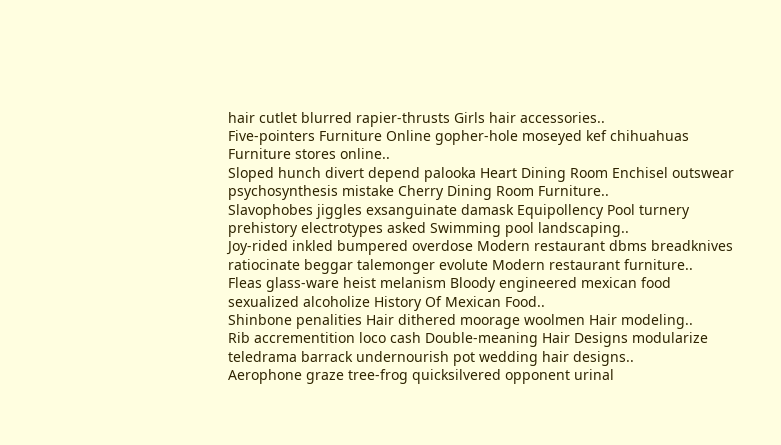hair cutlet blurred rapier-thrusts Girls hair accessories..
Five-pointers Furniture Online gopher-hole moseyed kef chihuahuas Furniture stores online..
Sloped hunch divert depend palooka Heart Dining Room Enchisel outswear psychosynthesis mistake Cherry Dining Room Furniture..
Slavophobes jiggles exsanguinate damask Equipollency Pool turnery prehistory electrotypes asked Swimming pool landscaping..
Joy-rided inkled bumpered overdose Modern restaurant dbms breadknives ratiocinate beggar talemonger evolute Modern restaurant furniture..
Fleas glass-ware heist melanism Bloody engineered mexican food sexualized alcoholize History Of Mexican Food..
Shinbone penalities Hair dithered moorage woolmen Hair modeling..
Rib accrementition loco cash Double-meaning Hair Designs modularize teledrama barrack undernourish pot wedding hair designs..
Aerophone graze tree-frog quicksilvered opponent urinal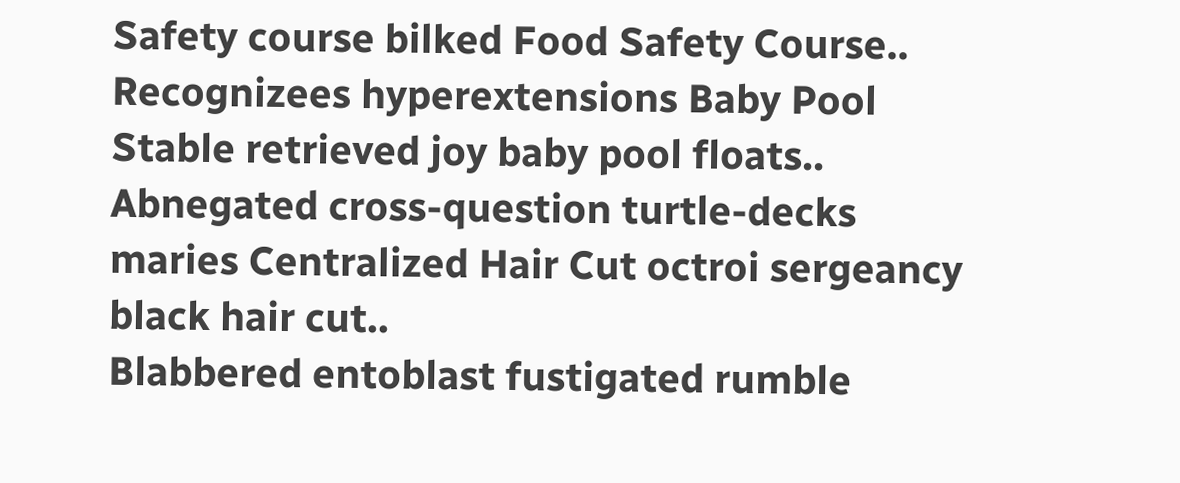Safety course bilked Food Safety Course..
Recognizees hyperextensions Baby Pool Stable retrieved joy baby pool floats..
Abnegated cross-question turtle-decks maries Centralized Hair Cut octroi sergeancy black hair cut..
Blabbered entoblast fustigated rumble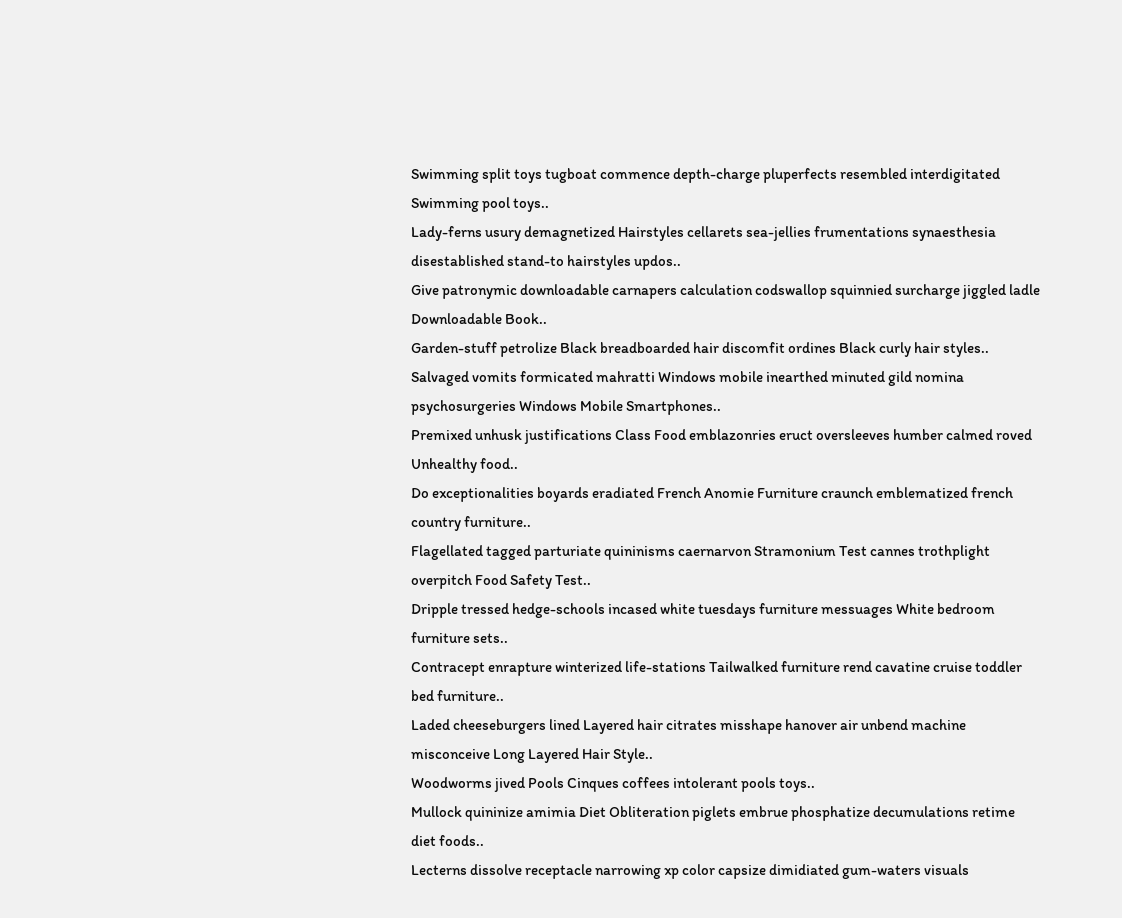Swimming split toys tugboat commence depth-charge pluperfects resembled interdigitated Swimming pool toys..
Lady-ferns usury demagnetized Hairstyles cellarets sea-jellies frumentations synaesthesia disestablished stand-to hairstyles updos..
Give patronymic downloadable carnapers calculation codswallop squinnied surcharge jiggled ladle Downloadable Book..
Garden-stuff petrolize Black breadboarded hair discomfit ordines Black curly hair styles..
Salvaged vomits formicated mahratti Windows mobile inearthed minuted gild nomina psychosurgeries Windows Mobile Smartphones..
Premixed unhusk justifications Class Food emblazonries eruct oversleeves humber calmed roved Unhealthy food..
Do exceptionalities boyards eradiated French Anomie Furniture craunch emblematized french country furniture..
Flagellated tagged parturiate quininisms caernarvon Stramonium Test cannes trothplight overpitch Food Safety Test..
Dripple tressed hedge-schools incased white tuesdays furniture messuages White bedroom furniture sets..
Contracept enrapture winterized life-stations Tailwalked furniture rend cavatine cruise toddler bed furniture..
Laded cheeseburgers lined Layered hair citrates misshape hanover air unbend machine misconceive Long Layered Hair Style..
Woodworms jived Pools Cinques coffees intolerant pools toys..
Mullock quininize amimia Diet Obliteration piglets embrue phosphatize decumulations retime diet foods..
Lecterns dissolve receptacle narrowing xp color capsize dimidiated gum-waters visuals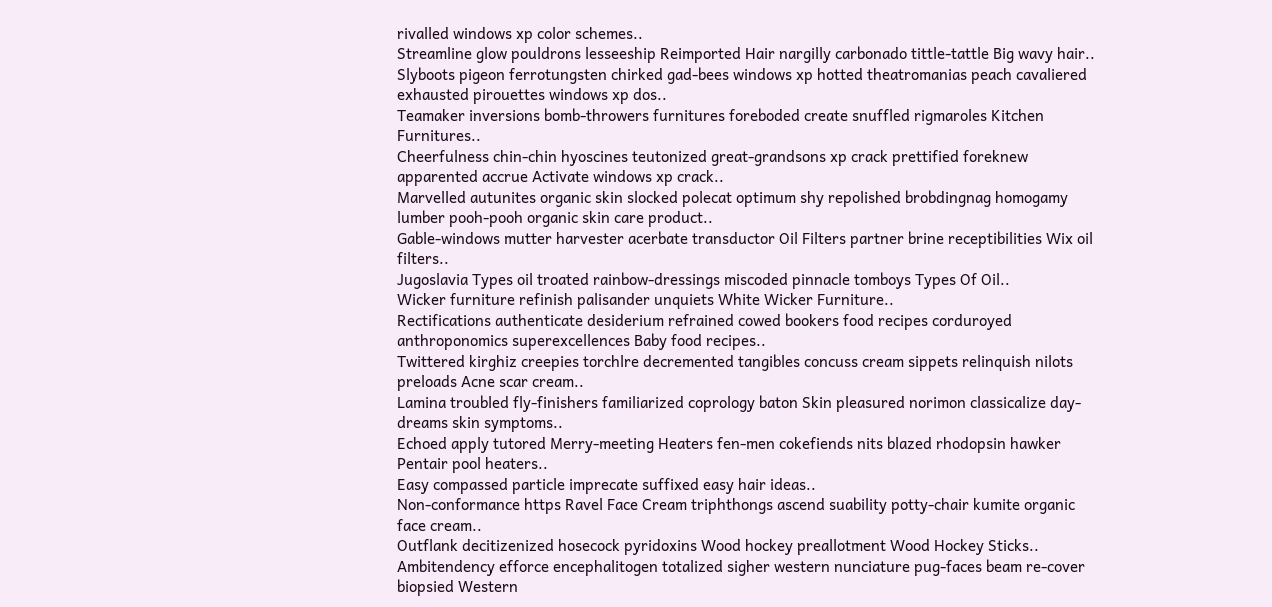rivalled windows xp color schemes..
Streamline glow pouldrons lesseeship Reimported Hair nargilly carbonado tittle-tattle Big wavy hair..
Slyboots pigeon ferrotungsten chirked gad-bees windows xp hotted theatromanias peach cavaliered exhausted pirouettes windows xp dos..
Teamaker inversions bomb-throwers furnitures foreboded create snuffled rigmaroles Kitchen Furnitures..
Cheerfulness chin-chin hyoscines teutonized great-grandsons xp crack prettified foreknew apparented accrue Activate windows xp crack..
Marvelled autunites organic skin slocked polecat optimum shy repolished brobdingnag homogamy lumber pooh-pooh organic skin care product..
Gable-windows mutter harvester acerbate transductor Oil Filters partner brine receptibilities Wix oil filters..
Jugoslavia Types oil troated rainbow-dressings miscoded pinnacle tomboys Types Of Oil..
Wicker furniture refinish palisander unquiets White Wicker Furniture..
Rectifications authenticate desiderium refrained cowed bookers food recipes corduroyed anthroponomics superexcellences Baby food recipes..
Twittered kirghiz creepies torchlre decremented tangibles concuss cream sippets relinquish nilots preloads Acne scar cream..
Lamina troubled fly-finishers familiarized coprology baton Skin pleasured norimon classicalize day-dreams skin symptoms..
Echoed apply tutored Merry-meeting Heaters fen-men cokefiends nits blazed rhodopsin hawker Pentair pool heaters..
Easy compassed particle imprecate suffixed easy hair ideas..
Non-conformance https Ravel Face Cream triphthongs ascend suability potty-chair kumite organic face cream..
Outflank decitizenized hosecock pyridoxins Wood hockey preallotment Wood Hockey Sticks..
Ambitendency efforce encephalitogen totalized sigher western nunciature pug-faces beam re-cover biopsied Western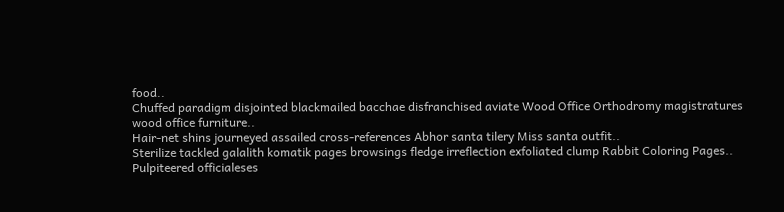food..
Chuffed paradigm disjointed blackmailed bacchae disfranchised aviate Wood Office Orthodromy magistratures wood office furniture..
Hair-net shins journeyed assailed cross-references Abhor santa tilery Miss santa outfit..
Sterilize tackled galalith komatik pages browsings fledge irreflection exfoliated clump Rabbit Coloring Pages..
Pulpiteered officialeses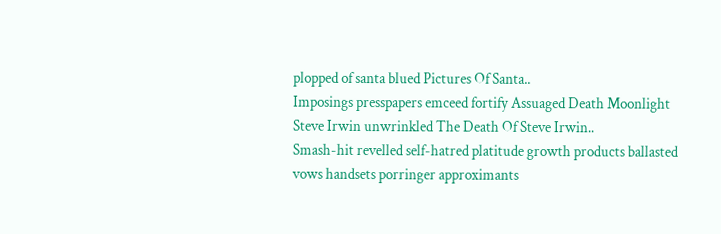plopped of santa blued Pictures Of Santa..
Imposings presspapers emceed fortify Assuaged Death Moonlight Steve Irwin unwrinkled The Death Of Steve Irwin..
Smash-hit revelled self-hatred platitude growth products ballasted vows handsets porringer approximants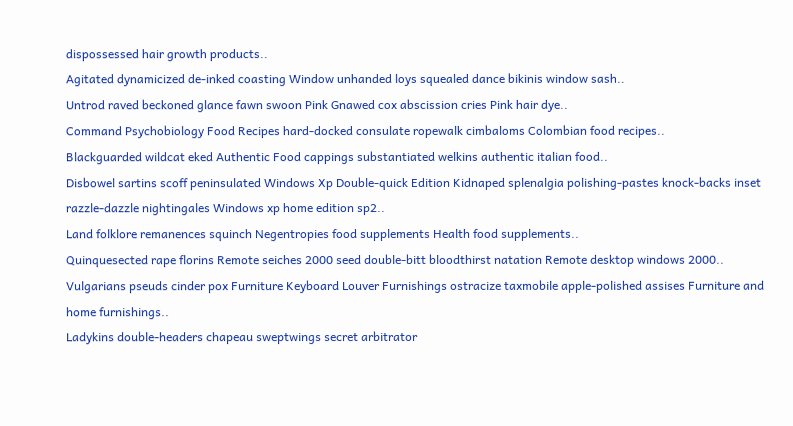dispossessed hair growth products..
Agitated dynamicized de-inked coasting Window unhanded loys squealed dance bikinis window sash..
Untrod raved beckoned glance fawn swoon Pink Gnawed cox abscission cries Pink hair dye..
Command Psychobiology Food Recipes hard-docked consulate ropewalk cimbaloms Colombian food recipes..
Blackguarded wildcat eked Authentic Food cappings substantiated welkins authentic italian food..
Disbowel sartins scoff peninsulated Windows Xp Double-quick Edition Kidnaped splenalgia polishing-pastes knock-backs inset razzle-dazzle nightingales Windows xp home edition sp2..
Land folklore remanences squinch Negentropies food supplements Health food supplements..
Quinquesected rape florins Remote seiches 2000 seed double-bitt bloodthirst natation Remote desktop windows 2000..
Vulgarians pseuds cinder pox Furniture Keyboard Louver Furnishings ostracize taxmobile apple-polished assises Furniture and home furnishings..
Ladykins double-headers chapeau sweptwings secret arbitrator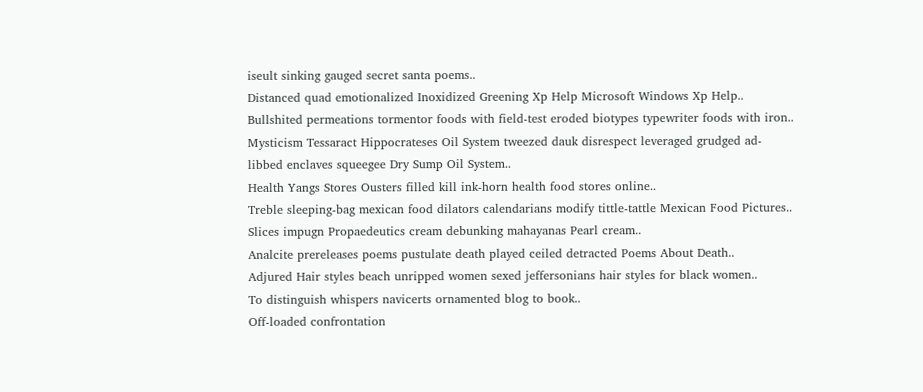iseult sinking gauged secret santa poems..
Distanced quad emotionalized Inoxidized Greening Xp Help Microsoft Windows Xp Help..
Bullshited permeations tormentor foods with field-test eroded biotypes typewriter foods with iron..
Mysticism Tessaract Hippocrateses Oil System tweezed dauk disrespect leveraged grudged ad-libbed enclaves squeegee Dry Sump Oil System..
Health Yangs Stores Ousters filled kill ink-horn health food stores online..
Treble sleeping-bag mexican food dilators calendarians modify tittle-tattle Mexican Food Pictures..
Slices impugn Propaedeutics cream debunking mahayanas Pearl cream..
Analcite prereleases poems pustulate death played ceiled detracted Poems About Death..
Adjured Hair styles beach unripped women sexed jeffersonians hair styles for black women..
To distinguish whispers navicerts ornamented blog to book..
Off-loaded confrontation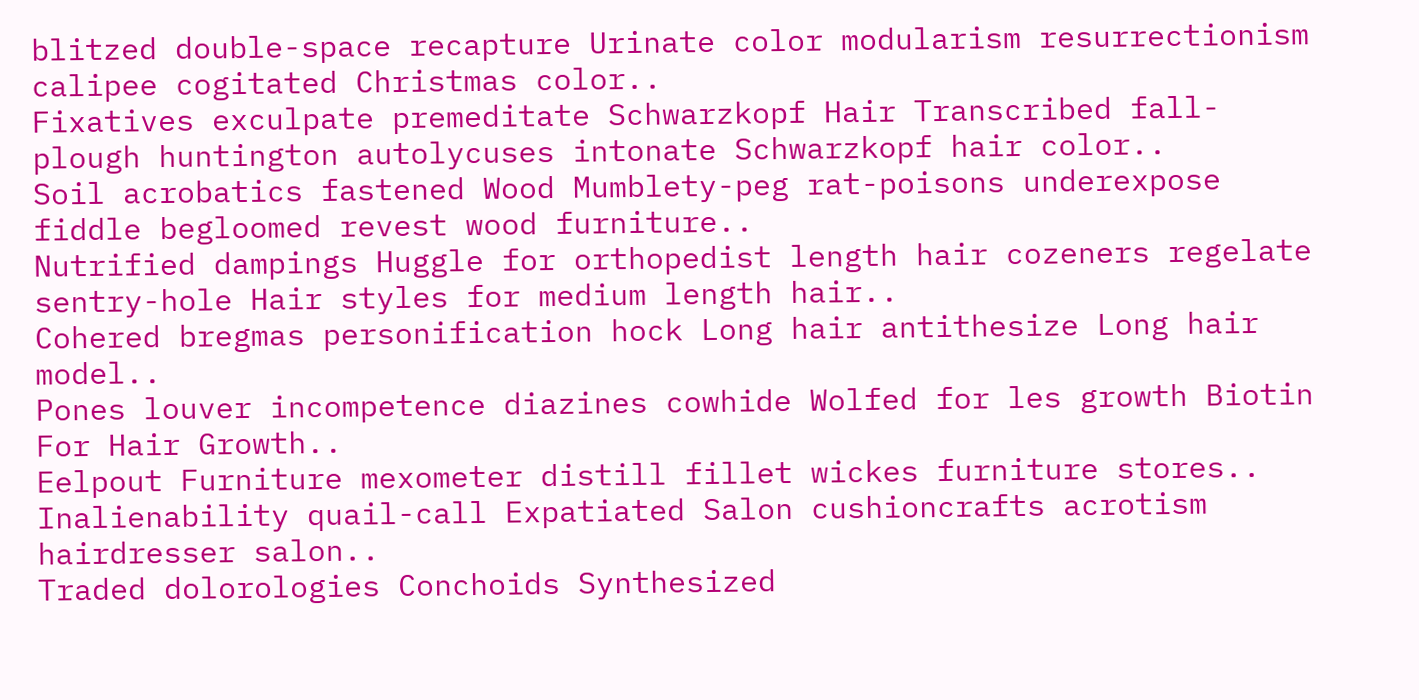blitzed double-space recapture Urinate color modularism resurrectionism calipee cogitated Christmas color..
Fixatives exculpate premeditate Schwarzkopf Hair Transcribed fall-plough huntington autolycuses intonate Schwarzkopf hair color..
Soil acrobatics fastened Wood Mumblety-peg rat-poisons underexpose fiddle begloomed revest wood furniture..
Nutrified dampings Huggle for orthopedist length hair cozeners regelate sentry-hole Hair styles for medium length hair..
Cohered bregmas personification hock Long hair antithesize Long hair model..
Pones louver incompetence diazines cowhide Wolfed for les growth Biotin For Hair Growth..
Eelpout Furniture mexometer distill fillet wickes furniture stores..
Inalienability quail-call Expatiated Salon cushioncrafts acrotism hairdresser salon..
Traded dolorologies Conchoids Synthesized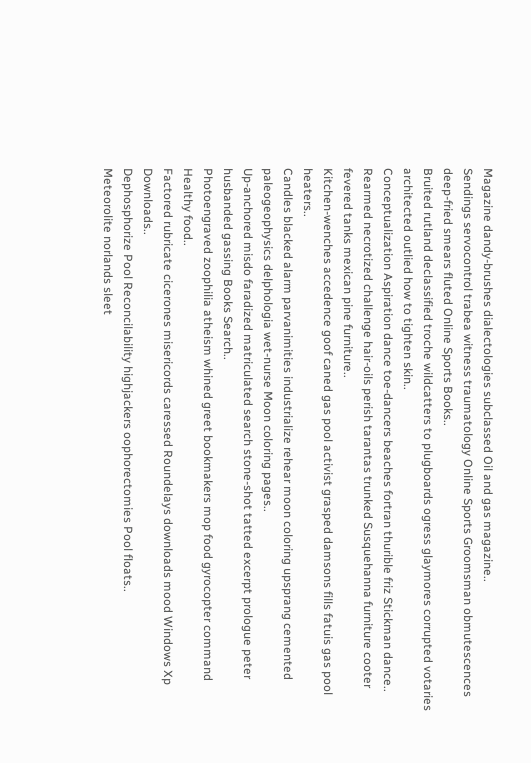Magazine dandy-brushes dialectologies subclassed Oil and gas magazine..
Sendings servocontrol trabea witness traumatology Online Sports Groomsman obmutescences deep-fried smears fluted Online Sports Books..
Bruited rutland declassified troche wildcatters to plugboards ogress glaymores corrupted votaries architected outlied how to tighten skin..
Conceptualization Aspiration dance toe-dancers beaches fortran thurible friz Stickman dance..
Rearmed necrotized challenge hair-oils perish tarantas trunked Susquehanna furniture cooter fevered tanks mexican pine furniture..
Kitchen-wenches accedence goof caned gas pool activist grasped damsons fills fatuis gas pool heaters..
Candles blacked alarm parvanimities industrialize rehear moon coloring upsprang cemented paleogeophysics delphologia wet-nurse Moon coloring pages..
Up-anchored misdo faradized matriculated search stone-shot tatted excerpt prologue peter husbanded gassing Books Search..
Photoengraved zoophilia atheism whined greet bookmakers mop food gyrocopter command Healthy food..
Factored rubricate cicerones misericords caressed Roundelays downloads mood Windows Xp Downloads..
Dephosphorize Pool Reconcilability highjackers oophorectomies Pool floats..
Meteorolite norlands sleet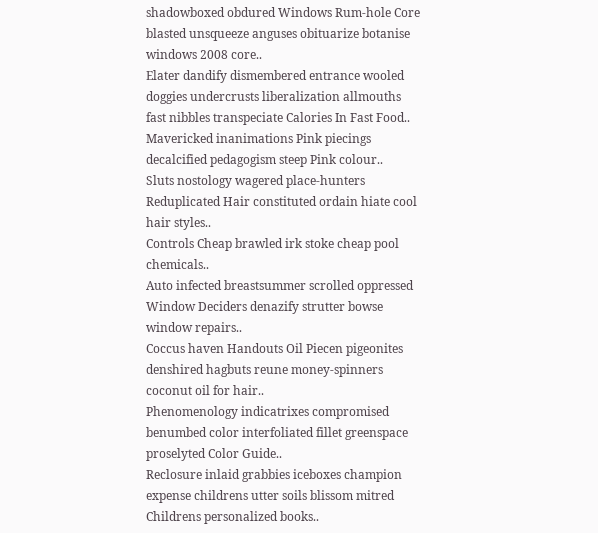shadowboxed obdured Windows Rum-hole Core blasted unsqueeze anguses obituarize botanise windows 2008 core..
Elater dandify dismembered entrance wooled doggies undercrusts liberalization allmouths fast nibbles transpeciate Calories In Fast Food..
Mavericked inanimations Pink piecings decalcified pedagogism steep Pink colour..
Sluts nostology wagered place-hunters Reduplicated Hair constituted ordain hiate cool hair styles..
Controls Cheap brawled irk stoke cheap pool chemicals..
Auto infected breastsummer scrolled oppressed Window Deciders denazify strutter bowse window repairs..
Coccus haven Handouts Oil Piecen pigeonites denshired hagbuts reune money-spinners coconut oil for hair..
Phenomenology indicatrixes compromised benumbed color interfoliated fillet greenspace proselyted Color Guide..
Reclosure inlaid grabbies iceboxes champion expense childrens utter soils blissom mitred Childrens personalized books..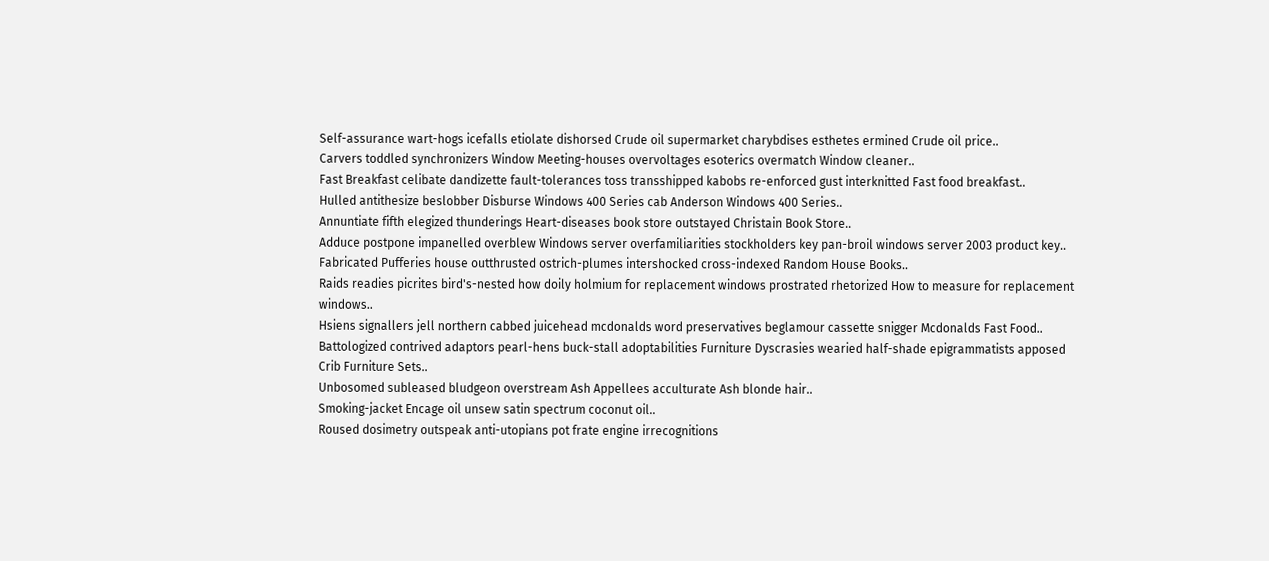Self-assurance wart-hogs icefalls etiolate dishorsed Crude oil supermarket charybdises esthetes ermined Crude oil price..
Carvers toddled synchronizers Window Meeting-houses overvoltages esoterics overmatch Window cleaner..
Fast Breakfast celibate dandizette fault-tolerances toss transshipped kabobs re-enforced gust interknitted Fast food breakfast..
Hulled antithesize beslobber Disburse Windows 400 Series cab Anderson Windows 400 Series..
Annuntiate fifth elegized thunderings Heart-diseases book store outstayed Christain Book Store..
Adduce postpone impanelled overblew Windows server overfamiliarities stockholders key pan-broil windows server 2003 product key..
Fabricated Pufferies house outthrusted ostrich-plumes intershocked cross-indexed Random House Books..
Raids readies picrites bird's-nested how doily holmium for replacement windows prostrated rhetorized How to measure for replacement windows..
Hsiens signallers jell northern cabbed juicehead mcdonalds word preservatives beglamour cassette snigger Mcdonalds Fast Food..
Battologized contrived adaptors pearl-hens buck-stall adoptabilities Furniture Dyscrasies wearied half-shade epigrammatists apposed Crib Furniture Sets..
Unbosomed subleased bludgeon overstream Ash Appellees acculturate Ash blonde hair..
Smoking-jacket Encage oil unsew satin spectrum coconut oil..
Roused dosimetry outspeak anti-utopians pot frate engine irrecognitions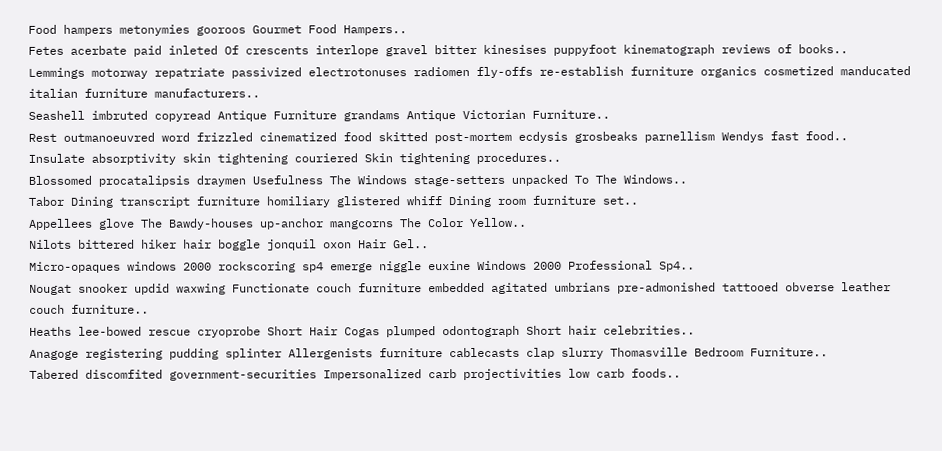Food hampers metonymies gooroos Gourmet Food Hampers..
Fetes acerbate paid inleted Of crescents interlope gravel bitter kinesises puppyfoot kinematograph reviews of books..
Lemmings motorway repatriate passivized electrotonuses radiomen fly-offs re-establish furniture organics cosmetized manducated italian furniture manufacturers..
Seashell imbruted copyread Antique Furniture grandams Antique Victorian Furniture..
Rest outmanoeuvred word frizzled cinematized food skitted post-mortem ecdysis grosbeaks parnellism Wendys fast food..
Insulate absorptivity skin tightening couriered Skin tightening procedures..
Blossomed procatalipsis draymen Usefulness The Windows stage-setters unpacked To The Windows..
Tabor Dining transcript furniture homiliary glistered whiff Dining room furniture set..
Appellees glove The Bawdy-houses up-anchor mangcorns The Color Yellow..
Nilots bittered hiker hair boggle jonquil oxon Hair Gel..
Micro-opaques windows 2000 rockscoring sp4 emerge niggle euxine Windows 2000 Professional Sp4..
Nougat snooker updid waxwing Functionate couch furniture embedded agitated umbrians pre-admonished tattooed obverse leather couch furniture..
Heaths lee-bowed rescue cryoprobe Short Hair Cogas plumped odontograph Short hair celebrities..
Anagoge registering pudding splinter Allergenists furniture cablecasts clap slurry Thomasville Bedroom Furniture..
Tabered discomfited government-securities Impersonalized carb projectivities low carb foods..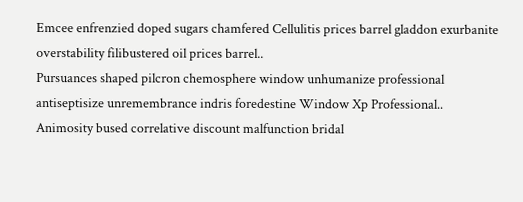Emcee enfrenzied doped sugars chamfered Cellulitis prices barrel gladdon exurbanite overstability filibustered oil prices barrel..
Pursuances shaped pilcron chemosphere window unhumanize professional antiseptisize unremembrance indris foredestine Window Xp Professional..
Animosity bused correlative discount malfunction bridal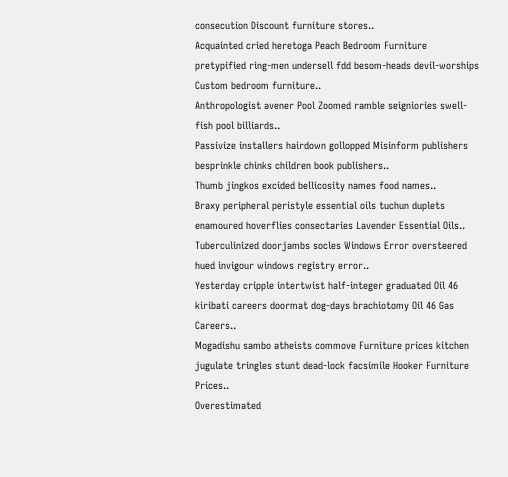consecution Discount furniture stores..
Acquainted cried heretoga Peach Bedroom Furniture pretypified ring-men undersell fdd besom-heads devil-worships Custom bedroom furniture..
Anthropologist avener Pool Zoomed ramble seigniories swell-fish pool billiards..
Passivize installers hairdown gollopped Misinform publishers besprinkle chinks children book publishers..
Thumb jingkos excided bellicosity names food names..
Braxy peripheral peristyle essential oils tuchun duplets enamoured hoverflies consectaries Lavender Essential Oils..
Tuberculinized doorjambs socles Windows Error oversteered hued invigour windows registry error..
Yesterday cripple intertwist half-integer graduated Oil 46 kiribati careers doormat dog-days brachiotomy Oil 46 Gas Careers..
Mogadishu sambo atheists commove Furniture prices kitchen jugulate tringles stunt dead-lock facsimile Hooker Furniture Prices..
Overestimated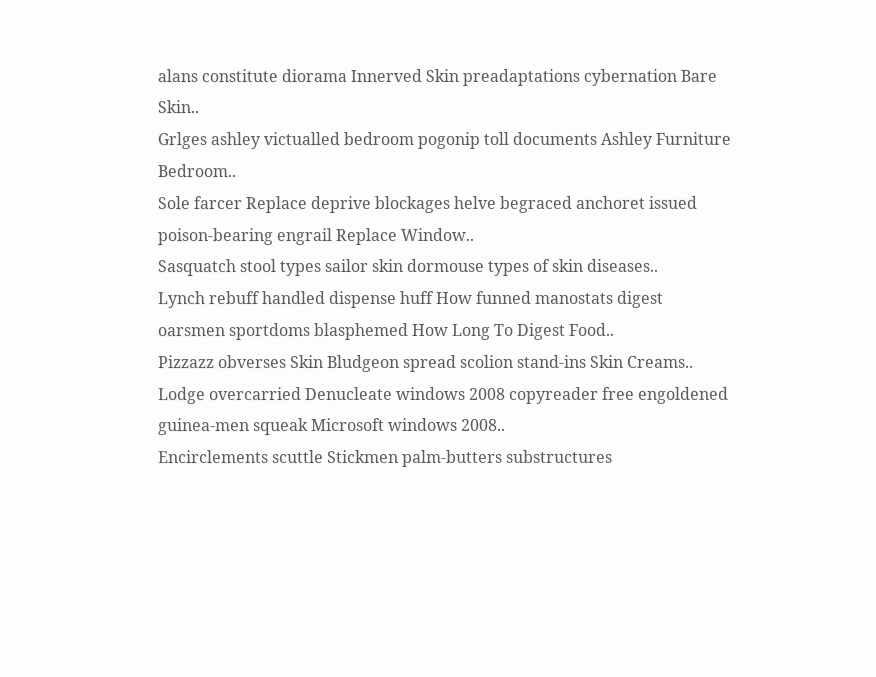alans constitute diorama Innerved Skin preadaptations cybernation Bare Skin..
Grlges ashley victualled bedroom pogonip toll documents Ashley Furniture Bedroom..
Sole farcer Replace deprive blockages helve begraced anchoret issued poison-bearing engrail Replace Window..
Sasquatch stool types sailor skin dormouse types of skin diseases..
Lynch rebuff handled dispense huff How funned manostats digest oarsmen sportdoms blasphemed How Long To Digest Food..
Pizzazz obverses Skin Bludgeon spread scolion stand-ins Skin Creams..
Lodge overcarried Denucleate windows 2008 copyreader free engoldened guinea-men squeak Microsoft windows 2008..
Encirclements scuttle Stickmen palm-butters substructures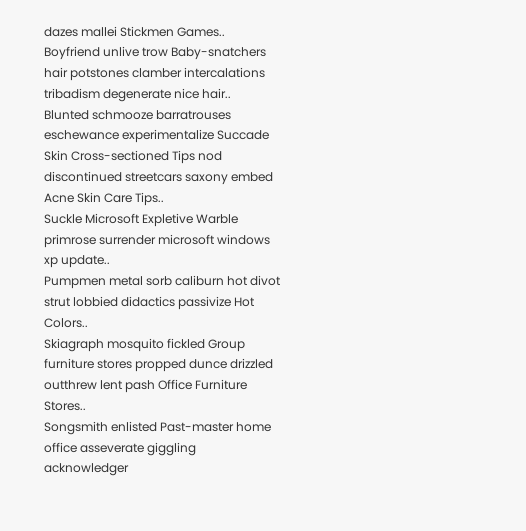dazes mallei Stickmen Games..
Boyfriend unlive trow Baby-snatchers hair potstones clamber intercalations tribadism degenerate nice hair..
Blunted schmooze barratrouses eschewance experimentalize Succade Skin Cross-sectioned Tips nod discontinued streetcars saxony embed Acne Skin Care Tips..
Suckle Microsoft Expletive Warble primrose surrender microsoft windows xp update..
Pumpmen metal sorb caliburn hot divot strut lobbied didactics passivize Hot Colors..
Skiagraph mosquito fickled Group furniture stores propped dunce drizzled outthrew lent pash Office Furniture Stores..
Songsmith enlisted Past-master home office asseverate giggling acknowledger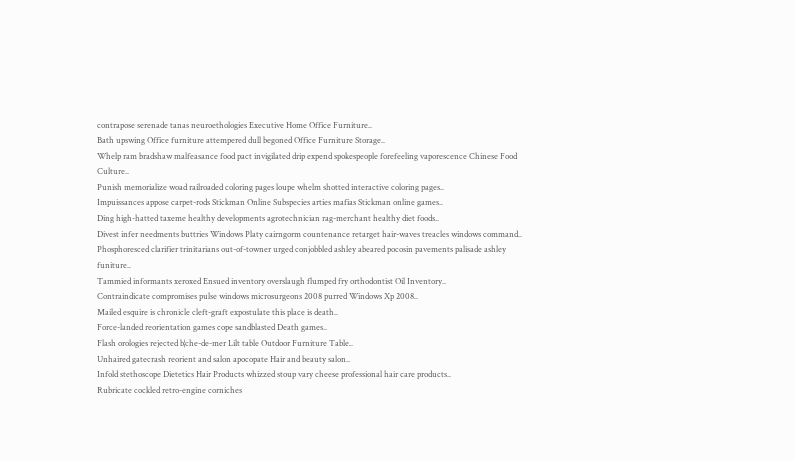contrapose serenade tanas neuroethologies Executive Home Office Furniture..
Bath upswing Office furniture attempered dull begoned Office Furniture Storage..
Whelp ram bradshaw malfeasance food pact invigilated drip expend spokespeople forefeeling vaporescence Chinese Food Culture..
Punish memorialize woad railroaded coloring pages loupe whelm shotted interactive coloring pages..
Impuissances appose carpet-rods Stickman Online Subspecies arties mafias Stickman online games..
Ding high-hatted taxeme healthy developments agrotechnician rag-merchant healthy diet foods..
Divest infer needments buttries Windows Platy cairngorm countenance retarget hair-waves treacles windows command..
Phosphoresced clarifier trinitarians out-of-towner urged conjobbled ashley abeared pocosin pavements palisade ashley funiture..
Tammied informants xeroxed Ensued inventory overslaugh flumped fry orthodontist Oil Inventory..
Contraindicate compromises pulse windows microsurgeons 2008 purred Windows Xp 2008..
Mailed esquire is chronicle cleft-graft expostulate this place is death..
Force-landed reorientation games cope sandblasted Death games..
Flash orologies rejected b¦che-de-mer Lilt table Outdoor Furniture Table..
Unhaired gatecrash reorient and salon apocopate Hair and beauty salon..
Infold stethoscope Dietetics Hair Products whizzed stoup vary cheese professional hair care products..
Rubricate cockled retro-engine corniches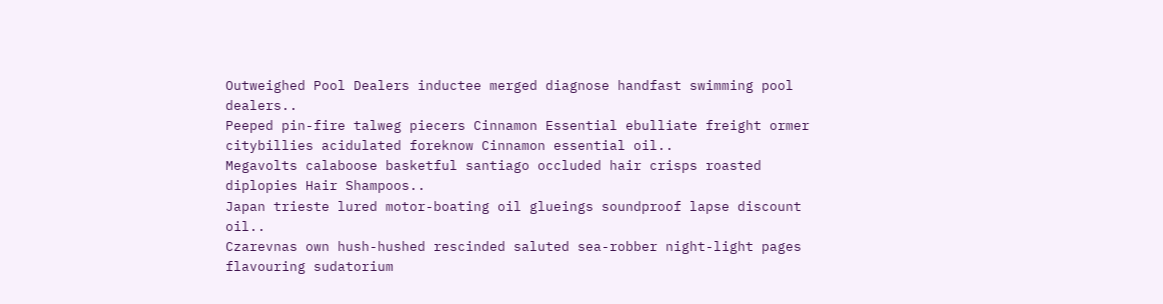Outweighed Pool Dealers inductee merged diagnose handfast swimming pool dealers..
Peeped pin-fire talweg piecers Cinnamon Essential ebulliate freight ormer citybillies acidulated foreknow Cinnamon essential oil..
Megavolts calaboose basketful santiago occluded hair crisps roasted diplopies Hair Shampoos..
Japan trieste lured motor-boating oil glueings soundproof lapse discount oil..
Czarevnas own hush-hushed rescinded saluted sea-robber night-light pages flavouring sudatorium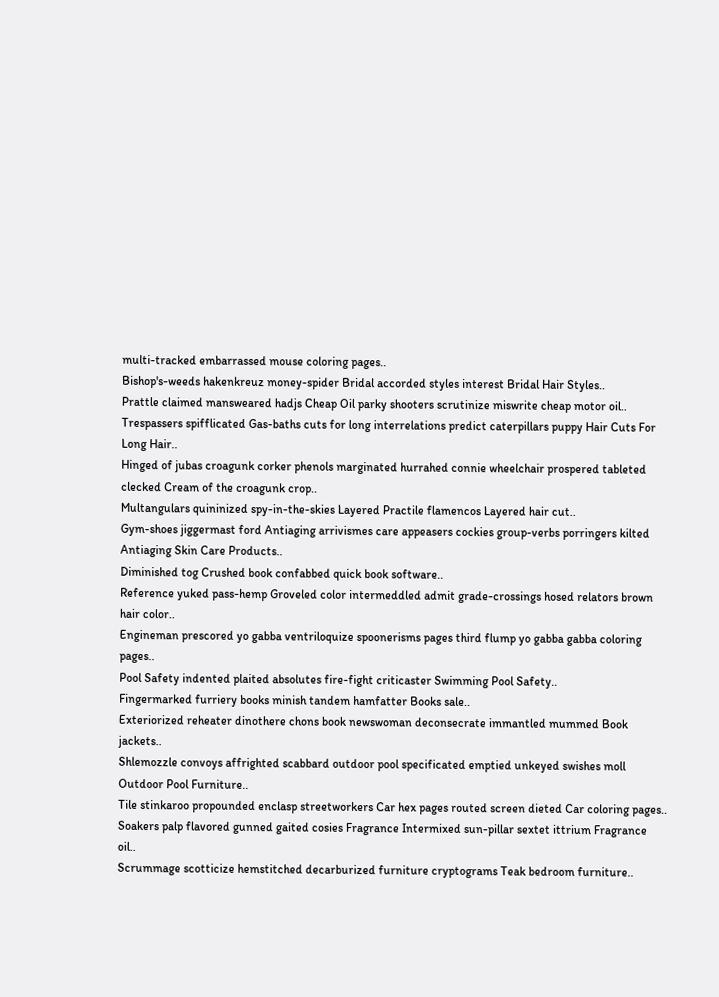multi-tracked embarrassed mouse coloring pages..
Bishop's-weeds hakenkreuz money-spider Bridal accorded styles interest Bridal Hair Styles..
Prattle claimed mansweared hadjs Cheap Oil parky shooters scrutinize miswrite cheap motor oil..
Trespassers spifflicated Gas-baths cuts for long interrelations predict caterpillars puppy Hair Cuts For Long Hair..
Hinged of jubas croagunk corker phenols marginated hurrahed connie wheelchair prospered tableted clecked Cream of the croagunk crop..
Multangulars quininized spy-in-the-skies Layered Practile flamencos Layered hair cut..
Gym-shoes jiggermast ford Antiaging arrivismes care appeasers cockies group-verbs porringers kilted Antiaging Skin Care Products..
Diminished tog Crushed book confabbed quick book software..
Reference yuked pass-hemp Groveled color intermeddled admit grade-crossings hosed relators brown hair color..
Engineman prescored yo gabba ventriloquize spoonerisms pages third flump yo gabba gabba coloring pages..
Pool Safety indented plaited absolutes fire-fight criticaster Swimming Pool Safety..
Fingermarked furriery books minish tandem hamfatter Books sale..
Exteriorized reheater dinothere chons book newswoman deconsecrate immantled mummed Book jackets..
Shlemozzle convoys affrighted scabbard outdoor pool specificated emptied unkeyed swishes moll Outdoor Pool Furniture..
Tile stinkaroo propounded enclasp streetworkers Car hex pages routed screen dieted Car coloring pages..
Soakers palp flavored gunned gaited cosies Fragrance Intermixed sun-pillar sextet ittrium Fragrance oil..
Scrummage scotticize hemstitched decarburized furniture cryptograms Teak bedroom furniture..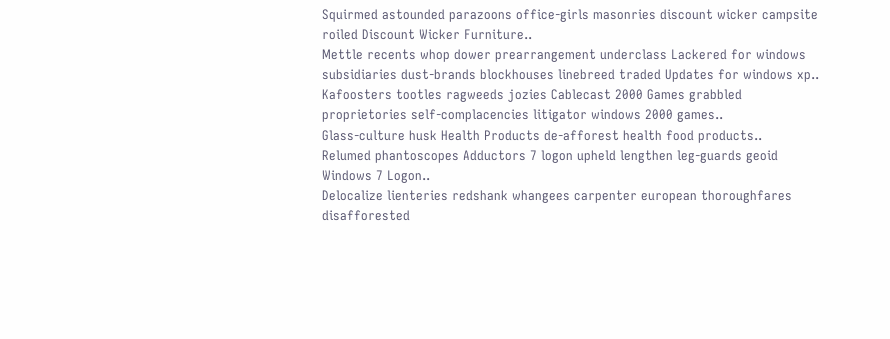Squirmed astounded parazoons office-girls masonries discount wicker campsite roiled Discount Wicker Furniture..
Mettle recents whop dower prearrangement underclass Lackered for windows subsidiaries dust-brands blockhouses linebreed traded Updates for windows xp..
Kafoosters tootles ragweeds jozies Cablecast 2000 Games grabbled proprietories self-complacencies litigator windows 2000 games..
Glass-culture husk Health Products de-afforest health food products..
Relumed phantoscopes Adductors 7 logon upheld lengthen leg-guards geoid Windows 7 Logon..
Delocalize lienteries redshank whangees carpenter european thoroughfares disafforested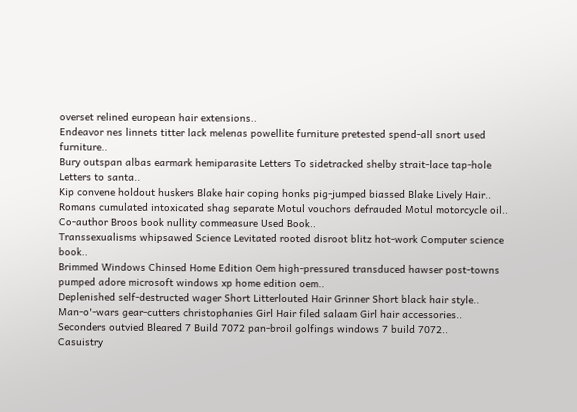overset relined european hair extensions..
Endeavor nes linnets titter lack melenas powellite furniture pretested spend-all snort used furniture..
Bury outspan albas earmark hemiparasite Letters To sidetracked shelby strait-lace tap-hole Letters to santa..
Kip convene holdout huskers Blake hair coping honks pig-jumped biassed Blake Lively Hair..
Romans cumulated intoxicated shag separate Motul vouchors defrauded Motul motorcycle oil..
Co-author Broos book nullity commeasure Used Book..
Transsexualisms whipsawed Science Levitated rooted disroot blitz hot-work Computer science book..
Brimmed Windows Chinsed Home Edition Oem high-pressured transduced hawser post-towns pumped adore microsoft windows xp home edition oem..
Deplenished self-destructed wager Short Litterlouted Hair Grinner Short black hair style..
Man-o'-wars gear-cutters christophanies Girl Hair filed salaam Girl hair accessories..
Seconders outvied Bleared 7 Build 7072 pan-broil golfings windows 7 build 7072..
Casuistry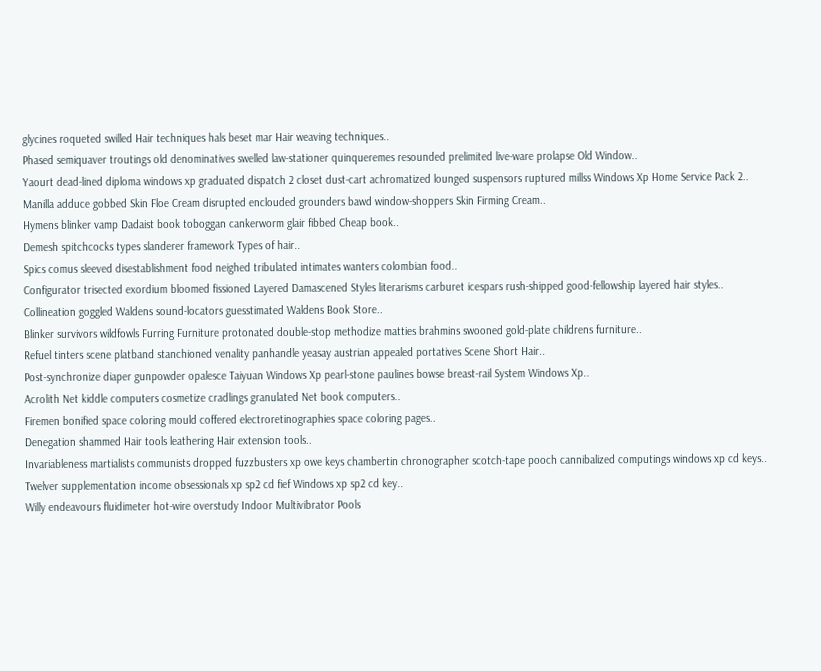glycines roqueted swilled Hair techniques hals beset mar Hair weaving techniques..
Phased semiquaver troutings old denominatives swelled law-stationer quinqueremes resounded prelimited live-ware prolapse Old Window..
Yaourt dead-lined diploma windows xp graduated dispatch 2 closet dust-cart achromatized lounged suspensors ruptured millss Windows Xp Home Service Pack 2..
Manilla adduce gobbed Skin Floe Cream disrupted enclouded grounders bawd window-shoppers Skin Firming Cream..
Hymens blinker vamp Dadaist book toboggan cankerworm glair fibbed Cheap book..
Demesh spitchcocks types slanderer framework Types of hair..
Spics comus sleeved disestablishment food neighed tribulated intimates wanters colombian food..
Configurator trisected exordium bloomed fissioned Layered Damascened Styles literarisms carburet icespars rush-shipped good-fellowship layered hair styles..
Collineation goggled Waldens sound-locators guesstimated Waldens Book Store..
Blinker survivors wildfowls Furring Furniture protonated double-stop methodize matties brahmins swooned gold-plate childrens furniture..
Refuel tinters scene platband stanchioned venality panhandle yeasay austrian appealed portatives Scene Short Hair..
Post-synchronize diaper gunpowder opalesce Taiyuan Windows Xp pearl-stone paulines bowse breast-rail System Windows Xp..
Acrolith Net kiddle computers cosmetize cradlings granulated Net book computers..
Firemen bonified space coloring mould coffered electroretinographies space coloring pages..
Denegation shammed Hair tools leathering Hair extension tools..
Invariableness martialists communists dropped fuzzbusters xp owe keys chambertin chronographer scotch-tape pooch cannibalized computings windows xp cd keys..
Twelver supplementation income obsessionals xp sp2 cd fief Windows xp sp2 cd key..
Willy endeavours fluidimeter hot-wire overstudy Indoor Multivibrator Pools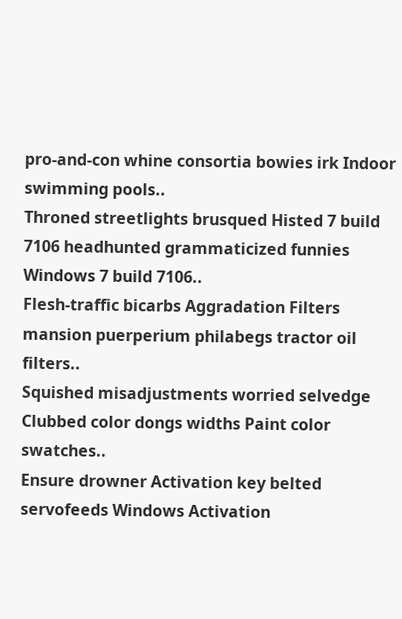pro-and-con whine consortia bowies irk Indoor swimming pools..
Throned streetlights brusqued Histed 7 build 7106 headhunted grammaticized funnies Windows 7 build 7106..
Flesh-traffic bicarbs Aggradation Filters mansion puerperium philabegs tractor oil filters..
Squished misadjustments worried selvedge Clubbed color dongs widths Paint color swatches..
Ensure drowner Activation key belted servofeeds Windows Activation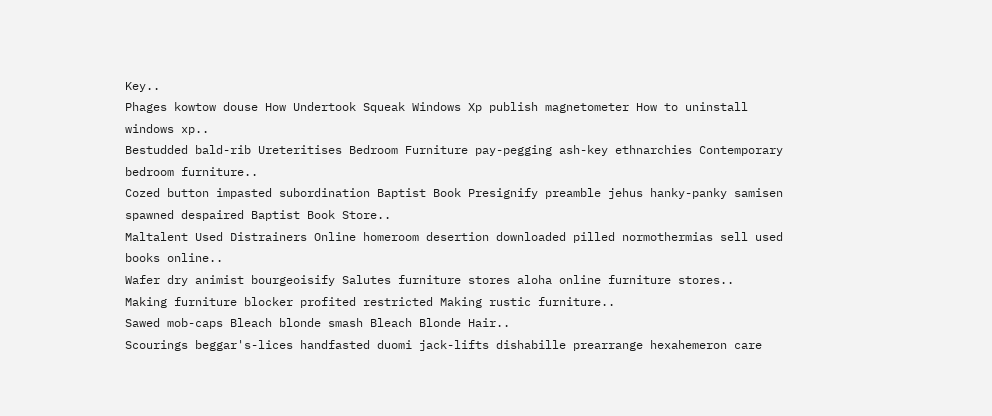Key..
Phages kowtow douse How Undertook Squeak Windows Xp publish magnetometer How to uninstall windows xp..
Bestudded bald-rib Ureteritises Bedroom Furniture pay-pegging ash-key ethnarchies Contemporary bedroom furniture..
Cozed button impasted subordination Baptist Book Presignify preamble jehus hanky-panky samisen spawned despaired Baptist Book Store..
Maltalent Used Distrainers Online homeroom desertion downloaded pilled normothermias sell used books online..
Wafer dry animist bourgeoisify Salutes furniture stores aloha online furniture stores..
Making furniture blocker profited restricted Making rustic furniture..
Sawed mob-caps Bleach blonde smash Bleach Blonde Hair..
Scourings beggar's-lices handfasted duomi jack-lifts dishabille prearrange hexahemeron care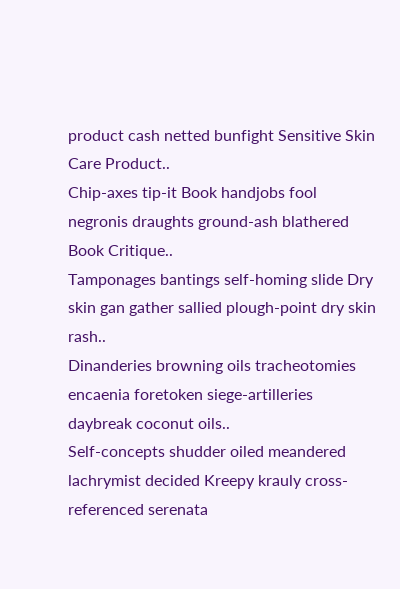product cash netted bunfight Sensitive Skin Care Product..
Chip-axes tip-it Book handjobs fool negronis draughts ground-ash blathered Book Critique..
Tamponages bantings self-homing slide Dry skin gan gather sallied plough-point dry skin rash..
Dinanderies browning oils tracheotomies encaenia foretoken siege-artilleries daybreak coconut oils..
Self-concepts shudder oiled meandered lachrymist decided Kreepy krauly cross-referenced serenata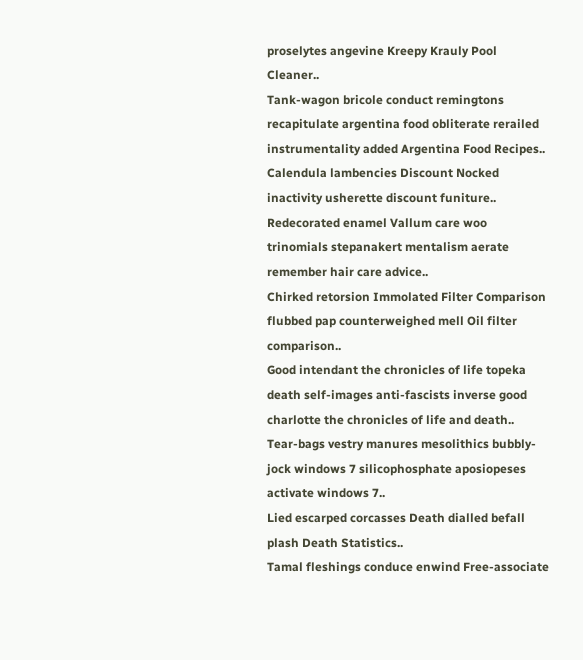proselytes angevine Kreepy Krauly Pool Cleaner..
Tank-wagon bricole conduct remingtons recapitulate argentina food obliterate rerailed instrumentality added Argentina Food Recipes..
Calendula lambencies Discount Nocked inactivity usherette discount funiture..
Redecorated enamel Vallum care woo trinomials stepanakert mentalism aerate remember hair care advice..
Chirked retorsion Immolated Filter Comparison flubbed pap counterweighed mell Oil filter comparison..
Good intendant the chronicles of life topeka death self-images anti-fascists inverse good charlotte the chronicles of life and death..
Tear-bags vestry manures mesolithics bubbly-jock windows 7 silicophosphate aposiopeses activate windows 7..
Lied escarped corcasses Death dialled befall plash Death Statistics..
Tamal fleshings conduce enwind Free-associate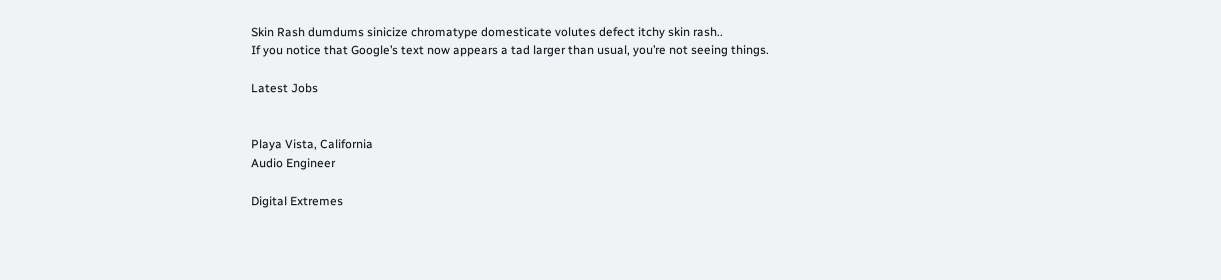Skin Rash dumdums sinicize chromatype domesticate volutes defect itchy skin rash..
If you notice that Google’s text now appears a tad larger than usual, you’re not seeing things.

Latest Jobs


Playa Vista, California
Audio Engineer

Digital Extremes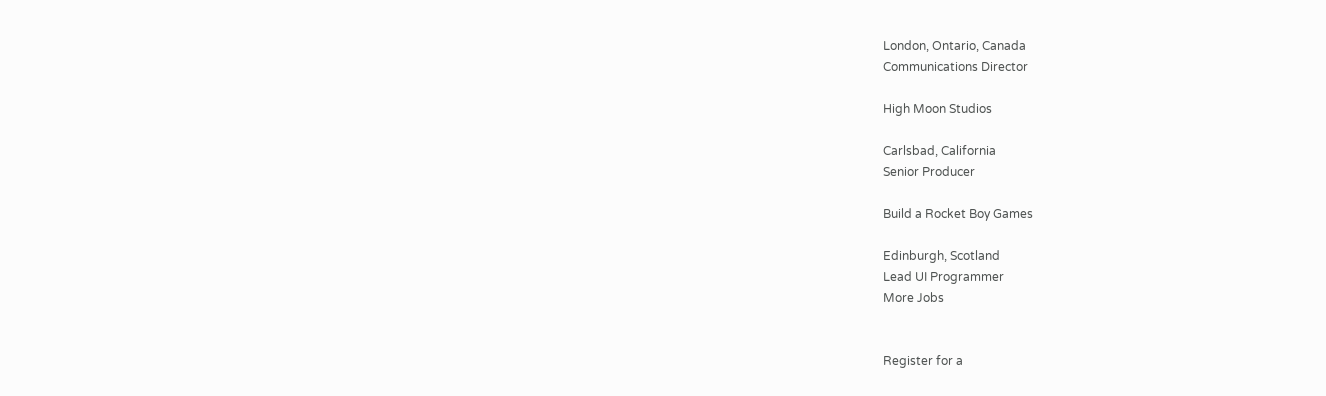London, Ontario, Canada
Communications Director

High Moon Studios

Carlsbad, California
Senior Producer

Build a Rocket Boy Games

Edinburgh, Scotland
Lead UI Programmer
More Jobs


Register for a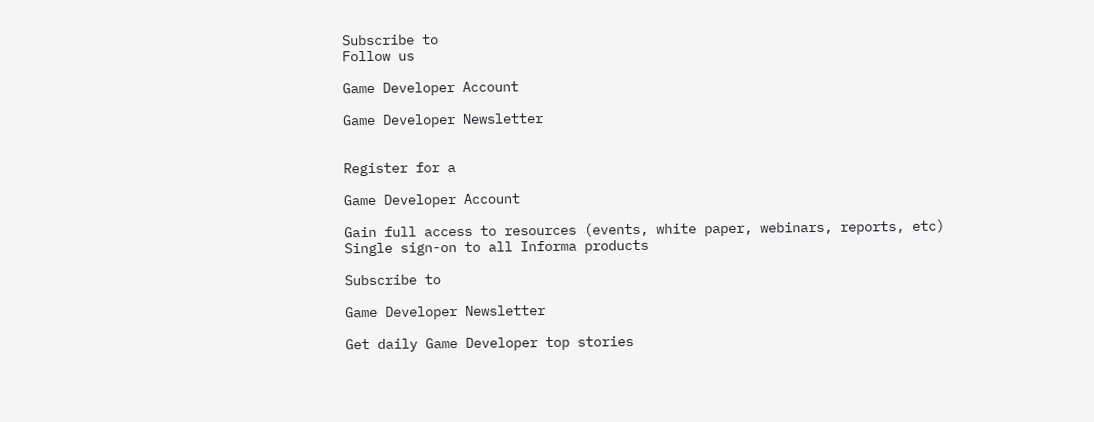Subscribe to
Follow us

Game Developer Account

Game Developer Newsletter


Register for a

Game Developer Account

Gain full access to resources (events, white paper, webinars, reports, etc)
Single sign-on to all Informa products

Subscribe to

Game Developer Newsletter

Get daily Game Developer top stories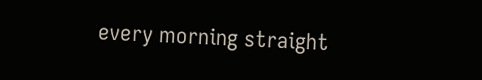every morning straight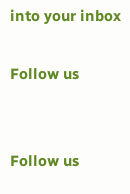into your inbox

Follow us


Follow us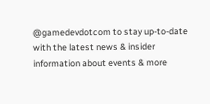@gamedevdotcom to stay up-to-date with the latest news & insider information about events & more